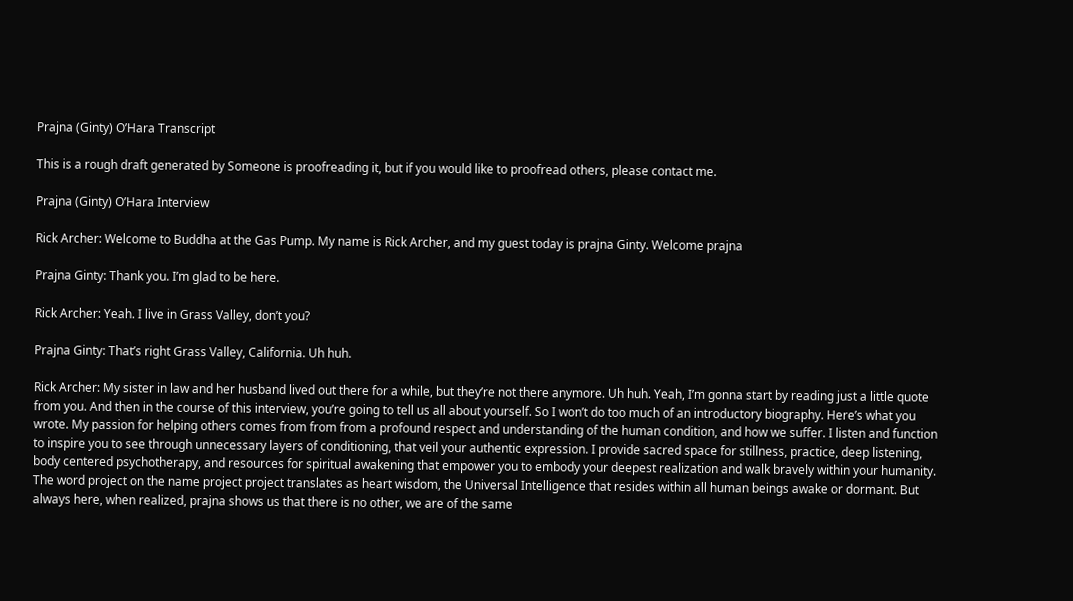Prajna (Ginty) O’Hara Transcript

This is a rough draft generated by Someone is proofreading it, but if you would like to proofread others, please contact me.

Prajna (Ginty) O’Hara Interview

Rick Archer: Welcome to Buddha at the Gas Pump. My name is Rick Archer, and my guest today is prajna Ginty. Welcome prajna

Prajna Ginty: Thank you. I’m glad to be here.

Rick Archer: Yeah. I live in Grass Valley, don’t you?

Prajna Ginty: That’s right Grass Valley, California. Uh huh.

Rick Archer: My sister in law and her husband lived out there for a while, but they’re not there anymore. Uh huh. Yeah, I’m gonna start by reading just a little quote from you. And then in the course of this interview, you’re going to tell us all about yourself. So I won’t do too much of an introductory biography. Here’s what you wrote. My passion for helping others comes from from from a profound respect and understanding of the human condition, and how we suffer. I listen and function to inspire you to see through unnecessary layers of conditioning, that veil your authentic expression. I provide sacred space for stillness, practice, deep listening, body centered psychotherapy, and resources for spiritual awakening that empower you to embody your deepest realization and walk bravely within your humanity. The word project on the name project project translates as heart wisdom, the Universal Intelligence that resides within all human beings awake or dormant. But always here, when realized, prajna shows us that there is no other, we are of the same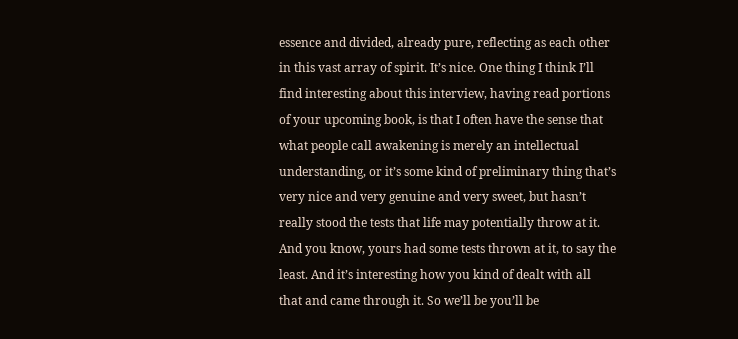essence and divided, already pure, reflecting as each other in this vast array of spirit. It’s nice. One thing I think I’ll find interesting about this interview, having read portions of your upcoming book, is that I often have the sense that what people call awakening is merely an intellectual understanding, or it’s some kind of preliminary thing that’s very nice and very genuine and very sweet, but hasn’t really stood the tests that life may potentially throw at it. And you know, yours had some tests thrown at it, to say the least. And it’s interesting how you kind of dealt with all that and came through it. So we’ll be you’ll be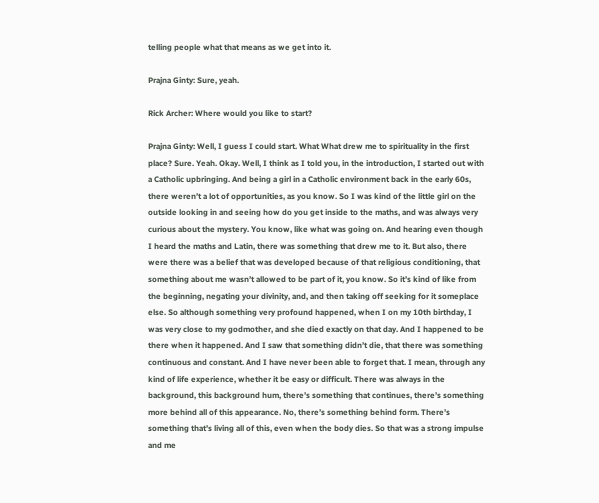telling people what that means as we get into it.

Prajna Ginty: Sure, yeah.

Rick Archer: Where would you like to start?

Prajna Ginty: Well, I guess I could start. What What drew me to spirituality in the first place? Sure. Yeah. Okay. Well, I think as I told you, in the introduction, I started out with a Catholic upbringing. And being a girl in a Catholic environment back in the early 60s, there weren’t a lot of opportunities, as you know. So I was kind of the little girl on the outside looking in and seeing how do you get inside to the maths, and was always very curious about the mystery. You know, like what was going on. And hearing even though I heard the maths and Latin, there was something that drew me to it. But also, there were there was a belief that was developed because of that religious conditioning, that something about me wasn’t allowed to be part of it, you know. So it’s kind of like from the beginning, negating your divinity, and, and then taking off seeking for it someplace else. So although something very profound happened, when I on my 10th birthday, I was very close to my godmother, and she died exactly on that day. And I happened to be there when it happened. And I saw that something didn’t die, that there was something continuous and constant. And I have never been able to forget that. I mean, through any kind of life experience, whether it be easy or difficult. There was always in the background, this background hum, there’s something that continues, there’s something more behind all of this appearance. No, there’s something behind form. There’s something that’s living all of this, even when the body dies. So that was a strong impulse and me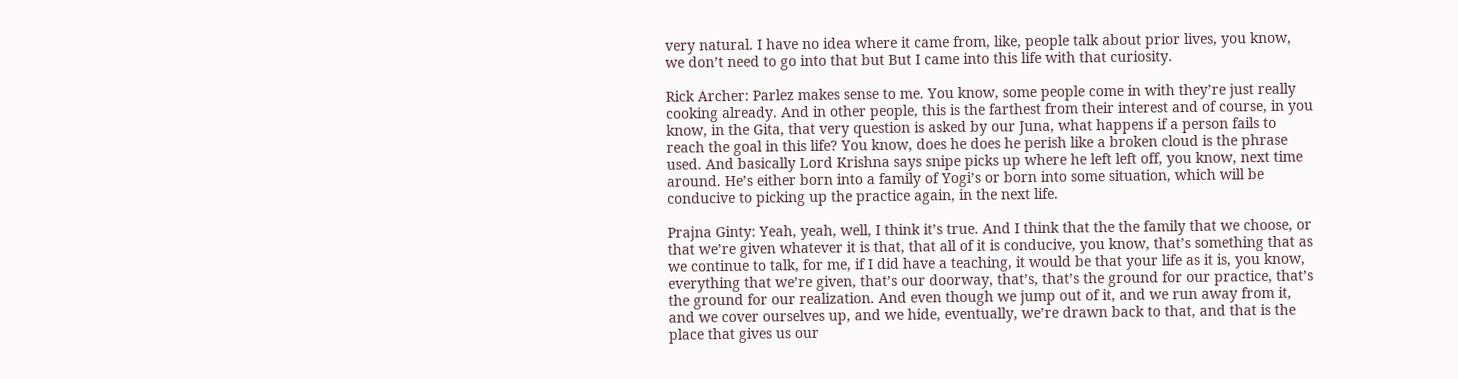very natural. I have no idea where it came from, like, people talk about prior lives, you know, we don’t need to go into that but But I came into this life with that curiosity.

Rick Archer: Parlez makes sense to me. You know, some people come in with they’re just really cooking already. And in other people, this is the farthest from their interest and of course, in you know, in the Gita, that very question is asked by our Juna, what happens if a person fails to reach the goal in this life? You know, does he does he perish like a broken cloud is the phrase used. And basically Lord Krishna says snipe picks up where he left left off, you know, next time around. He’s either born into a family of Yogi’s or born into some situation, which will be conducive to picking up the practice again, in the next life.

Prajna Ginty: Yeah, yeah, well, I think it’s true. And I think that the the family that we choose, or that we’re given whatever it is that, that all of it is conducive, you know, that’s something that as we continue to talk, for me, if I did have a teaching, it would be that your life as it is, you know, everything that we’re given, that’s our doorway, that’s, that’s the ground for our practice, that’s the ground for our realization. And even though we jump out of it, and we run away from it, and we cover ourselves up, and we hide, eventually, we’re drawn back to that, and that is the place that gives us our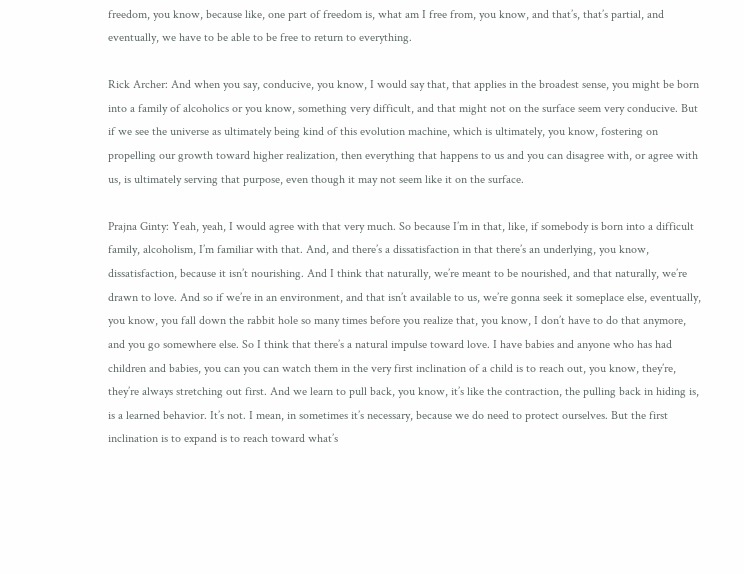freedom, you know, because like, one part of freedom is, what am I free from, you know, and that’s, that’s partial, and eventually, we have to be able to be free to return to everything.

Rick Archer: And when you say, conducive, you know, I would say that, that applies in the broadest sense, you might be born into a family of alcoholics or you know, something very difficult, and that might not on the surface seem very conducive. But if we see the universe as ultimately being kind of this evolution machine, which is ultimately, you know, fostering on propelling our growth toward higher realization, then everything that happens to us and you can disagree with, or agree with us, is ultimately serving that purpose, even though it may not seem like it on the surface.

Prajna Ginty: Yeah, yeah, I would agree with that very much. So because I’m in that, like, if somebody is born into a difficult family, alcoholism, I’m familiar with that. And, and there’s a dissatisfaction in that there’s an underlying, you know, dissatisfaction, because it isn’t nourishing. And I think that naturally, we’re meant to be nourished, and that naturally, we’re drawn to love. And so if we’re in an environment, and that isn’t available to us, we’re gonna seek it someplace else, eventually, you know, you fall down the rabbit hole so many times before you realize that, you know, I don’t have to do that anymore, and you go somewhere else. So I think that there’s a natural impulse toward love. I have babies and anyone who has had children and babies, you can you can watch them in the very first inclination of a child is to reach out, you know, they’re, they’re always stretching out first. And we learn to pull back, you know, it’s like the contraction, the pulling back in hiding is, is a learned behavior. It’s not. I mean, in sometimes it’s necessary, because we do need to protect ourselves. But the first inclination is to expand is to reach toward what’s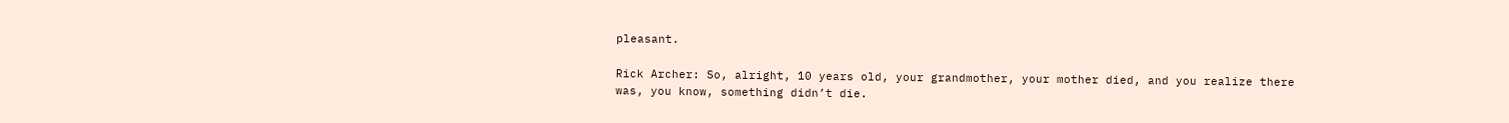pleasant.

Rick Archer: So, alright, 10 years old, your grandmother, your mother died, and you realize there was, you know, something didn’t die.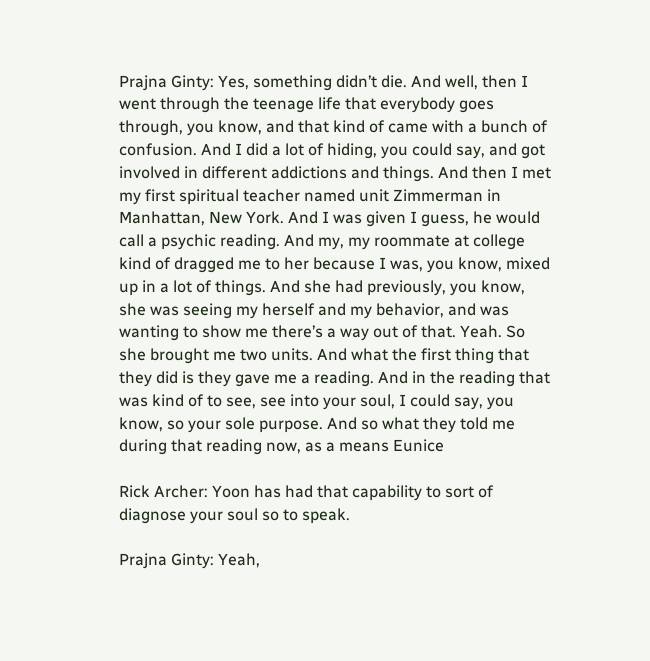Prajna Ginty: Yes, something didn’t die. And well, then I went through the teenage life that everybody goes through, you know, and that kind of came with a bunch of confusion. And I did a lot of hiding, you could say, and got involved in different addictions and things. And then I met my first spiritual teacher named unit Zimmerman in Manhattan, New York. And I was given I guess, he would call a psychic reading. And my, my roommate at college kind of dragged me to her because I was, you know, mixed up in a lot of things. And she had previously, you know, she was seeing my herself and my behavior, and was wanting to show me there’s a way out of that. Yeah. So she brought me two units. And what the first thing that they did is they gave me a reading. And in the reading that was kind of to see, see into your soul, I could say, you know, so your sole purpose. And so what they told me during that reading now, as a means Eunice

Rick Archer: Yoon has had that capability to sort of diagnose your soul so to speak.

Prajna Ginty: Yeah,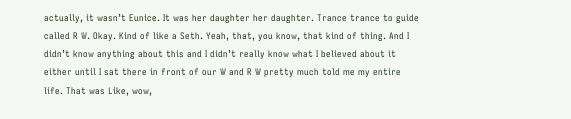actually, it wasn’t Eunice. It was her daughter her daughter. Trance trance to guide called R W. Okay. Kind of like a Seth. Yeah, that, you know, that kind of thing. And I didn’t know anything about this and I didn’t really know what I believed about it either until I sat there in front of our W and R W pretty much told me my entire life. That was Like, wow,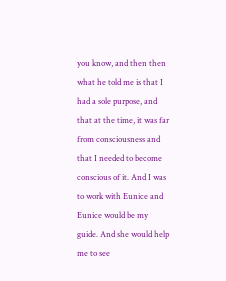you know, and then then what he told me is that I had a sole purpose, and that at the time, it was far from consciousness and that I needed to become conscious of it. And I was to work with Eunice and Eunice would be my guide. And she would help me to see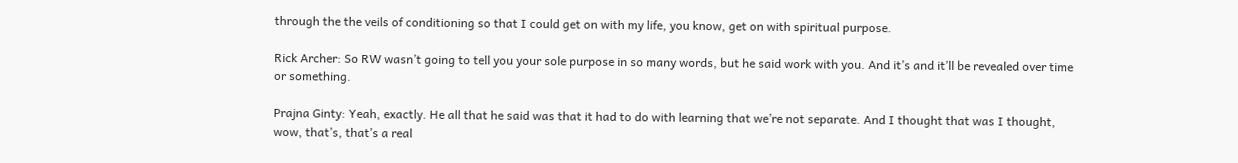through the the veils of conditioning so that I could get on with my life, you know, get on with spiritual purpose.

Rick Archer: So RW wasn’t going to tell you your sole purpose in so many words, but he said work with you. And it’s and it’ll be revealed over time or something.

Prajna Ginty: Yeah, exactly. He all that he said was that it had to do with learning that we’re not separate. And I thought that was I thought, wow, that’s, that’s a real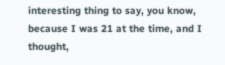interesting thing to say, you know, because I was 21 at the time, and I thought,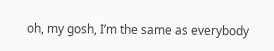oh, my gosh, I’m the same as everybody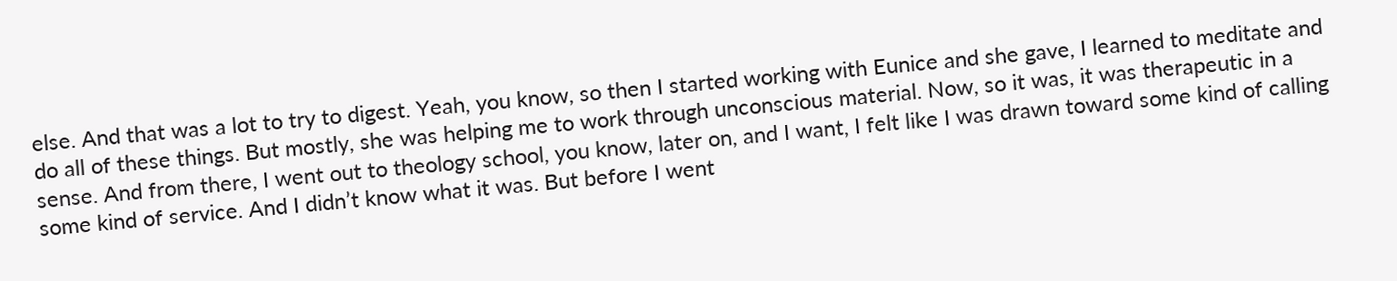else. And that was a lot to try to digest. Yeah, you know, so then I started working with Eunice and she gave, I learned to meditate and do all of these things. But mostly, she was helping me to work through unconscious material. Now, so it was, it was therapeutic in a sense. And from there, I went out to theology school, you know, later on, and I want, I felt like I was drawn toward some kind of calling some kind of service. And I didn’t know what it was. But before I went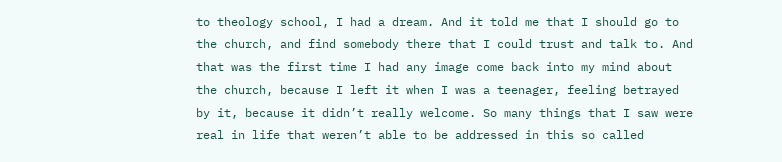to theology school, I had a dream. And it told me that I should go to the church, and find somebody there that I could trust and talk to. And that was the first time I had any image come back into my mind about the church, because I left it when I was a teenager, feeling betrayed by it, because it didn’t really welcome. So many things that I saw were real in life that weren’t able to be addressed in this so called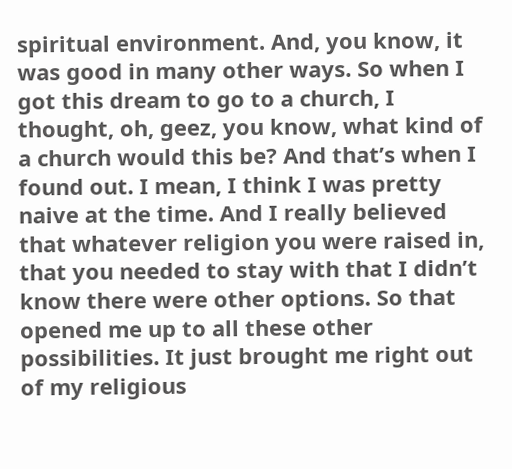spiritual environment. And, you know, it was good in many other ways. So when I got this dream to go to a church, I thought, oh, geez, you know, what kind of a church would this be? And that’s when I found out. I mean, I think I was pretty naive at the time. And I really believed that whatever religion you were raised in, that you needed to stay with that I didn’t know there were other options. So that opened me up to all these other possibilities. It just brought me right out of my religious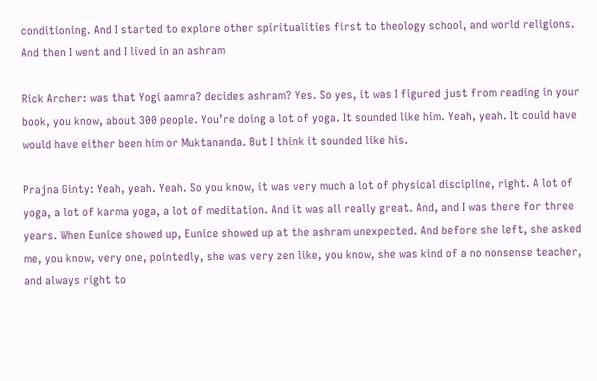conditioning. And I started to explore other spiritualities first to theology school, and world religions. And then I went and I lived in an ashram

Rick Archer: was that Yogi aamra? decides ashram? Yes. So yes, it was I figured just from reading in your book, you know, about 300 people. You’re doing a lot of yoga. It sounded like him. Yeah, yeah. It could have would have either been him or Muktananda. But I think it sounded like his.

Prajna Ginty: Yeah, yeah. Yeah. So you know, it was very much a lot of physical discipline, right. A lot of yoga, a lot of karma yoga, a lot of meditation. And it was all really great. And, and I was there for three years. When Eunice showed up, Eunice showed up at the ashram unexpected. And before she left, she asked me, you know, very one, pointedly, she was very zen like, you know, she was kind of a no nonsense teacher, and always right to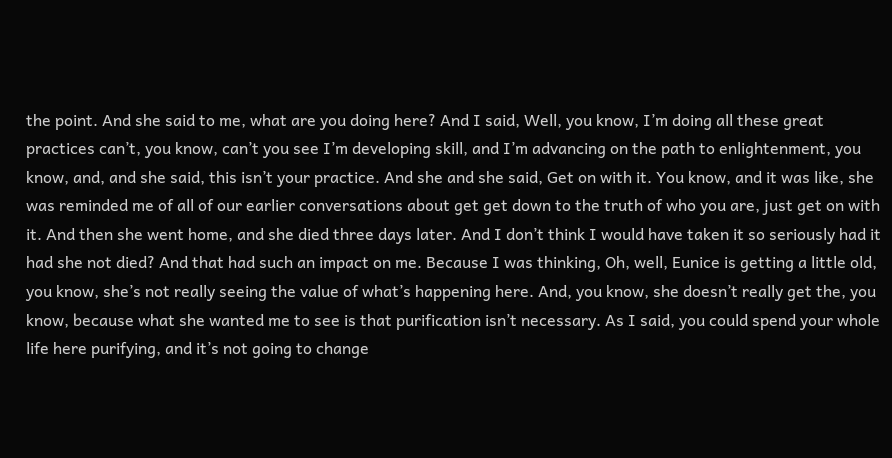the point. And she said to me, what are you doing here? And I said, Well, you know, I’m doing all these great practices can’t, you know, can’t you see I’m developing skill, and I’m advancing on the path to enlightenment, you know, and, and she said, this isn’t your practice. And she and she said, Get on with it. You know, and it was like, she was reminded me of all of our earlier conversations about get get down to the truth of who you are, just get on with it. And then she went home, and she died three days later. And I don’t think I would have taken it so seriously had it had she not died? And that had such an impact on me. Because I was thinking, Oh, well, Eunice is getting a little old, you know, she’s not really seeing the value of what’s happening here. And, you know, she doesn’t really get the, you know, because what she wanted me to see is that purification isn’t necessary. As I said, you could spend your whole life here purifying, and it’s not going to change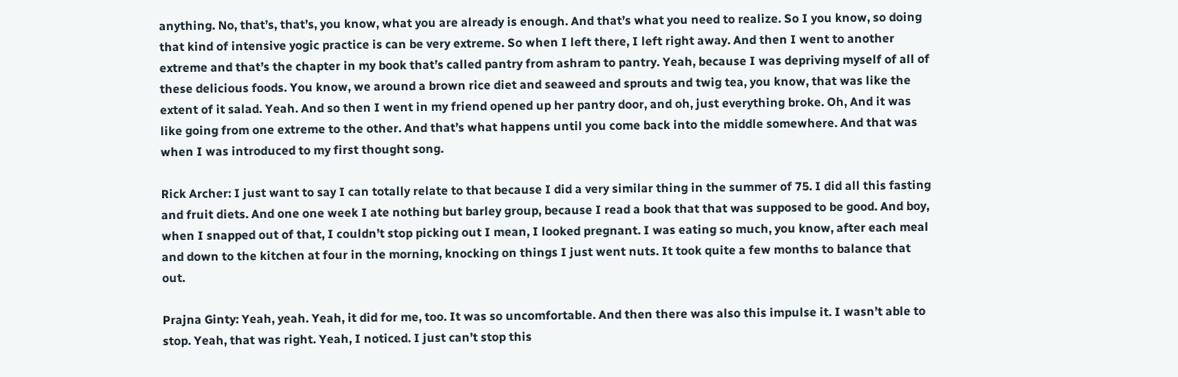anything. No, that’s, that’s, you know, what you are already is enough. And that’s what you need to realize. So I you know, so doing that kind of intensive yogic practice is can be very extreme. So when I left there, I left right away. And then I went to another extreme and that’s the chapter in my book that’s called pantry from ashram to pantry. Yeah, because I was depriving myself of all of these delicious foods. You know, we around a brown rice diet and seaweed and sprouts and twig tea, you know, that was like the extent of it salad. Yeah. And so then I went in my friend opened up her pantry door, and oh, just everything broke. Oh, And it was like going from one extreme to the other. And that’s what happens until you come back into the middle somewhere. And that was when I was introduced to my first thought song.

Rick Archer: I just want to say I can totally relate to that because I did a very similar thing in the summer of 75. I did all this fasting and fruit diets. And one one week I ate nothing but barley group, because I read a book that that was supposed to be good. And boy, when I snapped out of that, I couldn’t stop picking out I mean, I looked pregnant. I was eating so much, you know, after each meal and down to the kitchen at four in the morning, knocking on things I just went nuts. It took quite a few months to balance that out.

Prajna Ginty: Yeah, yeah. Yeah, it did for me, too. It was so uncomfortable. And then there was also this impulse it. I wasn’t able to stop. Yeah, that was right. Yeah, I noticed. I just can’t stop this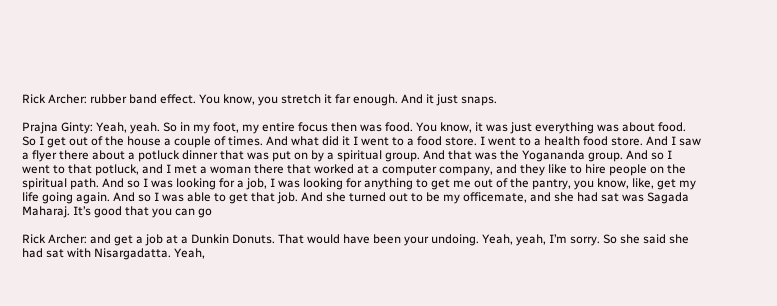Rick Archer: rubber band effect. You know, you stretch it far enough. And it just snaps.

Prajna Ginty: Yeah, yeah. So in my foot, my entire focus then was food. You know, it was just everything was about food. So I get out of the house a couple of times. And what did it I went to a food store. I went to a health food store. And I saw a flyer there about a potluck dinner that was put on by a spiritual group. And that was the Yogananda group. And so I went to that potluck, and I met a woman there that worked at a computer company, and they like to hire people on the spiritual path. And so I was looking for a job, I was looking for anything to get me out of the pantry, you know, like, get my life going again. And so I was able to get that job. And she turned out to be my officemate, and she had sat was Sagada Maharaj. It’s good that you can go

Rick Archer: and get a job at a Dunkin Donuts. That would have been your undoing. Yeah, yeah, I’m sorry. So she said she had sat with Nisargadatta. Yeah,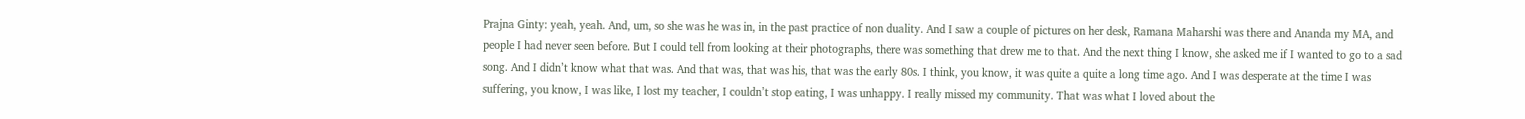Prajna Ginty: yeah, yeah. And, um, so she was he was in, in the past practice of non duality. And I saw a couple of pictures on her desk, Ramana Maharshi was there and Ananda my MA, and people I had never seen before. But I could tell from looking at their photographs, there was something that drew me to that. And the next thing I know, she asked me if I wanted to go to a sad song. And I didn’t know what that was. And that was, that was his, that was the early 80s. I think, you know, it was quite a quite a long time ago. And I was desperate at the time I was suffering, you know, I was like, I lost my teacher, I couldn’t stop eating, I was unhappy. I really missed my community. That was what I loved about the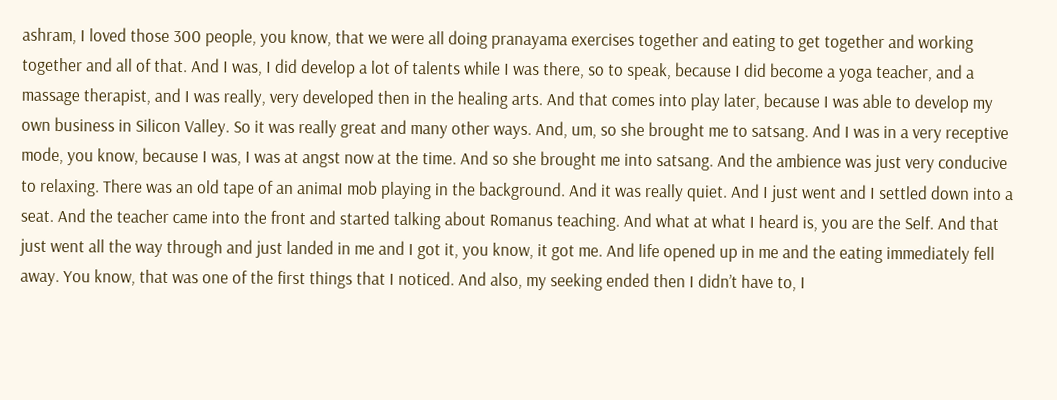ashram, I loved those 300 people, you know, that we were all doing pranayama exercises together and eating to get together and working together and all of that. And I was, I did develop a lot of talents while I was there, so to speak, because I did become a yoga teacher, and a massage therapist, and I was really, very developed then in the healing arts. And that comes into play later, because I was able to develop my own business in Silicon Valley. So it was really great and many other ways. And, um, so she brought me to satsang. And I was in a very receptive mode, you know, because I was, I was at angst now at the time. And so she brought me into satsang. And the ambience was just very conducive to relaxing. There was an old tape of an animaI mob playing in the background. And it was really quiet. And I just went and I settled down into a seat. And the teacher came into the front and started talking about Romanus teaching. And what at what I heard is, you are the Self. And that just went all the way through and just landed in me and I got it, you know, it got me. And life opened up in me and the eating immediately fell away. You know, that was one of the first things that I noticed. And also, my seeking ended then I didn’t have to, I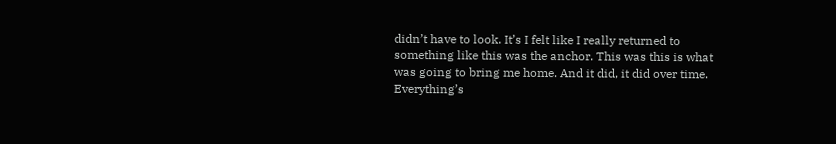didn’t have to look. It’s I felt like I really returned to something like this was the anchor. This was this is what was going to bring me home. And it did, it did over time. Everything’s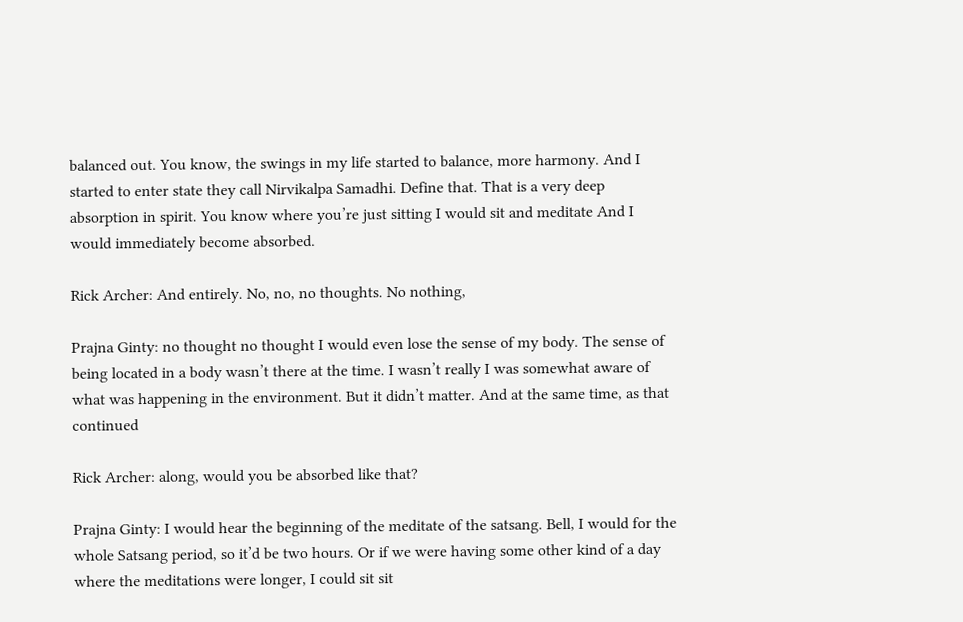balanced out. You know, the swings in my life started to balance, more harmony. And I started to enter state they call Nirvikalpa Samadhi. Define that. That is a very deep absorption in spirit. You know where you’re just sitting I would sit and meditate And I would immediately become absorbed.

Rick Archer: And entirely. No, no, no thoughts. No nothing,

Prajna Ginty: no thought no thought I would even lose the sense of my body. The sense of being located in a body wasn’t there at the time. I wasn’t really I was somewhat aware of what was happening in the environment. But it didn’t matter. And at the same time, as that continued

Rick Archer: along, would you be absorbed like that?

Prajna Ginty: I would hear the beginning of the meditate of the satsang. Bell, I would for the whole Satsang period, so it’d be two hours. Or if we were having some other kind of a day where the meditations were longer, I could sit sit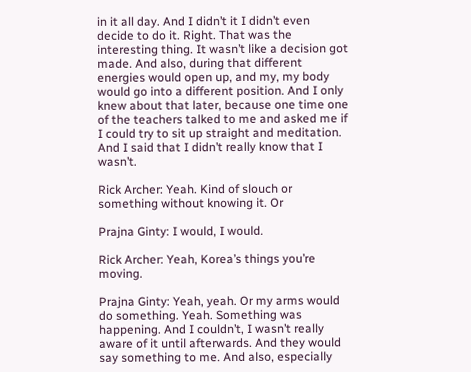in it all day. And I didn’t it I didn’t even decide to do it. Right. That was the interesting thing. It wasn’t like a decision got made. And also, during that different energies would open up, and my, my body would go into a different position. And I only knew about that later, because one time one of the teachers talked to me and asked me if I could try to sit up straight and meditation. And I said that I didn’t really know that I wasn’t.

Rick Archer: Yeah. Kind of slouch or something without knowing it. Or

Prajna Ginty: I would, I would.

Rick Archer: Yeah, Korea’s things you’re moving.

Prajna Ginty: Yeah, yeah. Or my arms would do something. Yeah. Something was happening. And I couldn’t, I wasn’t really aware of it until afterwards. And they would say something to me. And also, especially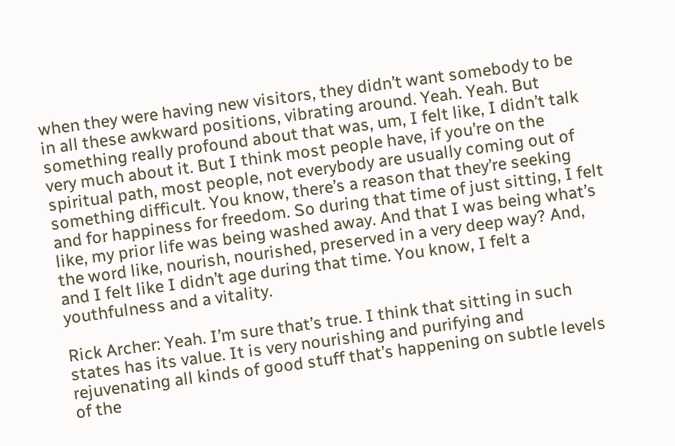when they were having new visitors, they didn’t want somebody to be in all these awkward positions, vibrating around. Yeah. Yeah. But something really profound about that was, um, I felt like, I didn’t talk very much about it. But I think most people have, if you’re on the spiritual path, most people, not everybody are usually coming out of something difficult. You know, there’s a reason that they’re seeking and for happiness for freedom. So during that time of just sitting, I felt like, my prior life was being washed away. And that I was being what’s the word like, nourish, nourished, preserved in a very deep way? And, and I felt like I didn’t age during that time. You know, I felt a youthfulness and a vitality.

Rick Archer: Yeah. I’m sure that’s true. I think that sitting in such states has its value. It is very nourishing and purifying and rejuvenating all kinds of good stuff that’s happening on subtle levels of the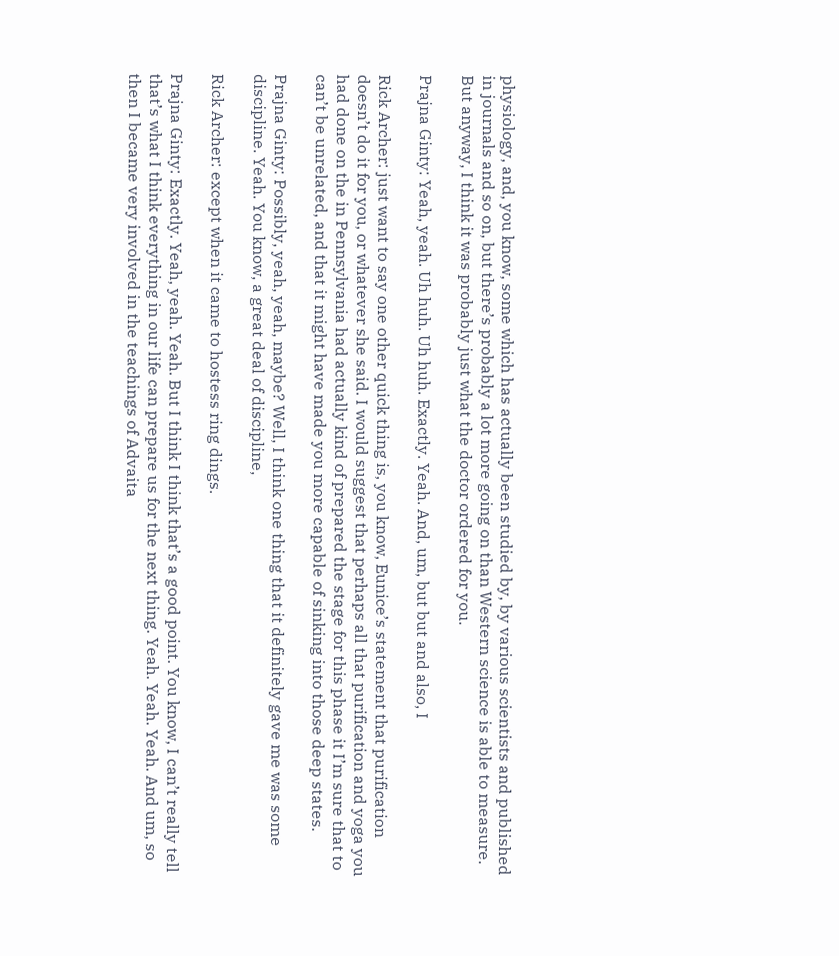physiology, and, you know, some which has actually been studied by, by various scientists and published in journals and so on, but there’s probably a lot more going on than Western science is able to measure. But anyway, I think it was probably just what the doctor ordered for you.

Prajna Ginty: Yeah, yeah. Uh huh. Uh huh. Exactly. Yeah. And, um, but but and also, I

Rick Archer: just want to say one other quick thing is, you know, Eunice’s statement that purification doesn’t do it for you, or whatever she said. I would suggest that perhaps all that purification and yoga you had done on the in Pennsylvania had actually kind of prepared the stage for this phase it I’m sure that to can’t be unrelated, and that it might have made you more capable of sinking into those deep states.

Prajna Ginty: Possibly, yeah, yeah, maybe? Well, I think one thing that it definitely gave me was some discipline. Yeah. You know, a great deal of discipline,

Rick Archer: except when it came to hostess ring dings.

Prajna Ginty: Exactly. Yeah, yeah. Yeah. But I think I think that’s a good point. You know, I can’t really tell that’s what I think everything in our life can prepare us for the next thing. Yeah. Yeah. Yeah. And um, so then I became very involved in the teachings of Advaita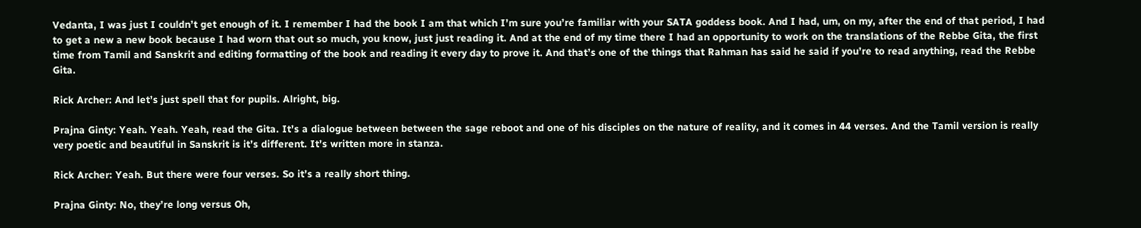Vedanta, I was just I couldn’t get enough of it. I remember I had the book I am that which I’m sure you’re familiar with your SATA goddess book. And I had, um, on my, after the end of that period, I had to get a new a new book because I had worn that out so much, you know, just just reading it. And at the end of my time there I had an opportunity to work on the translations of the Rebbe Gita, the first time from Tamil and Sanskrit and editing formatting of the book and reading it every day to prove it. And that’s one of the things that Rahman has said he said if you’re to read anything, read the Rebbe Gita.

Rick Archer: And let’s just spell that for pupils. Alright, big.

Prajna Ginty: Yeah. Yeah. Yeah, read the Gita. It’s a dialogue between between the sage reboot and one of his disciples on the nature of reality, and it comes in 44 verses. And the Tamil version is really very poetic and beautiful in Sanskrit is it’s different. It’s written more in stanza.

Rick Archer: Yeah. But there were four verses. So it’s a really short thing.

Prajna Ginty: No, they’re long versus Oh,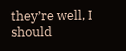they’re well, I should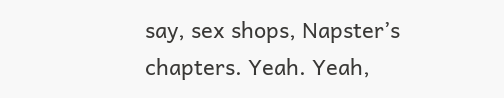say, sex shops, Napster’s chapters. Yeah. Yeah,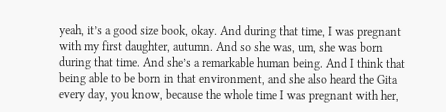yeah, it’s a good size book, okay. And during that time, I was pregnant with my first daughter, autumn. And so she was, um, she was born during that time. And she’s a remarkable human being. And I think that being able to be born in that environment, and she also heard the Gita every day, you know, because the whole time I was pregnant with her,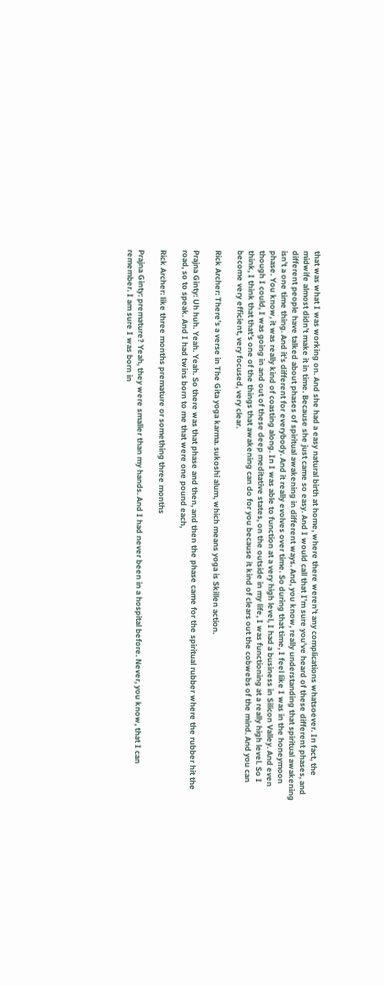that was what I was working on. And she had a easy natural birth at home, where there weren’t any complications whatsoever. In fact, the midwife almost didn’t make it in time. Because she just came so easy. And I would call that I’m sure you’ve heard of these different phases, and different people have talked about phases of spiritual awakening in different ways. And, you know, really understanding that spiritual awakening isn’t a one time thing. And it’s different for everybody. And it really evolves over time. So during that time, I feel like I was in the honeymoon phase. You know, it was really kind of coasting along. In I was able to function at a very high level, I had a business in Silicon Valley. And even though I could, I was going in and out of these deep meditative states, on the outside in my life, I was functioning at a really high level. So I think, I think that that’s one of the things that awakening can do for you because it kind of clears out the cobwebs of the mind. And you can become very efficient, very focused, very clear.

Rick Archer: There’s a verse in The Gita yoga karma. sukoshi alum, which means yoga is Skillen action.

Prajna Ginty: Uh huh. Yeah. Yeah. So there was that phase and then, and then the phase came for the spiritual rubber where the rubber hit the road, so to speak. And I had twins born to me that were one pound each,

Rick Archer: like three months premature or something three months

Prajna Ginty: premature? Yeah, they were smaller than my hands. And I had never been in a hospital before. Never, you know, that I can remember. I am sure I was born in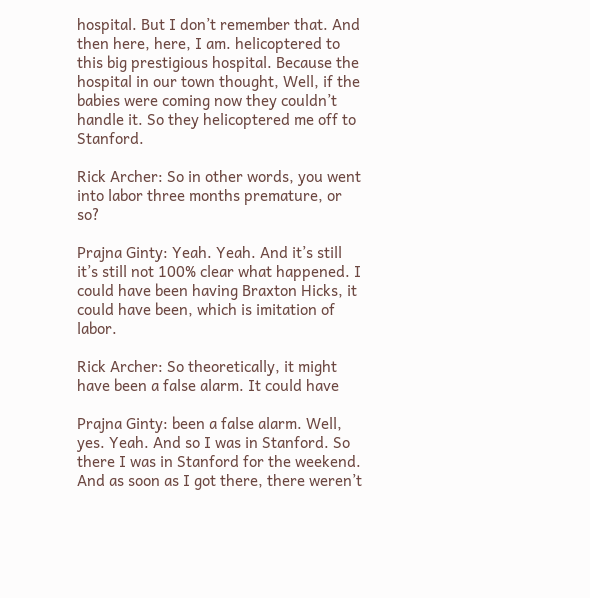hospital. But I don’t remember that. And then here, here, I am. helicoptered to this big prestigious hospital. Because the hospital in our town thought, Well, if the babies were coming now they couldn’t handle it. So they helicoptered me off to Stanford.

Rick Archer: So in other words, you went into labor three months premature, or so?

Prajna Ginty: Yeah. Yeah. And it’s still it’s still not 100% clear what happened. I could have been having Braxton Hicks, it could have been, which is imitation of labor.

Rick Archer: So theoretically, it might have been a false alarm. It could have

Prajna Ginty: been a false alarm. Well, yes. Yeah. And so I was in Stanford. So there I was in Stanford for the weekend. And as soon as I got there, there weren’t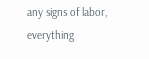any signs of labor, everything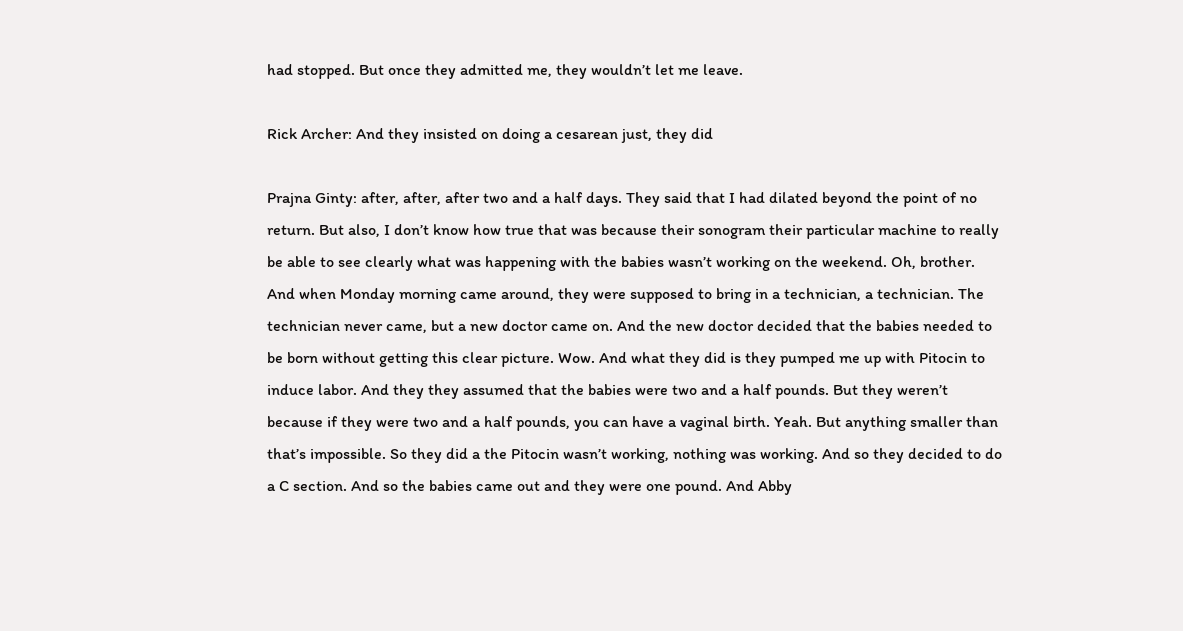had stopped. But once they admitted me, they wouldn’t let me leave.

Rick Archer: And they insisted on doing a cesarean just, they did

Prajna Ginty: after, after, after two and a half days. They said that I had dilated beyond the point of no return. But also, I don’t know how true that was because their sonogram their particular machine to really be able to see clearly what was happening with the babies wasn’t working on the weekend. Oh, brother. And when Monday morning came around, they were supposed to bring in a technician, a technician. The technician never came, but a new doctor came on. And the new doctor decided that the babies needed to be born without getting this clear picture. Wow. And what they did is they pumped me up with Pitocin to induce labor. And they they assumed that the babies were two and a half pounds. But they weren’t because if they were two and a half pounds, you can have a vaginal birth. Yeah. But anything smaller than that’s impossible. So they did a the Pitocin wasn’t working, nothing was working. And so they decided to do a C section. And so the babies came out and they were one pound. And Abby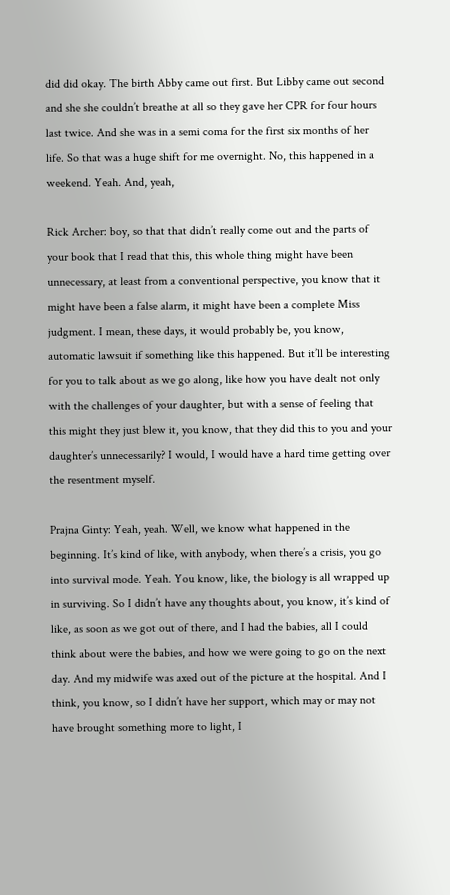did did okay. The birth Abby came out first. But Libby came out second and she she couldn’t breathe at all so they gave her CPR for four hours last twice. And she was in a semi coma for the first six months of her life. So that was a huge shift for me overnight. No, this happened in a weekend. Yeah. And, yeah,

Rick Archer: boy, so that that didn’t really come out and the parts of your book that I read that this, this whole thing might have been unnecessary, at least from a conventional perspective, you know that it might have been a false alarm, it might have been a complete Miss judgment. I mean, these days, it would probably be, you know, automatic lawsuit if something like this happened. But it’ll be interesting for you to talk about as we go along, like how you have dealt not only with the challenges of your daughter, but with a sense of feeling that this might they just blew it, you know, that they did this to you and your daughter’s unnecessarily? I would, I would have a hard time getting over the resentment myself.

Prajna Ginty: Yeah, yeah. Well, we know what happened in the beginning. It’s kind of like, with anybody, when there’s a crisis, you go into survival mode. Yeah. You know, like, the biology is all wrapped up in surviving. So I didn’t have any thoughts about, you know, it’s kind of like, as soon as we got out of there, and I had the babies, all I could think about were the babies, and how we were going to go on the next day. And my midwife was axed out of the picture at the hospital. And I think, you know, so I didn’t have her support, which may or may not have brought something more to light, I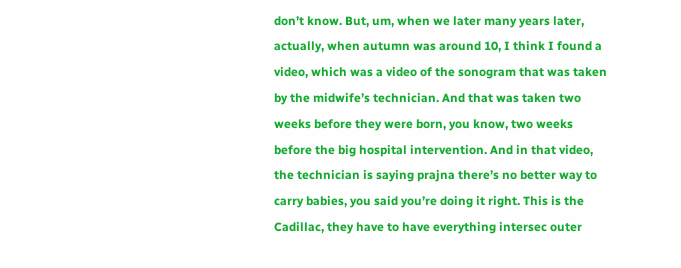don’t know. But, um, when we later many years later, actually, when autumn was around 10, I think I found a video, which was a video of the sonogram that was taken by the midwife’s technician. And that was taken two weeks before they were born, you know, two weeks before the big hospital intervention. And in that video, the technician is saying prajna there’s no better way to carry babies, you said you’re doing it right. This is the Cadillac, they have to have everything intersec outer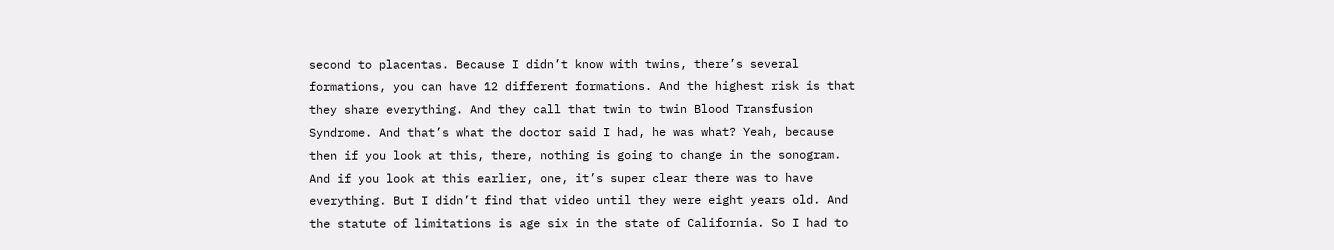second to placentas. Because I didn’t know with twins, there’s several formations, you can have 12 different formations. And the highest risk is that they share everything. And they call that twin to twin Blood Transfusion Syndrome. And that’s what the doctor said I had, he was what? Yeah, because then if you look at this, there, nothing is going to change in the sonogram. And if you look at this earlier, one, it’s super clear there was to have everything. But I didn’t find that video until they were eight years old. And the statute of limitations is age six in the state of California. So I had to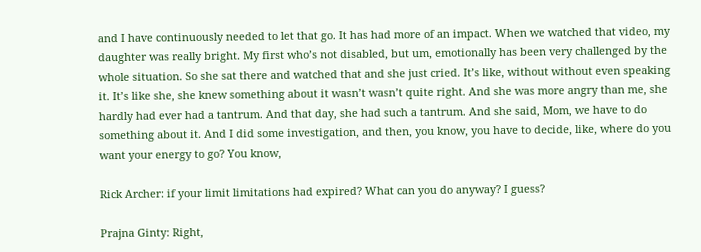and I have continuously needed to let that go. It has had more of an impact. When we watched that video, my daughter was really bright. My first who’s not disabled, but um, emotionally has been very challenged by the whole situation. So she sat there and watched that and she just cried. It’s like, without without even speaking it. It’s like she, she knew something about it wasn’t wasn’t quite right. And she was more angry than me, she hardly had ever had a tantrum. And that day, she had such a tantrum. And she said, Mom, we have to do something about it. And I did some investigation, and then, you know, you have to decide, like, where do you want your energy to go? You know,

Rick Archer: if your limit limitations had expired? What can you do anyway? I guess?

Prajna Ginty: Right,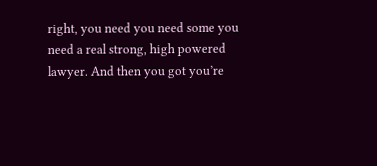right, you need you need some you need a real strong, high powered lawyer. And then you got you’re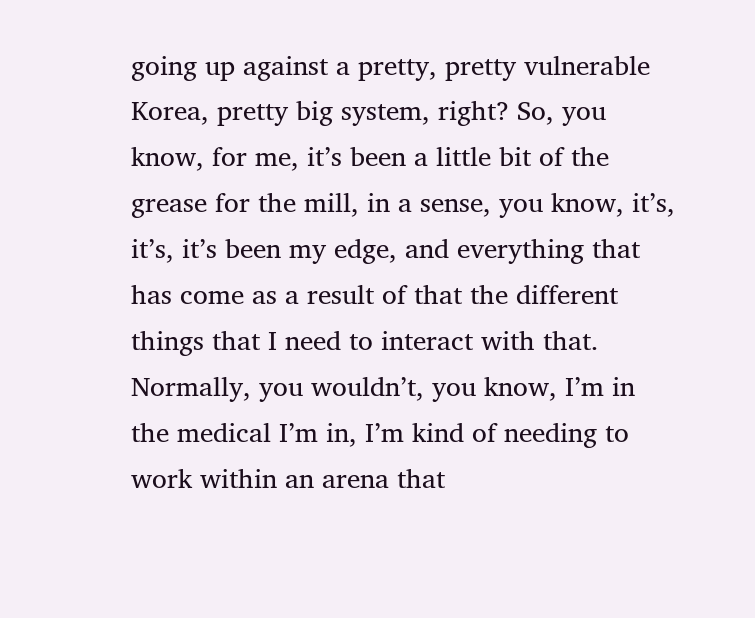going up against a pretty, pretty vulnerable Korea, pretty big system, right? So, you know, for me, it’s been a little bit of the grease for the mill, in a sense, you know, it’s, it’s, it’s been my edge, and everything that has come as a result of that the different things that I need to interact with that. Normally, you wouldn’t, you know, I’m in the medical I’m in, I’m kind of needing to work within an arena that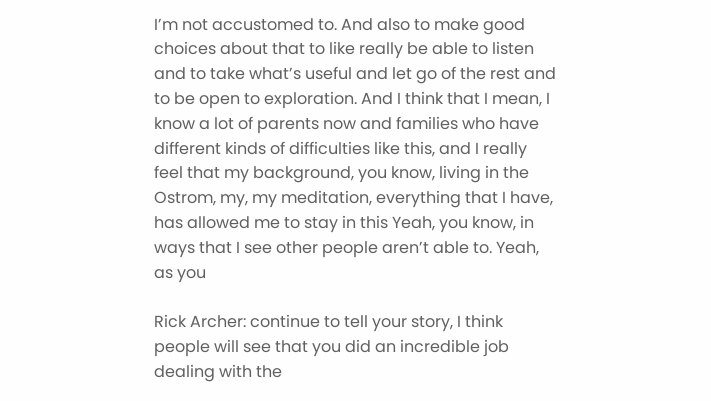I’m not accustomed to. And also to make good choices about that to like really be able to listen and to take what’s useful and let go of the rest and to be open to exploration. And I think that I mean, I know a lot of parents now and families who have different kinds of difficulties like this, and I really feel that my background, you know, living in the Ostrom, my, my meditation, everything that I have, has allowed me to stay in this Yeah, you know, in ways that I see other people aren’t able to. Yeah, as you

Rick Archer: continue to tell your story, I think people will see that you did an incredible job dealing with the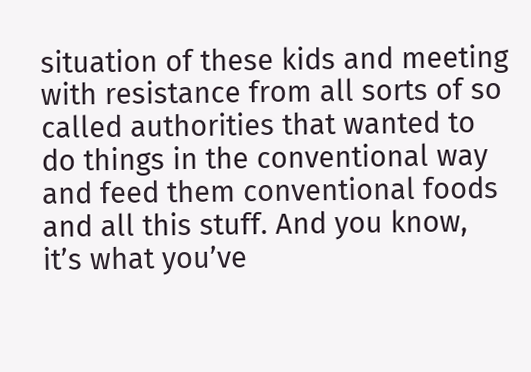situation of these kids and meeting with resistance from all sorts of so called authorities that wanted to do things in the conventional way and feed them conventional foods and all this stuff. And you know, it’s what you’ve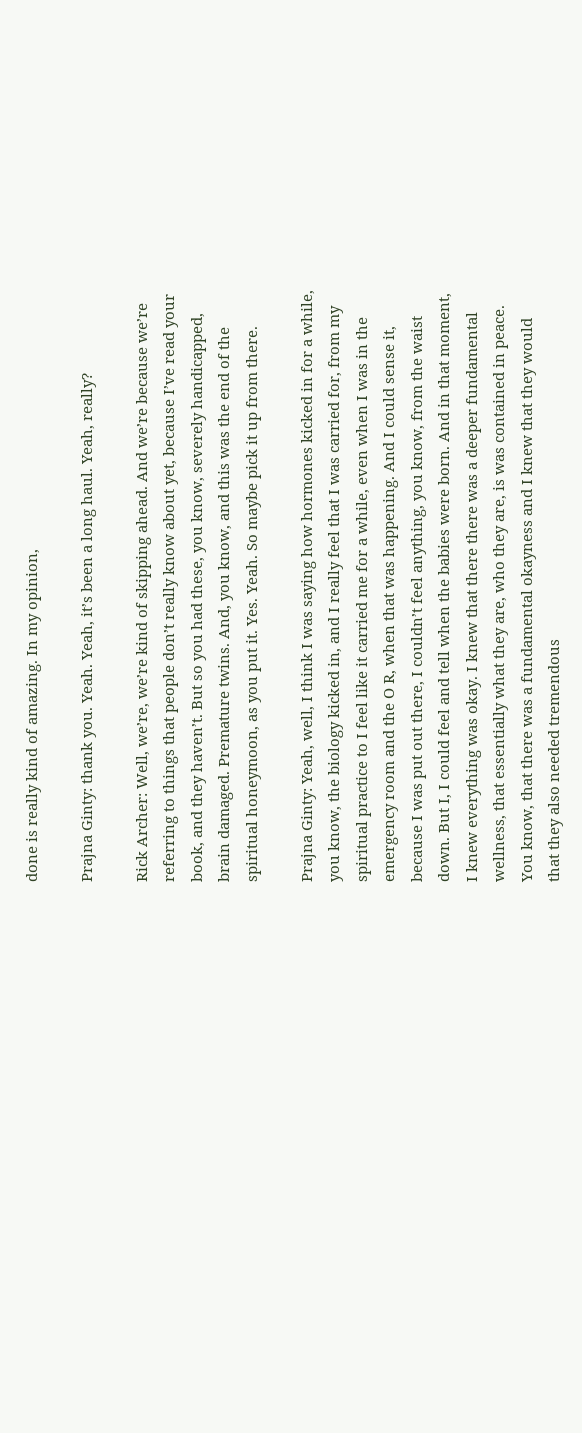done is really kind of amazing. In my opinion,

Prajna Ginty: thank you. Yeah. Yeah, it’s been a long haul. Yeah, really?

Rick Archer: Well, we’re, we’re kind of skipping ahead. And we’re because we’re referring to things that people don’t really know about yet, because I’ve read your book, and they haven’t. But so you had these, you know, severely handicapped, brain damaged. Premature twins. And, you know, and this was the end of the spiritual honeymoon, as you put it. Yes. Yeah. So maybe pick it up from there.

Prajna Ginty: Yeah, well, I think I was saying how hormones kicked in for a while, you know, the biology kicked in, and I really feel that I was carried for, from my spiritual practice to I feel like it carried me for a while, even when I was in the emergency room and the O R, when that was happening. And I could sense it, because I was put out there, I couldn’t feel anything, you know, from the waist down. But I, I could feel and tell when the babies were born. And in that moment, I knew everything was okay. I knew that there there was a deeper fundamental wellness, that essentially what they are, who they are, is was contained in peace. You know, that there was a fundamental okayness and I knew that they would that they also needed tremendous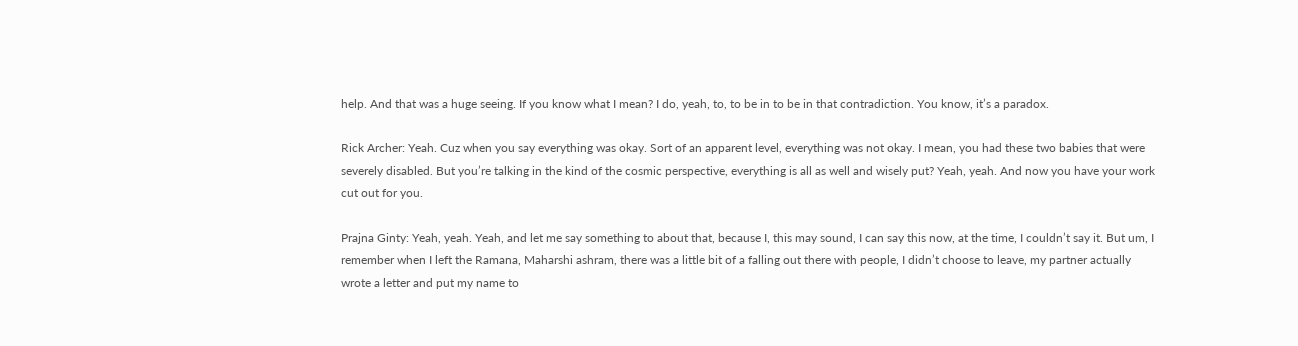help. And that was a huge seeing. If you know what I mean? I do, yeah, to, to be in to be in that contradiction. You know, it’s a paradox.

Rick Archer: Yeah. Cuz when you say everything was okay. Sort of an apparent level, everything was not okay. I mean, you had these two babies that were severely disabled. But you’re talking in the kind of the cosmic perspective, everything is all as well and wisely put? Yeah, yeah. And now you have your work cut out for you.

Prajna Ginty: Yeah, yeah. Yeah, and let me say something to about that, because I, this may sound, I can say this now, at the time, I couldn’t say it. But um, I remember when I left the Ramana, Maharshi ashram, there was a little bit of a falling out there with people, I didn’t choose to leave, my partner actually wrote a letter and put my name to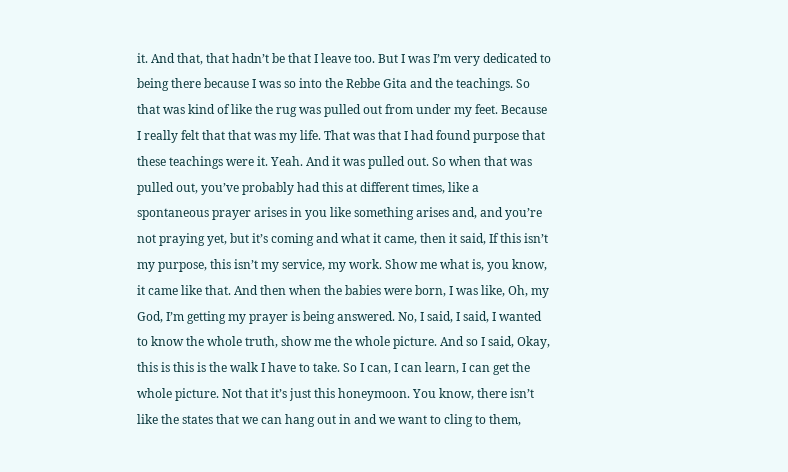it. And that, that hadn’t be that I leave too. But I was I’m very dedicated to being there because I was so into the Rebbe Gita and the teachings. So that was kind of like the rug was pulled out from under my feet. Because I really felt that that was my life. That was that I had found purpose that these teachings were it. Yeah. And it was pulled out. So when that was pulled out, you’ve probably had this at different times, like a spontaneous prayer arises in you like something arises and, and you’re not praying yet, but it’s coming and what it came, then it said, If this isn’t my purpose, this isn’t my service, my work. Show me what is, you know, it came like that. And then when the babies were born, I was like, Oh, my God, I’m getting my prayer is being answered. No, I said, I said, I wanted to know the whole truth, show me the whole picture. And so I said, Okay, this is this is the walk I have to take. So I can, I can learn, I can get the whole picture. Not that it’s just this honeymoon. You know, there isn’t like the states that we can hang out in and we want to cling to them,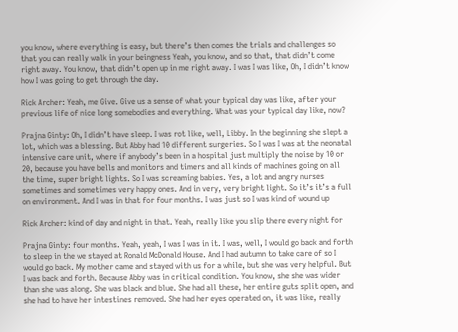you know, where everything is easy, but there’s then comes the trials and challenges so that you can really walk in your beingness Yeah, you know, and so that, that didn’t come right away. You know, that didn’t open up in me right away. I was I was like, Oh, I didn’t know how I was going to get through the day.

Rick Archer: Yeah, me Give. Give us a sense of what your typical day was like, after your previous life of nice long somebodies and everything. What was your typical day like, now?

Prajna Ginty: Oh, I didn’t have sleep. I was rot like, well, Libby. In the beginning she slept a lot, which was a blessing. But Abby had 10 different surgeries. So I was I was at the neonatal intensive care unit, where if anybody’s been in a hospital just multiply the noise by 10 or 20, because you have bells and monitors and timers and all kinds of machines going on all the time, super bright lights. So I was screaming babies. Yes, a lot and angry nurses sometimes and sometimes very happy ones. And in very, very bright light. So it’s it’s a full on environment. And I was in that for four months. I was just so I was kind of wound up

Rick Archer: kind of day and night in that. Yeah, really like you slip there every night for

Prajna Ginty: four months. Yeah, yeah, I was I was in it. I was, well, I would go back and forth to sleep in the we stayed at Ronald McDonald House. And I had autumn to take care of so I would go back. My mother came and stayed with us for a while, but she was very helpful. But I was back and forth. Because Abby was in critical condition. You know, she she was wider than she was along. She was black and blue. She had all these, her entire guts split open, and she had to have her intestines removed. She had her eyes operated on, it was like, really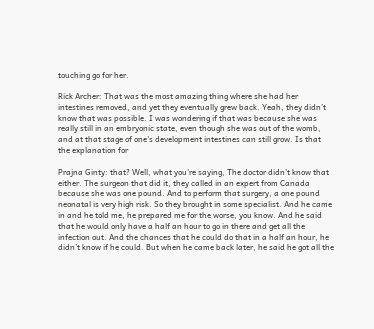touching go for her.

Rick Archer: That was the most amazing thing where she had her intestines removed, and yet they eventually grew back. Yeah, they didn’t know that was possible. I was wondering if that was because she was really still in an embryonic state, even though she was out of the womb, and at that stage of one’s development intestines can still grow. Is that the explanation for

Prajna Ginty: that? Well, what you’re saying, The doctor didn’t know that either. The surgeon that did it, they called in an expert from Canada because she was one pound. And to perform that surgery, a one pound neonatal is very high risk. So they brought in some specialist. And he came in and he told me, he prepared me for the worse, you know. And he said that he would only have a half an hour to go in there and get all the infection out. And the chances that he could do that in a half an hour, he didn’t know if he could. But when he came back later, he said he got all the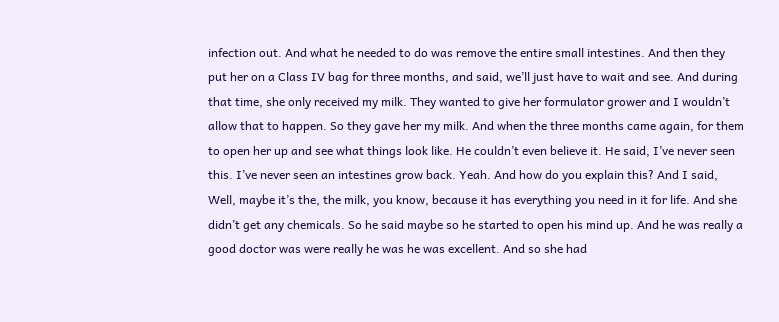infection out. And what he needed to do was remove the entire small intestines. And then they put her on a Class IV bag for three months, and said, we’ll just have to wait and see. And during that time, she only received my milk. They wanted to give her formulator grower and I wouldn’t allow that to happen. So they gave her my milk. And when the three months came again, for them to open her up and see what things look like. He couldn’t even believe it. He said, I’ve never seen this. I’ve never seen an intestines grow back. Yeah. And how do you explain this? And I said, Well, maybe it’s the, the milk, you know, because it has everything you need in it for life. And she didn’t get any chemicals. So he said maybe so he started to open his mind up. And he was really a good doctor was were really he was he was excellent. And so she had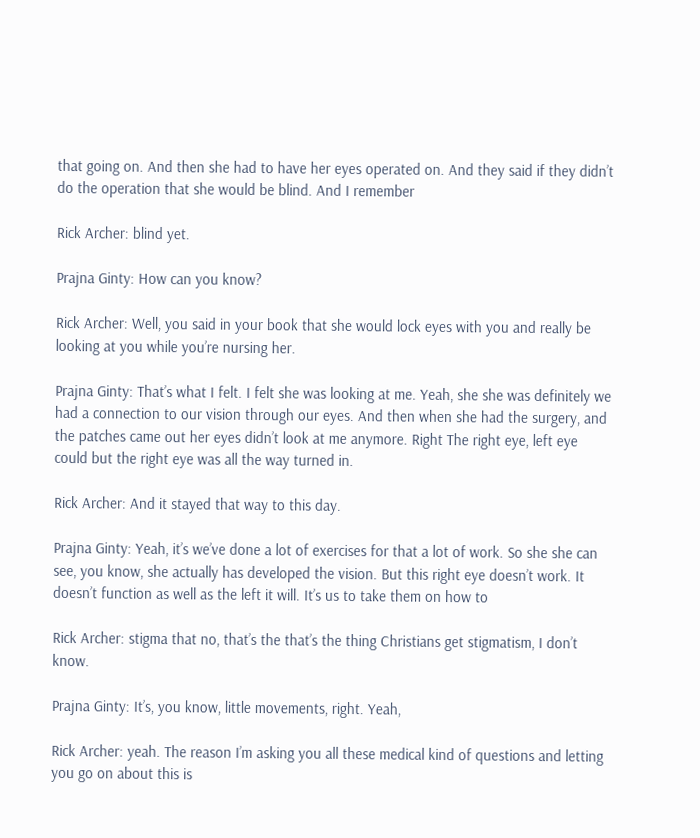that going on. And then she had to have her eyes operated on. And they said if they didn’t do the operation that she would be blind. And I remember

Rick Archer: blind yet.

Prajna Ginty: How can you know?

Rick Archer: Well, you said in your book that she would lock eyes with you and really be looking at you while you’re nursing her.

Prajna Ginty: That’s what I felt. I felt she was looking at me. Yeah, she she was definitely we had a connection to our vision through our eyes. And then when she had the surgery, and the patches came out her eyes didn’t look at me anymore. Right The right eye, left eye could but the right eye was all the way turned in.

Rick Archer: And it stayed that way to this day.

Prajna Ginty: Yeah, it’s we’ve done a lot of exercises for that a lot of work. So she she can see, you know, she actually has developed the vision. But this right eye doesn’t work. It doesn’t function as well as the left it will. It’s us to take them on how to

Rick Archer: stigma that no, that’s the that’s the thing Christians get stigmatism, I don’t know.

Prajna Ginty: It’s, you know, little movements, right. Yeah,

Rick Archer: yeah. The reason I’m asking you all these medical kind of questions and letting you go on about this is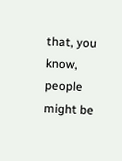that, you know, people might be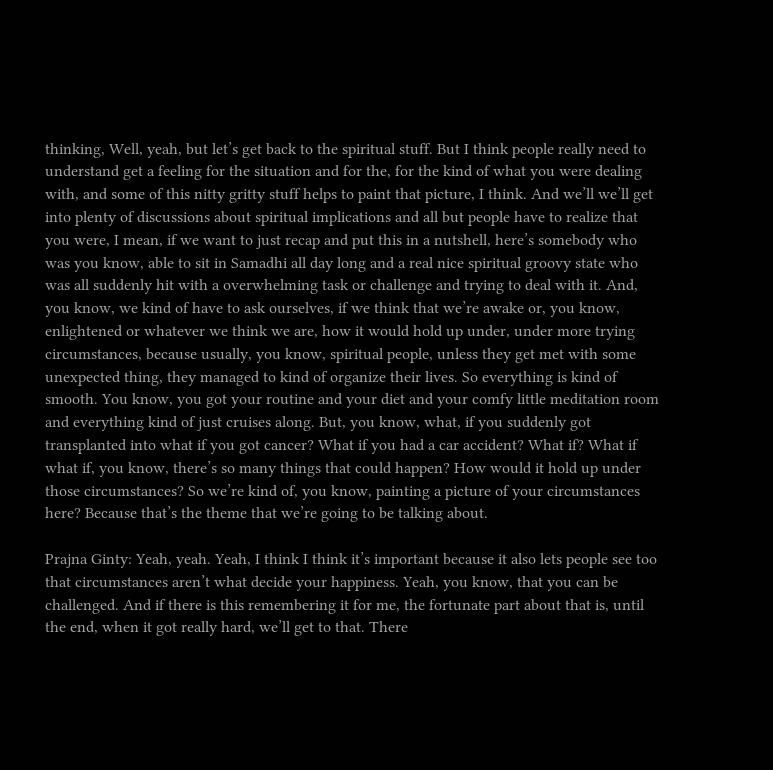thinking, Well, yeah, but let’s get back to the spiritual stuff. But I think people really need to understand get a feeling for the situation and for the, for the kind of what you were dealing with, and some of this nitty gritty stuff helps to paint that picture, I think. And we’ll we’ll get into plenty of discussions about spiritual implications and all but people have to realize that you were, I mean, if we want to just recap and put this in a nutshell, here’s somebody who was you know, able to sit in Samadhi all day long and a real nice spiritual groovy state who was all suddenly hit with a overwhelming task or challenge and trying to deal with it. And, you know, we kind of have to ask ourselves, if we think that we’re awake or, you know, enlightened or whatever we think we are, how it would hold up under, under more trying circumstances, because usually, you know, spiritual people, unless they get met with some unexpected thing, they managed to kind of organize their lives. So everything is kind of smooth. You know, you got your routine and your diet and your comfy little meditation room and everything kind of just cruises along. But, you know, what, if you suddenly got transplanted into what if you got cancer? What if you had a car accident? What if? What if what if, you know, there’s so many things that could happen? How would it hold up under those circumstances? So we’re kind of, you know, painting a picture of your circumstances here? Because that’s the theme that we’re going to be talking about.

Prajna Ginty: Yeah, yeah. Yeah, I think I think it’s important because it also lets people see too that circumstances aren’t what decide your happiness. Yeah, you know, that you can be challenged. And if there is this remembering it for me, the fortunate part about that is, until the end, when it got really hard, we’ll get to that. There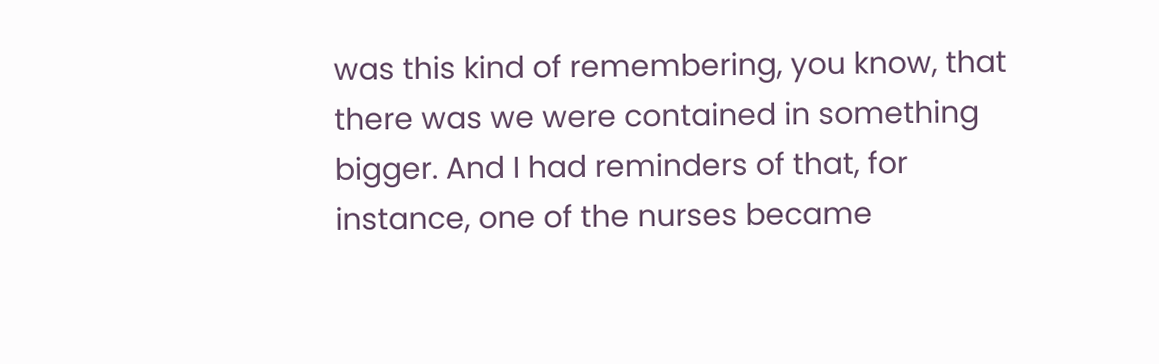was this kind of remembering, you know, that there was we were contained in something bigger. And I had reminders of that, for instance, one of the nurses became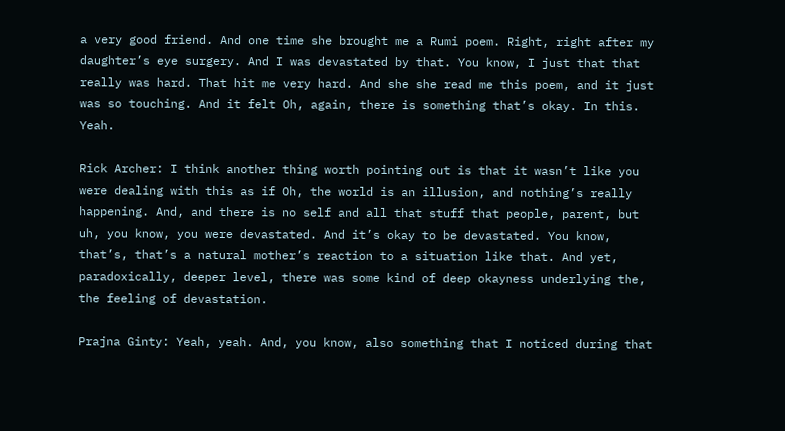a very good friend. And one time she brought me a Rumi poem. Right, right after my daughter’s eye surgery. And I was devastated by that. You know, I just that that really was hard. That hit me very hard. And she she read me this poem, and it just was so touching. And it felt Oh, again, there is something that’s okay. In this. Yeah.

Rick Archer: I think another thing worth pointing out is that it wasn’t like you were dealing with this as if Oh, the world is an illusion, and nothing’s really happening. And, and there is no self and all that stuff that people, parent, but uh, you know, you were devastated. And it’s okay to be devastated. You know, that’s, that’s a natural mother’s reaction to a situation like that. And yet, paradoxically, deeper level, there was some kind of deep okayness underlying the, the feeling of devastation.

Prajna Ginty: Yeah, yeah. And, you know, also something that I noticed during that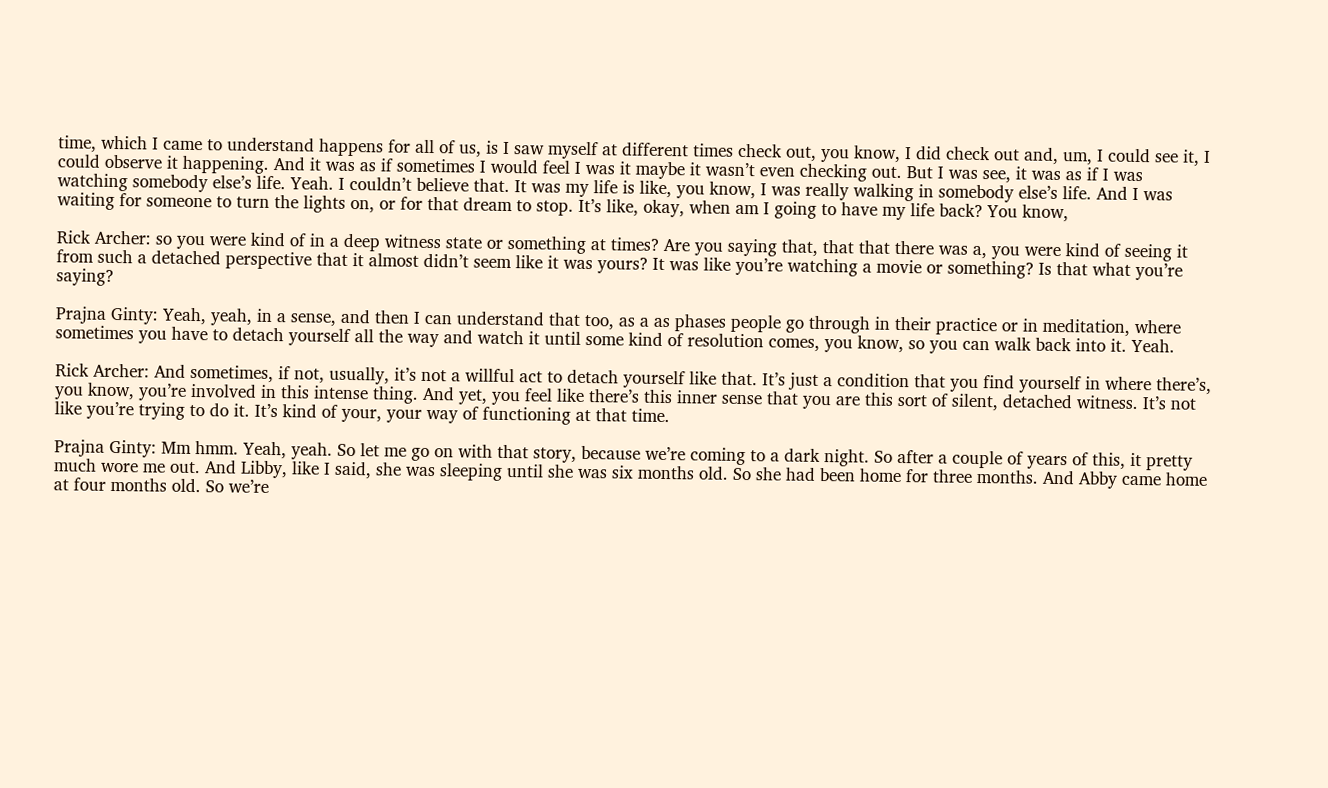time, which I came to understand happens for all of us, is I saw myself at different times check out, you know, I did check out and, um, I could see it, I could observe it happening. And it was as if sometimes I would feel I was it maybe it wasn’t even checking out. But I was see, it was as if I was watching somebody else’s life. Yeah. I couldn’t believe that. It was my life is like, you know, I was really walking in somebody else’s life. And I was waiting for someone to turn the lights on, or for that dream to stop. It’s like, okay, when am I going to have my life back? You know,

Rick Archer: so you were kind of in a deep witness state or something at times? Are you saying that, that that there was a, you were kind of seeing it from such a detached perspective that it almost didn’t seem like it was yours? It was like you’re watching a movie or something? Is that what you’re saying?

Prajna Ginty: Yeah, yeah, in a sense, and then I can understand that too, as a as phases people go through in their practice or in meditation, where sometimes you have to detach yourself all the way and watch it until some kind of resolution comes, you know, so you can walk back into it. Yeah.

Rick Archer: And sometimes, if not, usually, it’s not a willful act to detach yourself like that. It’s just a condition that you find yourself in where there’s, you know, you’re involved in this intense thing. And yet, you feel like there’s this inner sense that you are this sort of silent, detached witness. It’s not like you’re trying to do it. It’s kind of your, your way of functioning at that time.

Prajna Ginty: Mm hmm. Yeah, yeah. So let me go on with that story, because we’re coming to a dark night. So after a couple of years of this, it pretty much wore me out. And Libby, like I said, she was sleeping until she was six months old. So she had been home for three months. And Abby came home at four months old. So we’re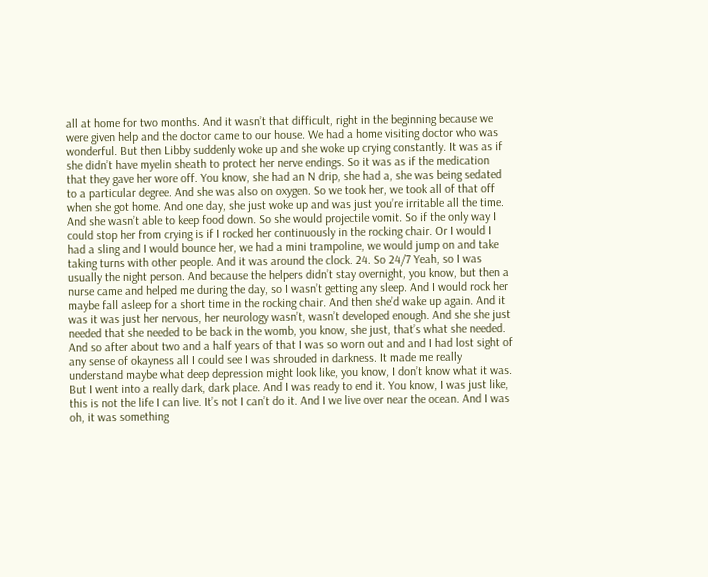all at home for two months. And it wasn’t that difficult, right in the beginning because we were given help and the doctor came to our house. We had a home visiting doctor who was wonderful. But then Libby suddenly woke up and she woke up crying constantly. It was as if she didn’t have myelin sheath to protect her nerve endings. So it was as if the medication that they gave her wore off. You know, she had an N drip, she had a, she was being sedated to a particular degree. And she was also on oxygen. So we took her, we took all of that off when she got home. And one day, she just woke up and was just you’re irritable all the time. And she wasn’t able to keep food down. So she would projectile vomit. So if the only way I could stop her from crying is if I rocked her continuously in the rocking chair. Or I would I had a sling and I would bounce her, we had a mini trampoline, we would jump on and take taking turns with other people. And it was around the clock. 24. So 24/7 Yeah, so I was usually the night person. And because the helpers didn’t stay overnight, you know, but then a nurse came and helped me during the day, so I wasn’t getting any sleep. And I would rock her maybe fall asleep for a short time in the rocking chair. And then she’d wake up again. And it was it was just her nervous, her neurology wasn’t, wasn’t developed enough. And she she just needed that she needed to be back in the womb, you know, she just, that’s what she needed. And so after about two and a half years of that I was so worn out and and I had lost sight of any sense of okayness all I could see I was shrouded in darkness. It made me really understand maybe what deep depression might look like, you know, I don’t know what it was. But I went into a really dark, dark place. And I was ready to end it. You know, I was just like, this is not the life I can live. It’s not I can’t do it. And I we live over near the ocean. And I was oh, it was something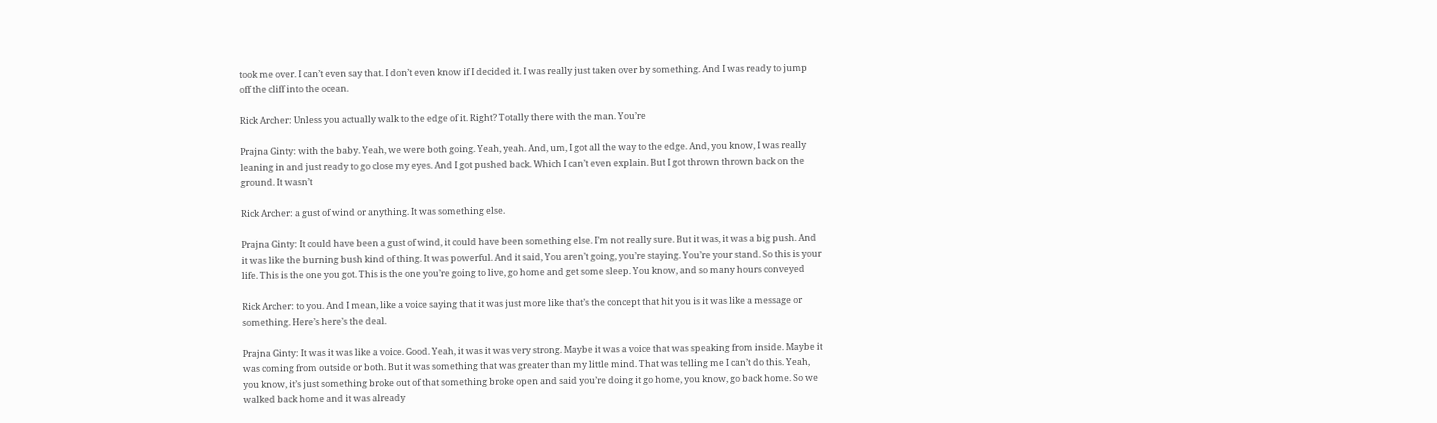took me over. I can’t even say that. I don’t even know if I decided it. I was really just taken over by something. And I was ready to jump off the cliff into the ocean.

Rick Archer: Unless you actually walk to the edge of it. Right? Totally there with the man. You’re

Prajna Ginty: with the baby. Yeah, we were both going. Yeah, yeah. And, um, I got all the way to the edge. And, you know, I was really leaning in and just ready to go close my eyes. And I got pushed back. Which I can’t even explain. But I got thrown thrown back on the ground. It wasn’t

Rick Archer: a gust of wind or anything. It was something else.

Prajna Ginty: It could have been a gust of wind, it could have been something else. I’m not really sure. But it was, it was a big push. And it was like the burning bush kind of thing. It was powerful. And it said, You aren’t going, you’re staying. You’re your stand. So this is your life. This is the one you got. This is the one you’re going to live, go home and get some sleep. You know, and so many hours conveyed

Rick Archer: to you. And I mean, like a voice saying that it was just more like that’s the concept that hit you is it was like a message or something. Here’s here’s the deal.

Prajna Ginty: It was it was like a voice. Good. Yeah, it was it was very strong. Maybe it was a voice that was speaking from inside. Maybe it was coming from outside or both. But it was something that was greater than my little mind. That was telling me I can’t do this. Yeah, you know, it’s just something broke out of that something broke open and said you’re doing it go home, you know, go back home. So we walked back home and it was already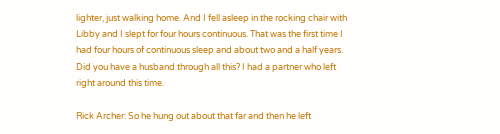lighter, just walking home. And I fell asleep in the rocking chair with Libby and I slept for four hours continuous. That was the first time I had four hours of continuous sleep and about two and a half years. Did you have a husband through all this? I had a partner who left right around this time.

Rick Archer: So he hung out about that far and then he left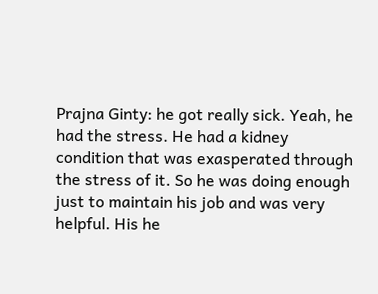Prajna Ginty: he got really sick. Yeah, he had the stress. He had a kidney condition that was exasperated through the stress of it. So he was doing enough just to maintain his job and was very helpful. His he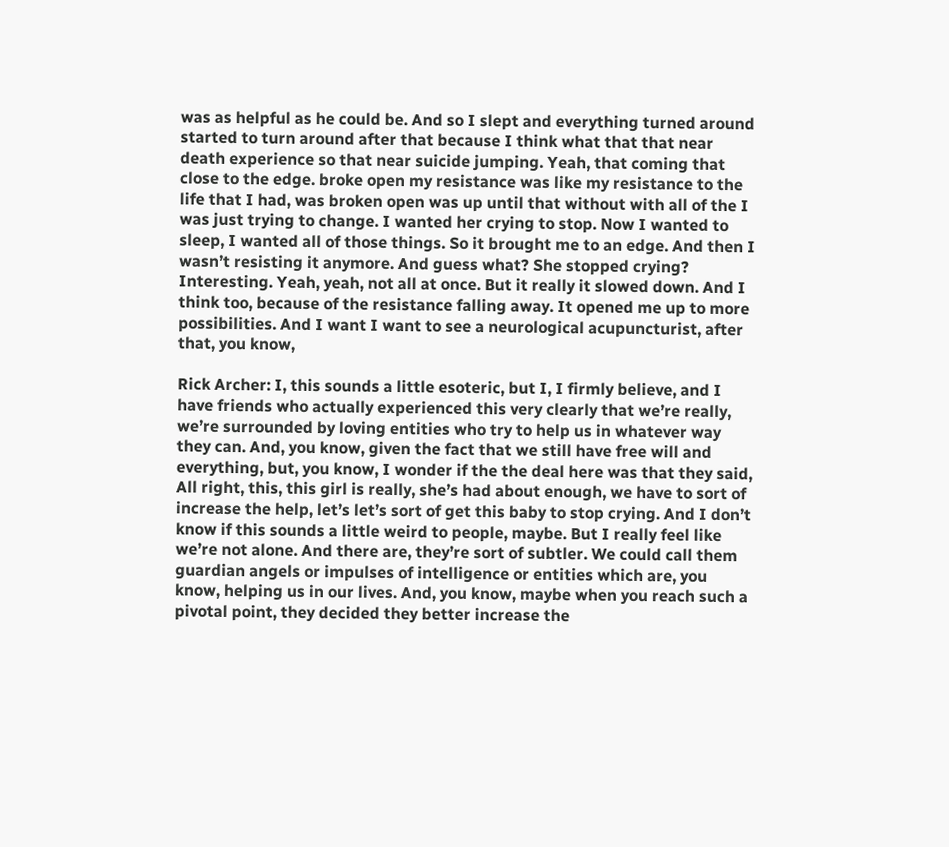was as helpful as he could be. And so I slept and everything turned around started to turn around after that because I think what that that near death experience so that near suicide jumping. Yeah, that coming that close to the edge. broke open my resistance was like my resistance to the life that I had, was broken open was up until that without with all of the I was just trying to change. I wanted her crying to stop. Now I wanted to sleep, I wanted all of those things. So it brought me to an edge. And then I wasn’t resisting it anymore. And guess what? She stopped crying? Interesting. Yeah, yeah, not all at once. But it really it slowed down. And I think too, because of the resistance falling away. It opened me up to more possibilities. And I want I want to see a neurological acupuncturist, after that, you know,

Rick Archer: I, this sounds a little esoteric, but I, I firmly believe, and I have friends who actually experienced this very clearly that we’re really, we’re surrounded by loving entities who try to help us in whatever way they can. And, you know, given the fact that we still have free will and everything, but, you know, I wonder if the the deal here was that they said, All right, this, this girl is really, she’s had about enough, we have to sort of increase the help, let’s let’s sort of get this baby to stop crying. And I don’t know if this sounds a little weird to people, maybe. But I really feel like we’re not alone. And there are, they’re sort of subtler. We could call them guardian angels or impulses of intelligence or entities which are, you know, helping us in our lives. And, you know, maybe when you reach such a pivotal point, they decided they better increase the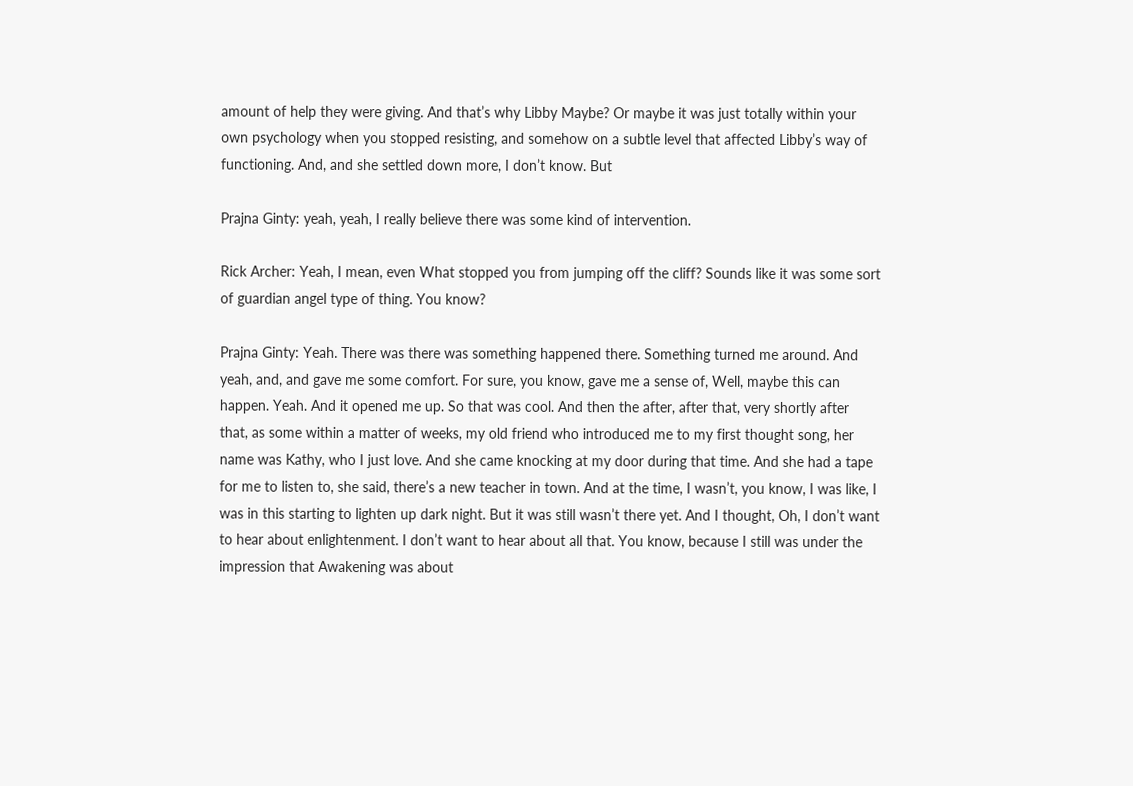amount of help they were giving. And that’s why Libby Maybe? Or maybe it was just totally within your own psychology when you stopped resisting, and somehow on a subtle level that affected Libby’s way of functioning. And, and she settled down more, I don’t know. But

Prajna Ginty: yeah, yeah, I really believe there was some kind of intervention.

Rick Archer: Yeah, I mean, even What stopped you from jumping off the cliff? Sounds like it was some sort of guardian angel type of thing. You know?

Prajna Ginty: Yeah. There was there was something happened there. Something turned me around. And yeah, and, and gave me some comfort. For sure, you know, gave me a sense of, Well, maybe this can happen. Yeah. And it opened me up. So that was cool. And then the after, after that, very shortly after that, as some within a matter of weeks, my old friend who introduced me to my first thought song, her name was Kathy, who I just love. And she came knocking at my door during that time. And she had a tape for me to listen to, she said, there’s a new teacher in town. And at the time, I wasn’t, you know, I was like, I was in this starting to lighten up dark night. But it was still wasn’t there yet. And I thought, Oh, I don’t want to hear about enlightenment. I don’t want to hear about all that. You know, because I still was under the impression that Awakening was about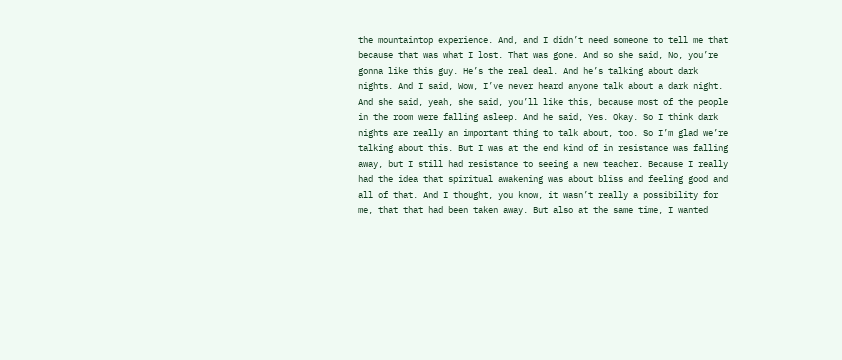the mountaintop experience. And, and I didn’t need someone to tell me that because that was what I lost. That was gone. And so she said, No, you’re gonna like this guy. He’s the real deal. And he’s talking about dark nights. And I said, Wow, I’ve never heard anyone talk about a dark night. And she said, yeah, she said, you’ll like this, because most of the people in the room were falling asleep. And he said, Yes. Okay. So I think dark nights are really an important thing to talk about, too. So I’m glad we’re talking about this. But I was at the end kind of in resistance was falling away, but I still had resistance to seeing a new teacher. Because I really had the idea that spiritual awakening was about bliss and feeling good and all of that. And I thought, you know, it wasn’t really a possibility for me, that that had been taken away. But also at the same time, I wanted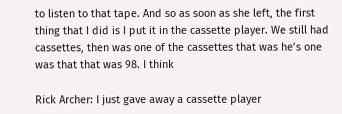to listen to that tape. And so as soon as she left, the first thing that I did is I put it in the cassette player. We still had cassettes, then was one of the cassettes that was he’s one was that that was 98. I think

Rick Archer: I just gave away a cassette player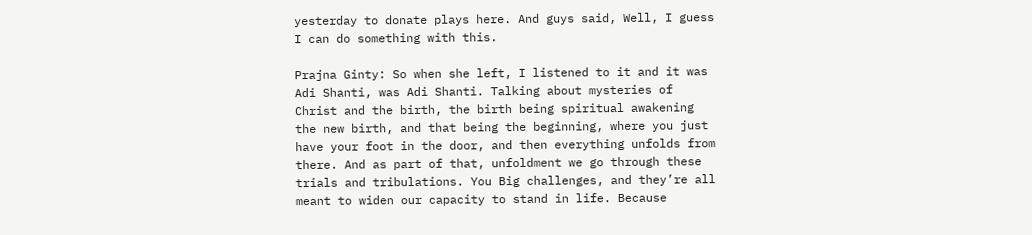yesterday to donate plays here. And guys said, Well, I guess I can do something with this.

Prajna Ginty: So when she left, I listened to it and it was Adi Shanti, was Adi Shanti. Talking about mysteries of Christ and the birth, the birth being spiritual awakening the new birth, and that being the beginning, where you just have your foot in the door, and then everything unfolds from there. And as part of that, unfoldment we go through these trials and tribulations. You Big challenges, and they’re all meant to widen our capacity to stand in life. Because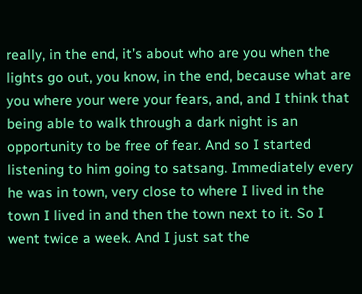really, in the end, it’s about who are you when the lights go out, you know, in the end, because what are you where your were your fears, and, and I think that being able to walk through a dark night is an opportunity to be free of fear. And so I started listening to him going to satsang. Immediately every he was in town, very close to where I lived in the town I lived in and then the town next to it. So I went twice a week. And I just sat the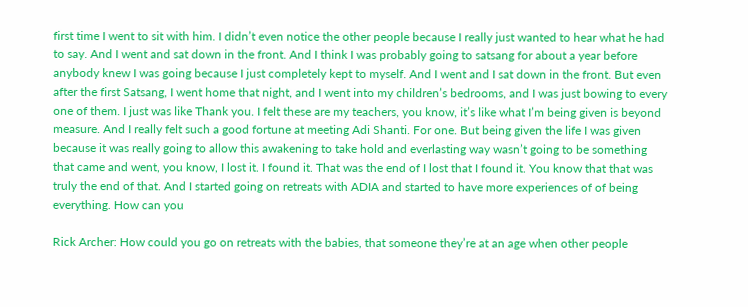first time I went to sit with him. I didn’t even notice the other people because I really just wanted to hear what he had to say. And I went and sat down in the front. And I think I was probably going to satsang for about a year before anybody knew I was going because I just completely kept to myself. And I went and I sat down in the front. But even after the first Satsang, I went home that night, and I went into my children’s bedrooms, and I was just bowing to every one of them. I just was like Thank you. I felt these are my teachers, you know, it’s like what I’m being given is beyond measure. And I really felt such a good fortune at meeting Adi Shanti. For one. But being given the life I was given because it was really going to allow this awakening to take hold and everlasting way wasn’t going to be something that came and went, you know, I lost it. I found it. That was the end of I lost that I found it. You know that that was truly the end of that. And I started going on retreats with ADIA and started to have more experiences of of being everything. How can you

Rick Archer: How could you go on retreats with the babies, that someone they’re at an age when other people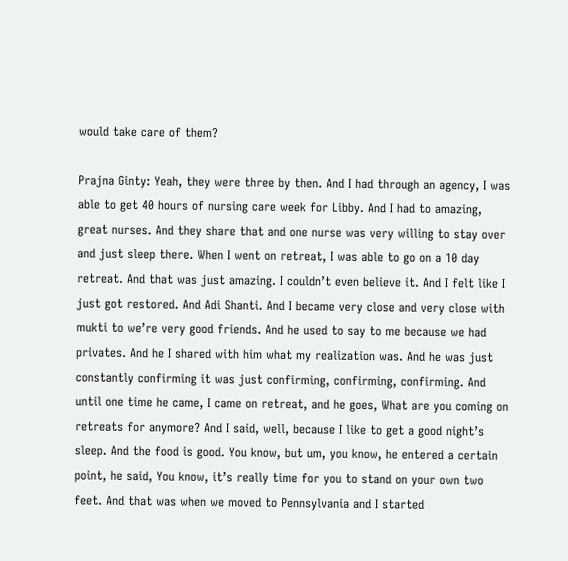would take care of them?

Prajna Ginty: Yeah, they were three by then. And I had through an agency, I was able to get 40 hours of nursing care week for Libby. And I had to amazing, great nurses. And they share that and one nurse was very willing to stay over and just sleep there. When I went on retreat, I was able to go on a 10 day retreat. And that was just amazing. I couldn’t even believe it. And I felt like I just got restored. And Adi Shanti. And I became very close and very close with mukti to we’re very good friends. And he used to say to me because we had privates. And he I shared with him what my realization was. And he was just constantly confirming it was just confirming, confirming, confirming. And until one time he came, I came on retreat, and he goes, What are you coming on retreats for anymore? And I said, well, because I like to get a good night’s sleep. And the food is good. You know, but um, you know, he entered a certain point, he said, You know, it’s really time for you to stand on your own two feet. And that was when we moved to Pennsylvania and I started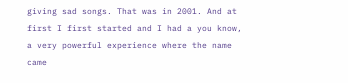giving sad songs. That was in 2001. And at first I first started and I had a you know, a very powerful experience where the name came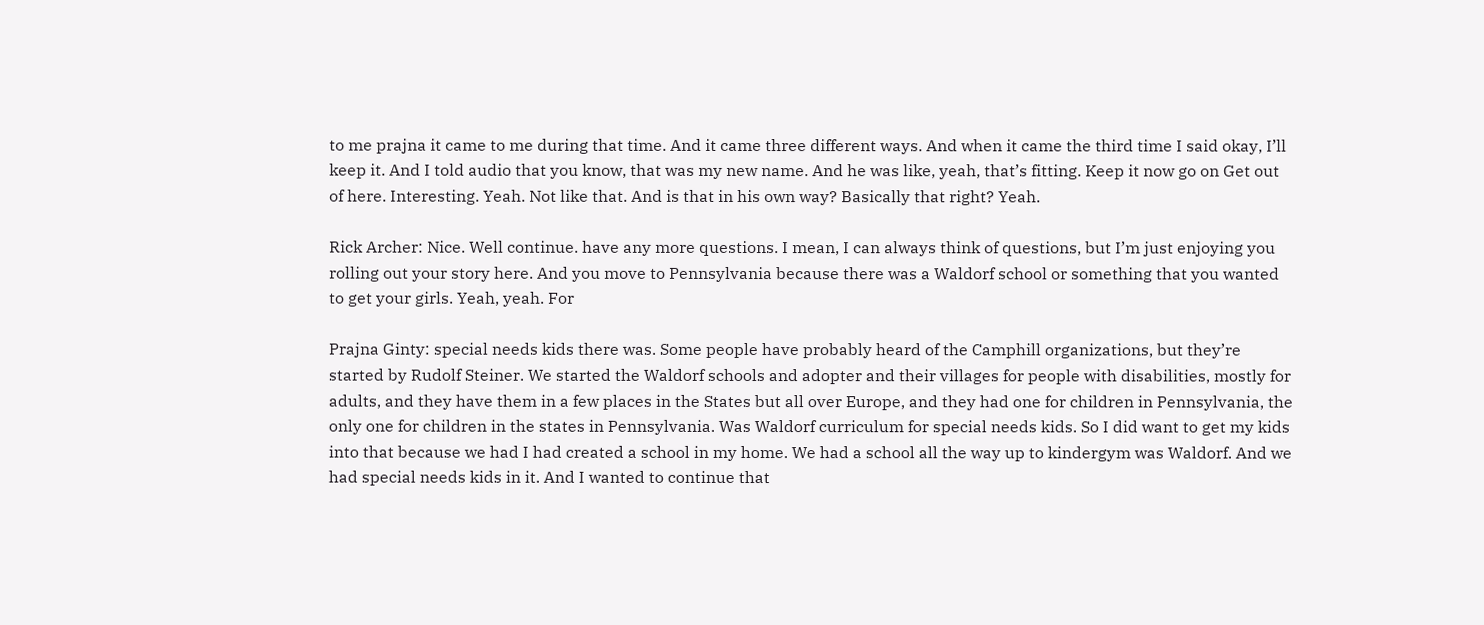to me prajna it came to me during that time. And it came three different ways. And when it came the third time I said okay, I’ll keep it. And I told audio that you know, that was my new name. And he was like, yeah, that’s fitting. Keep it now go on Get out of here. Interesting. Yeah. Not like that. And is that in his own way? Basically that right? Yeah.

Rick Archer: Nice. Well continue. have any more questions. I mean, I can always think of questions, but I’m just enjoying you rolling out your story here. And you move to Pennsylvania because there was a Waldorf school or something that you wanted to get your girls. Yeah, yeah. For

Prajna Ginty: special needs kids there was. Some people have probably heard of the Camphill organizations, but they’re started by Rudolf Steiner. We started the Waldorf schools and adopter and their villages for people with disabilities, mostly for adults, and they have them in a few places in the States but all over Europe, and they had one for children in Pennsylvania, the only one for children in the states in Pennsylvania. Was Waldorf curriculum for special needs kids. So I did want to get my kids into that because we had I had created a school in my home. We had a school all the way up to kindergym was Waldorf. And we had special needs kids in it. And I wanted to continue that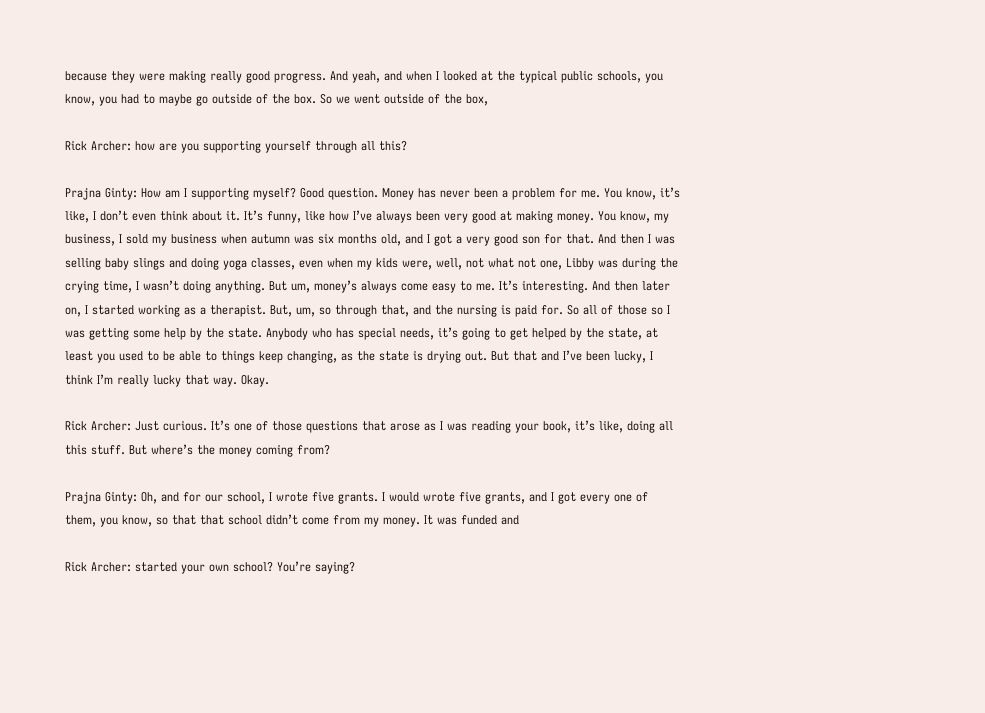because they were making really good progress. And yeah, and when I looked at the typical public schools, you know, you had to maybe go outside of the box. So we went outside of the box,

Rick Archer: how are you supporting yourself through all this?

Prajna Ginty: How am I supporting myself? Good question. Money has never been a problem for me. You know, it’s like, I don’t even think about it. It’s funny, like how I’ve always been very good at making money. You know, my business, I sold my business when autumn was six months old, and I got a very good son for that. And then I was selling baby slings and doing yoga classes, even when my kids were, well, not what not one, Libby was during the crying time, I wasn’t doing anything. But um, money’s always come easy to me. It’s interesting. And then later on, I started working as a therapist. But, um, so through that, and the nursing is paid for. So all of those so I was getting some help by the state. Anybody who has special needs, it’s going to get helped by the state, at least you used to be able to things keep changing, as the state is drying out. But that and I’ve been lucky, I think I’m really lucky that way. Okay.

Rick Archer: Just curious. It’s one of those questions that arose as I was reading your book, it’s like, doing all this stuff. But where’s the money coming from?

Prajna Ginty: Oh, and for our school, I wrote five grants. I would wrote five grants, and I got every one of them, you know, so that that school didn’t come from my money. It was funded and

Rick Archer: started your own school? You’re saying?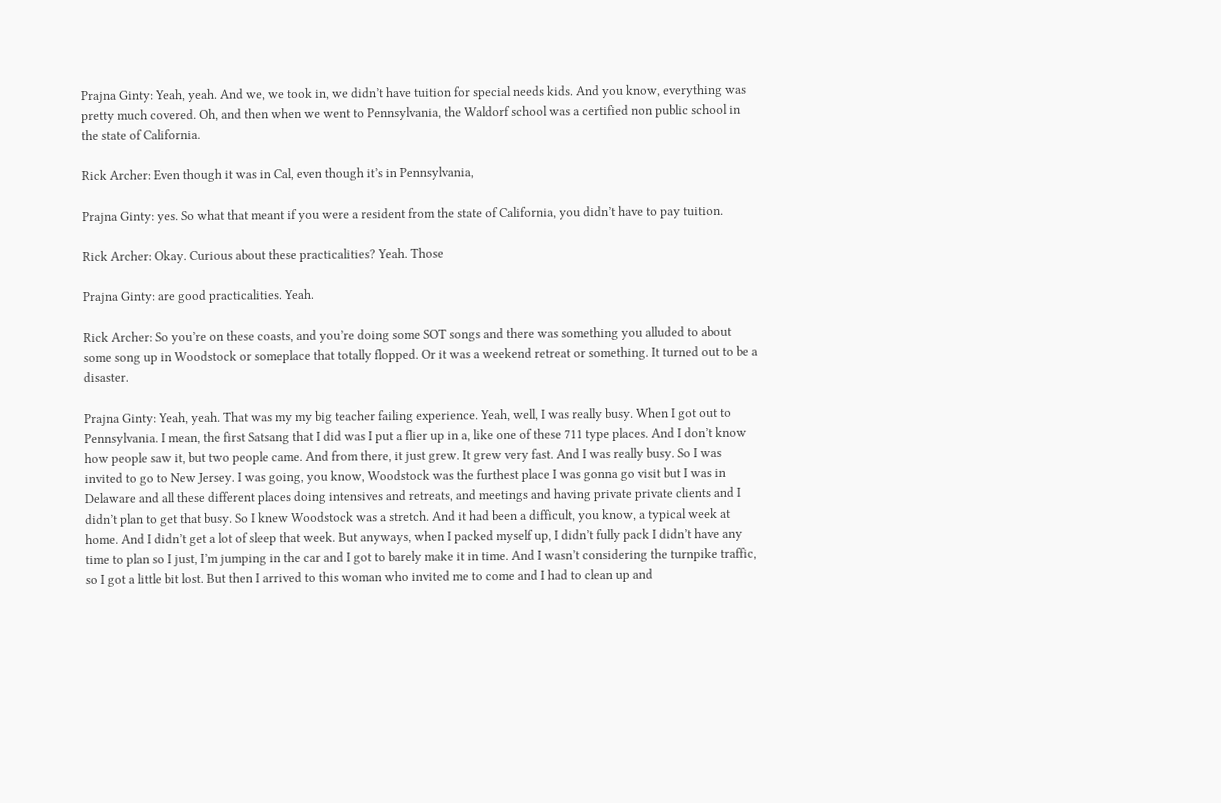Prajna Ginty: Yeah, yeah. And we, we took in, we didn’t have tuition for special needs kids. And you know, everything was pretty much covered. Oh, and then when we went to Pennsylvania, the Waldorf school was a certified non public school in the state of California.

Rick Archer: Even though it was in Cal, even though it’s in Pennsylvania,

Prajna Ginty: yes. So what that meant if you were a resident from the state of California, you didn’t have to pay tuition.

Rick Archer: Okay. Curious about these practicalities? Yeah. Those

Prajna Ginty: are good practicalities. Yeah.

Rick Archer: So you’re on these coasts, and you’re doing some SOT songs and there was something you alluded to about some song up in Woodstock or someplace that totally flopped. Or it was a weekend retreat or something. It turned out to be a disaster.

Prajna Ginty: Yeah, yeah. That was my my big teacher failing experience. Yeah, well, I was really busy. When I got out to Pennsylvania. I mean, the first Satsang that I did was I put a flier up in a, like one of these 711 type places. And I don’t know how people saw it, but two people came. And from there, it just grew. It grew very fast. And I was really busy. So I was invited to go to New Jersey. I was going, you know, Woodstock was the furthest place I was gonna go visit but I was in Delaware and all these different places doing intensives and retreats, and meetings and having private private clients and I didn’t plan to get that busy. So I knew Woodstock was a stretch. And it had been a difficult, you know, a typical week at home. And I didn’t get a lot of sleep that week. But anyways, when I packed myself up, I didn’t fully pack I didn’t have any time to plan so I just, I’m jumping in the car and I got to barely make it in time. And I wasn’t considering the turnpike traffic, so I got a little bit lost. But then I arrived to this woman who invited me to come and I had to clean up and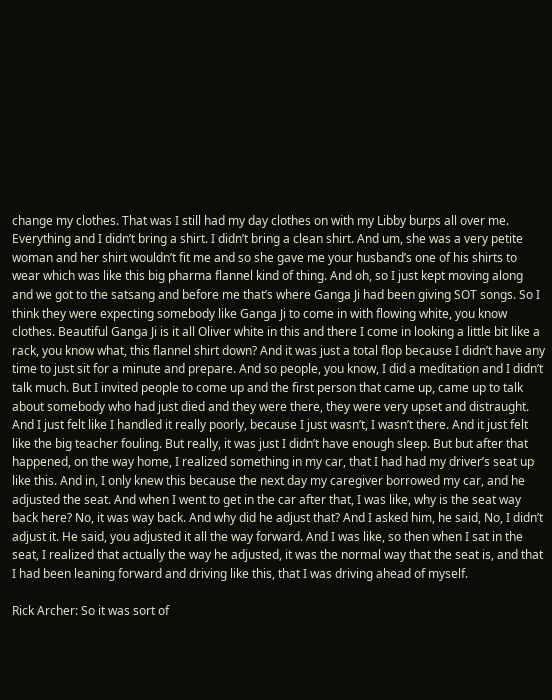change my clothes. That was I still had my day clothes on with my Libby burps all over me. Everything and I didn’t bring a shirt. I didn’t bring a clean shirt. And um, she was a very petite woman and her shirt wouldn’t fit me and so she gave me your husband’s one of his shirts to wear which was like this big pharma flannel kind of thing. And oh, so I just kept moving along and we got to the satsang and before me that’s where Ganga Ji had been giving SOT songs. So I think they were expecting somebody like Ganga Ji to come in with flowing white, you know clothes. Beautiful Ganga Ji is it all Oliver white in this and there I come in looking a little bit like a rack, you know what, this flannel shirt down? And it was just a total flop because I didn’t have any time to just sit for a minute and prepare. And so people, you know, I did a meditation and I didn’t talk much. But I invited people to come up and the first person that came up, came up to talk about somebody who had just died and they were there, they were very upset and distraught. And I just felt like I handled it really poorly, because I just wasn’t, I wasn’t there. And it just felt like the big teacher fouling. But really, it was just I didn’t have enough sleep. But but after that happened, on the way home, I realized something in my car, that I had had my driver’s seat up like this. And in, I only knew this because the next day my caregiver borrowed my car, and he adjusted the seat. And when I went to get in the car after that, I was like, why is the seat way back here? No, it was way back. And why did he adjust that? And I asked him, he said, No, I didn’t adjust it. He said, you adjusted it all the way forward. And I was like, so then when I sat in the seat, I realized that actually the way he adjusted, it was the normal way that the seat is, and that I had been leaning forward and driving like this, that I was driving ahead of myself.

Rick Archer: So it was sort of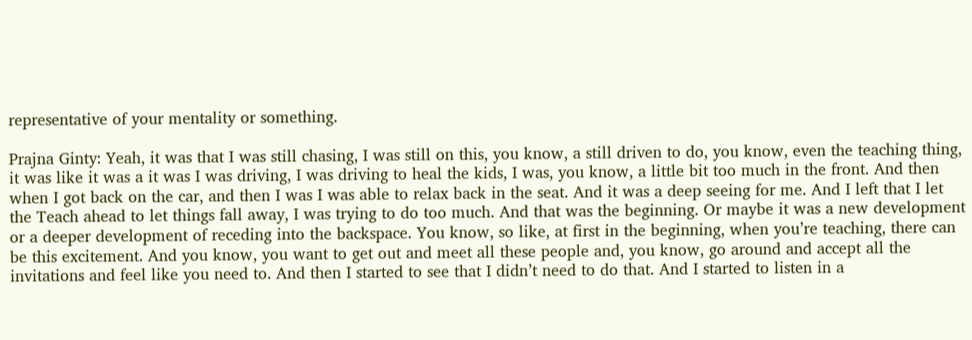representative of your mentality or something.

Prajna Ginty: Yeah, it was that I was still chasing, I was still on this, you know, a still driven to do, you know, even the teaching thing, it was like it was a it was I was driving, I was driving to heal the kids, I was, you know, a little bit too much in the front. And then when I got back on the car, and then I was I was able to relax back in the seat. And it was a deep seeing for me. And I left that I let the Teach ahead to let things fall away, I was trying to do too much. And that was the beginning. Or maybe it was a new development or a deeper development of receding into the backspace. You know, so like, at first in the beginning, when you’re teaching, there can be this excitement. And you know, you want to get out and meet all these people and, you know, go around and accept all the invitations and feel like you need to. And then I started to see that I didn’t need to do that. And I started to listen in a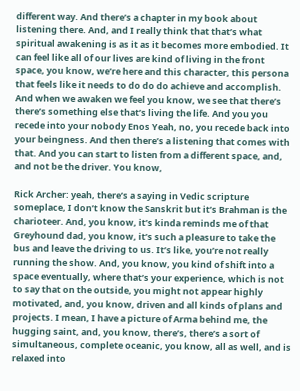different way. And there’s a chapter in my book about listening there. And, and I really think that that’s what spiritual awakening is as it as it becomes more embodied. It can feel like all of our lives are kind of living in the front space, you know, we’re here and this character, this persona that feels like it needs to do do do achieve and accomplish. And when we awaken we feel you know, we see that there’s there’s something else that’s living the life. And you you recede into your nobody Enos Yeah, no, you recede back into your beingness. And then there’s a listening that comes with that. And you can start to listen from a different space, and, and not be the driver. You know,

Rick Archer: yeah, there’s a saying in Vedic scripture someplace, I don’t know the Sanskrit but it’s Brahman is the charioteer. And, you know, it’s kinda reminds me of that Greyhound dad, you know, it’s such a pleasure to take the bus and leave the driving to us. It’s like, you’re not really running the show. And, you know, you kind of shift into a space eventually, where that’s your experience, which is not to say that on the outside, you might not appear highly motivated, and, you know, driven and all kinds of plans and projects. I mean, I have a picture of Arma behind me, the hugging saint, and, you know, there’s, there’s a sort of simultaneous, complete oceanic, you know, all as well, and is relaxed into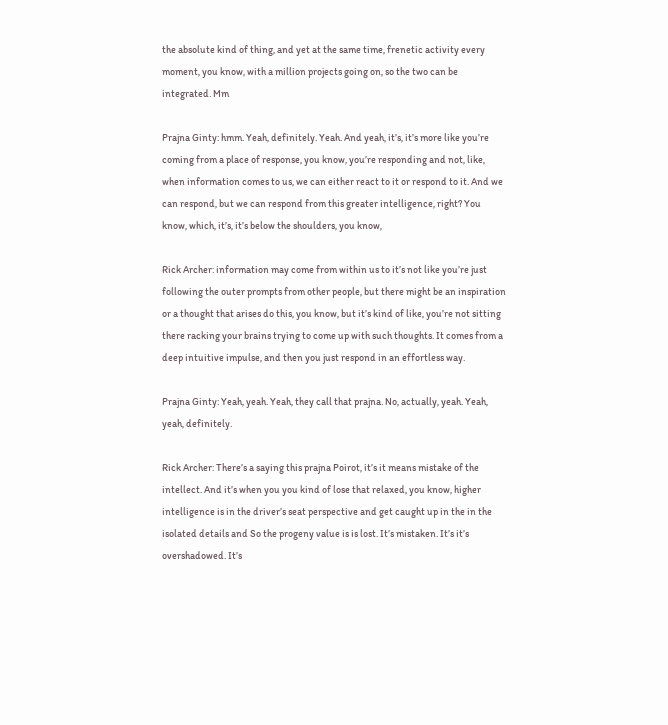the absolute kind of thing, and yet at the same time, frenetic activity every moment, you know, with a million projects going on, so the two can be integrated. Mm

Prajna Ginty: hmm. Yeah, definitely. Yeah. And yeah, it’s, it’s more like you’re coming from a place of response, you know, you’re responding and not, like, when information comes to us, we can either react to it or respond to it. And we can respond, but we can respond from this greater intelligence, right? You know, which, it’s, it’s below the shoulders, you know,

Rick Archer: information may come from within us to it’s not like you’re just following the outer prompts from other people, but there might be an inspiration or a thought that arises do this, you know, but it’s kind of like, you’re not sitting there racking your brains trying to come up with such thoughts. It comes from a deep intuitive impulse, and then you just respond in an effortless way.

Prajna Ginty: Yeah, yeah. Yeah, they call that prajna. No, actually, yeah. Yeah, yeah, definitely.

Rick Archer: There’s a saying this prajna Poirot, it’s it means mistake of the intellect. And it’s when you you kind of lose that relaxed, you know, higher intelligence is in the driver’s seat perspective and get caught up in the in the isolated details and So the progeny value is is lost. It’s mistaken. It’s it’s overshadowed. It’s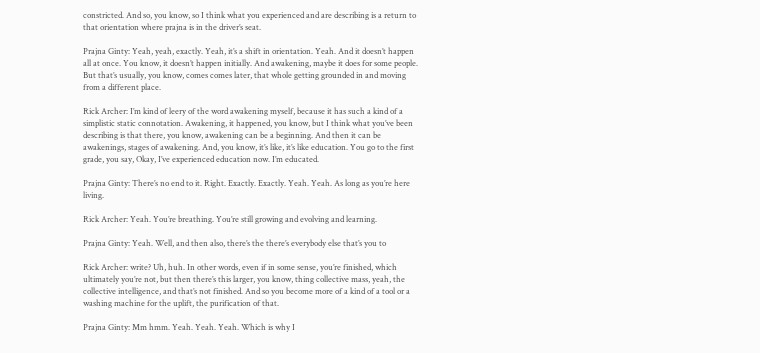constricted. And so, you know, so I think what you experienced and are describing is a return to that orientation where prajna is in the driver’s seat.

Prajna Ginty: Yeah, yeah, exactly. Yeah, it’s a shift in orientation. Yeah. And it doesn’t happen all at once. You know, it doesn’t happen initially. And awakening, maybe it does for some people. But that’s usually, you know, comes comes later, that whole getting grounded in and moving from a different place.

Rick Archer: I’m kind of leery of the word awakening myself, because it has such a kind of a simplistic static connotation. Awakening, it happened, you know, but I think what you’ve been describing is that there, you know, awakening can be a beginning. And then it can be awakenings, stages of awakening. And, you know, it’s like, it’s like education. You go to the first grade, you say, Okay, I’ve experienced education now. I’m educated.

Prajna Ginty: There’s no end to it. Right. Exactly. Exactly. Yeah. Yeah. As long as you’re here living.

Rick Archer: Yeah. You’re breathing. You’re still growing and evolving and learning.

Prajna Ginty: Yeah. Well, and then also, there’s the there’s everybody else that’s you to

Rick Archer: write? Uh, huh. In other words, even if in some sense, you’re finished, which ultimately you’re not, but then there’s this larger, you know, thing collective mass, yeah, the collective intelligence, and that’s not finished. And so you become more of a kind of a tool or a washing machine for the uplift, the purification of that.

Prajna Ginty: Mm hmm. Yeah. Yeah. Yeah. Which is why I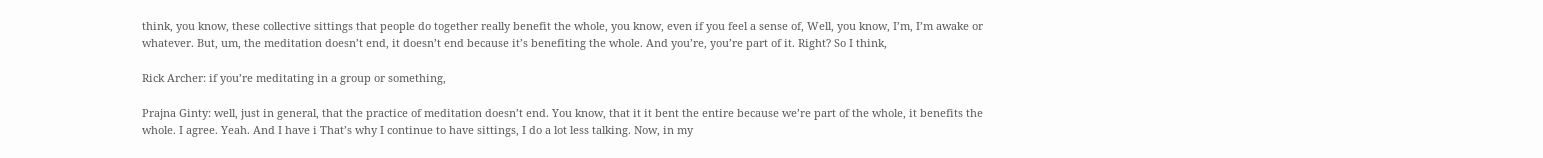think, you know, these collective sittings that people do together really benefit the whole, you know, even if you feel a sense of, Well, you know, I’m, I’m awake or whatever. But, um, the meditation doesn’t end, it doesn’t end because it’s benefiting the whole. And you’re, you’re part of it. Right? So I think,

Rick Archer: if you’re meditating in a group or something,

Prajna Ginty: well, just in general, that the practice of meditation doesn’t end. You know, that it it bent the entire because we’re part of the whole, it benefits the whole. I agree. Yeah. And I have i That’s why I continue to have sittings, I do a lot less talking. Now, in my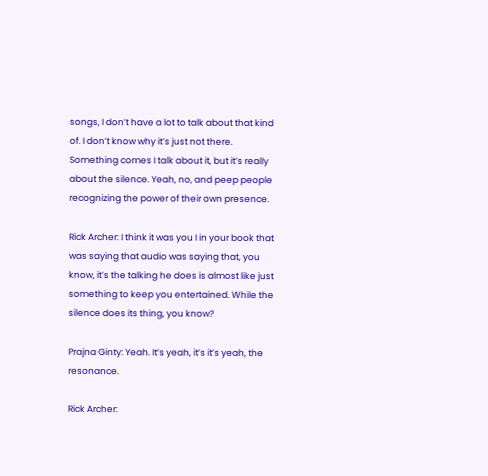songs, I don’t have a lot to talk about that kind of. I don’t know why it’s just not there. Something comes I talk about it, but it’s really about the silence. Yeah, no, and peep people recognizing the power of their own presence.

Rick Archer: I think it was you I in your book that was saying that audio was saying that, you know, it’s the talking he does is almost like just something to keep you entertained. While the silence does its thing, you know?

Prajna Ginty: Yeah. It’s yeah, it’s it’s yeah, the resonance.

Rick Archer: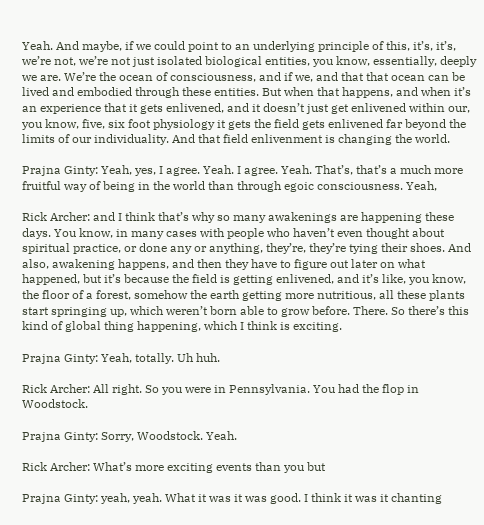Yeah. And maybe, if we could point to an underlying principle of this, it’s, it’s, we’re not, we’re not just isolated biological entities, you know, essentially, deeply we are. We’re the ocean of consciousness, and if we, and that that ocean can be lived and embodied through these entities. But when that happens, and when it’s an experience that it gets enlivened, and it doesn’t just get enlivened within our, you know, five, six foot physiology it gets the field gets enlivened far beyond the limits of our individuality. And that field enlivenment is changing the world.

Prajna Ginty: Yeah, yes, I agree. Yeah. I agree. Yeah. That’s, that’s a much more fruitful way of being in the world than through egoic consciousness. Yeah,

Rick Archer: and I think that’s why so many awakenings are happening these days. You know, in many cases with people who haven’t even thought about spiritual practice, or done any or anything, they’re, they’re tying their shoes. And also, awakening happens, and then they have to figure out later on what happened, but it’s because the field is getting enlivened, and it’s like, you know, the floor of a forest, somehow the earth getting more nutritious, all these plants start springing up, which weren’t born able to grow before. There. So there’s this kind of global thing happening, which I think is exciting.

Prajna Ginty: Yeah, totally. Uh huh.

Rick Archer: All right. So you were in Pennsylvania. You had the flop in Woodstock.

Prajna Ginty: Sorry, Woodstock. Yeah.

Rick Archer: What’s more exciting events than you but

Prajna Ginty: yeah, yeah. What it was it was good. I think it was it chanting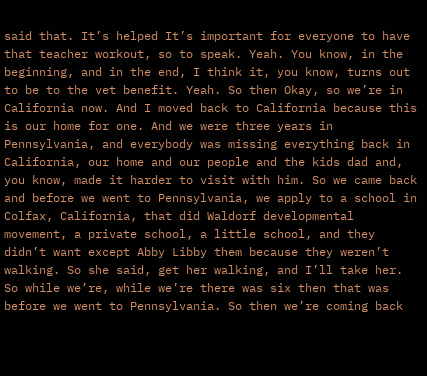said that. It’s helped It’s important for everyone to have that teacher workout, so to speak. Yeah. You know, in the beginning, and in the end, I think it, you know, turns out to be to the vet benefit. Yeah. So then Okay, so we’re in California now. And I moved back to California because this is our home for one. And we were three years in Pennsylvania, and everybody was missing everything back in California, our home and our people and the kids dad and, you know, made it harder to visit with him. So we came back and before we went to Pennsylvania, we apply to a school in Colfax, California, that did Waldorf developmental movement, a private school, a little school, and they didn’t want except Abby Libby them because they weren’t walking. So she said, get her walking, and I’ll take her. So while we’re, while we’re there was six then that was before we went to Pennsylvania. So then we’re coming back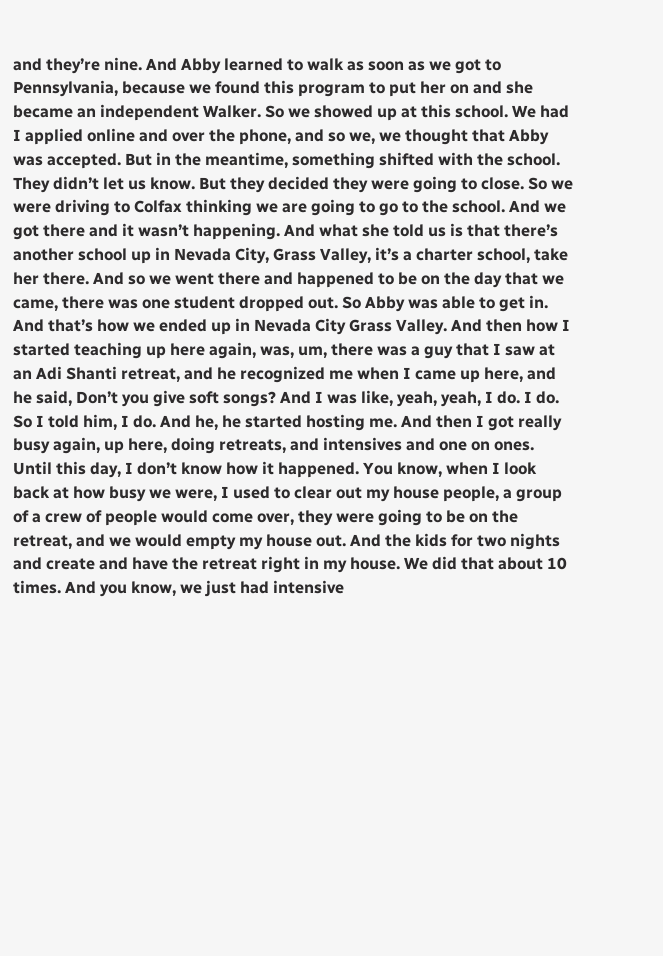and they’re nine. And Abby learned to walk as soon as we got to Pennsylvania, because we found this program to put her on and she became an independent Walker. So we showed up at this school. We had I applied online and over the phone, and so we, we thought that Abby was accepted. But in the meantime, something shifted with the school. They didn’t let us know. But they decided they were going to close. So we were driving to Colfax thinking we are going to go to the school. And we got there and it wasn’t happening. And what she told us is that there’s another school up in Nevada City, Grass Valley, it’s a charter school, take her there. And so we went there and happened to be on the day that we came, there was one student dropped out. So Abby was able to get in. And that’s how we ended up in Nevada City Grass Valley. And then how I started teaching up here again, was, um, there was a guy that I saw at an Adi Shanti retreat, and he recognized me when I came up here, and he said, Don’t you give soft songs? And I was like, yeah, yeah, I do. I do. So I told him, I do. And he, he started hosting me. And then I got really busy again, up here, doing retreats, and intensives and one on ones. Until this day, I don’t know how it happened. You know, when I look back at how busy we were, I used to clear out my house people, a group of a crew of people would come over, they were going to be on the retreat, and we would empty my house out. And the kids for two nights and create and have the retreat right in my house. We did that about 10 times. And you know, we just had intensive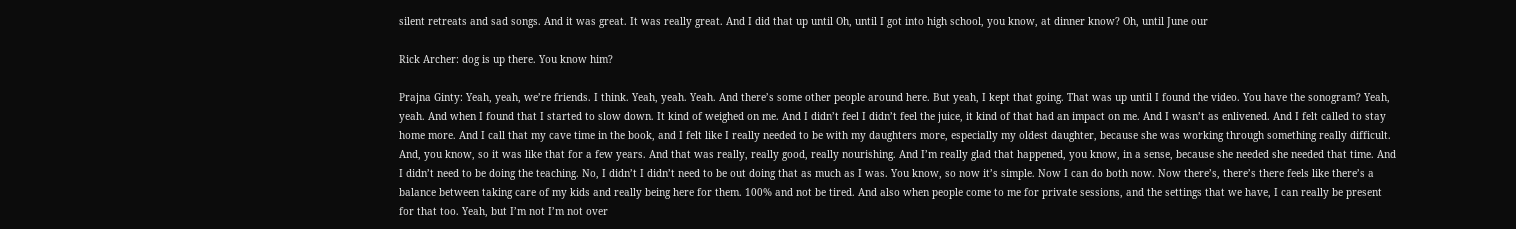silent retreats and sad songs. And it was great. It was really great. And I did that up until Oh, until I got into high school, you know, at dinner know? Oh, until June our

Rick Archer: dog is up there. You know him?

Prajna Ginty: Yeah, yeah, we’re friends. I think. Yeah, yeah. Yeah. And there’s some other people around here. But yeah, I kept that going. That was up until I found the video. You have the sonogram? Yeah, yeah. And when I found that I started to slow down. It kind of weighed on me. And I didn’t feel I didn’t feel the juice, it kind of that had an impact on me. And I wasn’t as enlivened. And I felt called to stay home more. And I call that my cave time in the book, and I felt like I really needed to be with my daughters more, especially my oldest daughter, because she was working through something really difficult. And, you know, so it was like that for a few years. And that was really, really good, really nourishing. And I’m really glad that happened, you know, in a sense, because she needed she needed that time. And I didn’t need to be doing the teaching. No, I didn’t I didn’t need to be out doing that as much as I was. You know, so now it’s simple. Now I can do both now. Now there’s, there’s there feels like there’s a balance between taking care of my kids and really being here for them. 100% and not be tired. And also when people come to me for private sessions, and the settings that we have, I can really be present for that too. Yeah, but I’m not I’m not over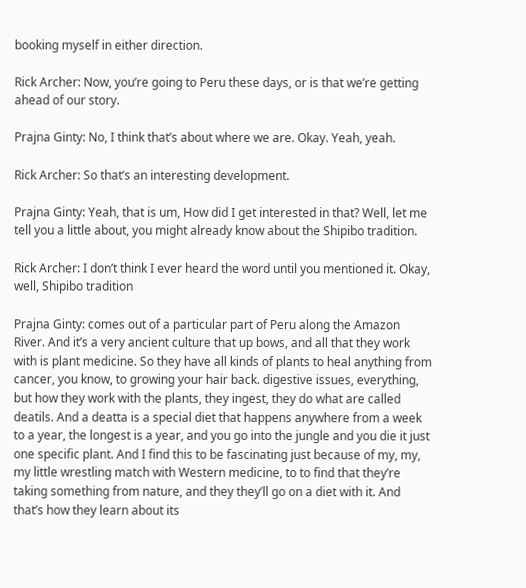booking myself in either direction.

Rick Archer: Now, you’re going to Peru these days, or is that we’re getting ahead of our story.

Prajna Ginty: No, I think that’s about where we are. Okay. Yeah, yeah.

Rick Archer: So that’s an interesting development.

Prajna Ginty: Yeah, that is um, How did I get interested in that? Well, let me tell you a little about, you might already know about the Shipibo tradition.

Rick Archer: I don’t think I ever heard the word until you mentioned it. Okay, well, Shipibo tradition

Prajna Ginty: comes out of a particular part of Peru along the Amazon River. And it’s a very ancient culture that up bows, and all that they work with is plant medicine. So they have all kinds of plants to heal anything from cancer, you know, to growing your hair back. digestive issues, everything, but how they work with the plants, they ingest, they do what are called deatils. And a deatta is a special diet that happens anywhere from a week to a year, the longest is a year, and you go into the jungle and you die it just one specific plant. And I find this to be fascinating just because of my, my, my little wrestling match with Western medicine, to to find that they’re taking something from nature, and they they’ll go on a diet with it. And that’s how they learn about its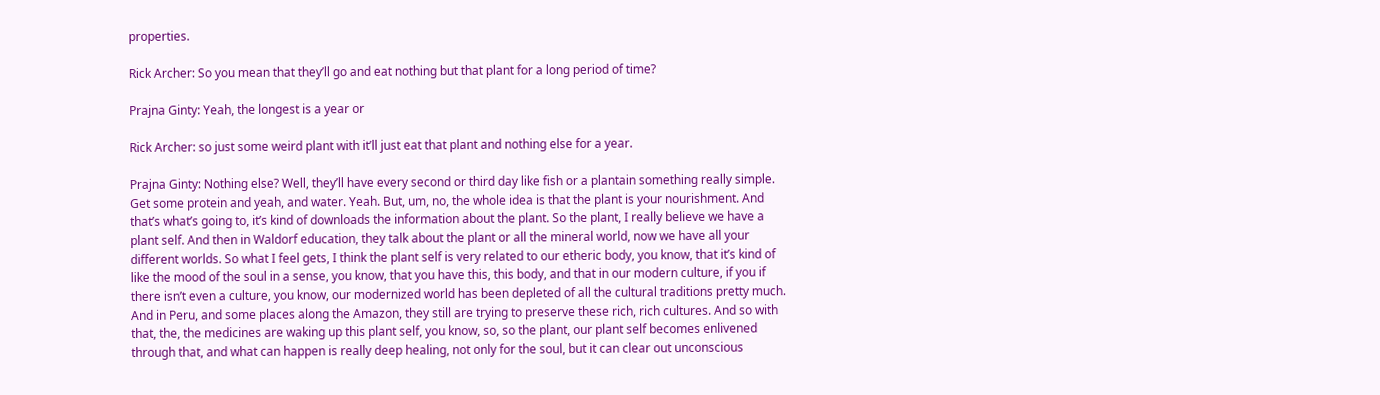properties.

Rick Archer: So you mean that they’ll go and eat nothing but that plant for a long period of time?

Prajna Ginty: Yeah, the longest is a year or

Rick Archer: so just some weird plant with it’ll just eat that plant and nothing else for a year.

Prajna Ginty: Nothing else? Well, they’ll have every second or third day like fish or a plantain something really simple. Get some protein and yeah, and water. Yeah. But, um, no, the whole idea is that the plant is your nourishment. And that’s what’s going to, it’s kind of downloads the information about the plant. So the plant, I really believe we have a plant self. And then in Waldorf education, they talk about the plant or all the mineral world, now we have all your different worlds. So what I feel gets, I think the plant self is very related to our etheric body, you know, that it’s kind of like the mood of the soul in a sense, you know, that you have this, this body, and that in our modern culture, if you if there isn’t even a culture, you know, our modernized world has been depleted of all the cultural traditions pretty much. And in Peru, and some places along the Amazon, they still are trying to preserve these rich, rich cultures. And so with that, the, the medicines are waking up this plant self, you know, so, so the plant, our plant self becomes enlivened through that, and what can happen is really deep healing, not only for the soul, but it can clear out unconscious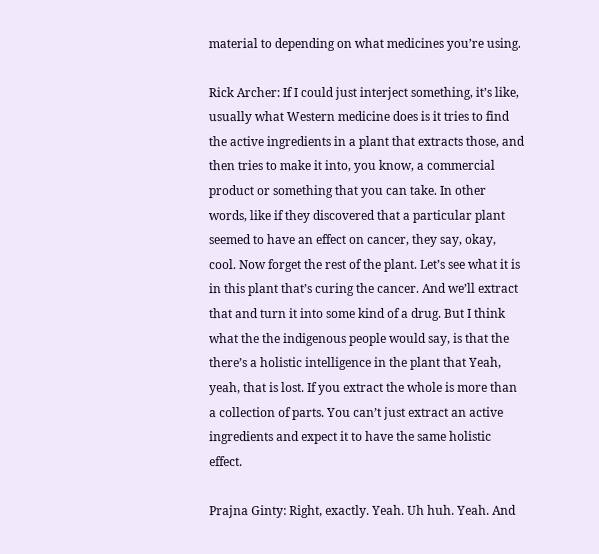material to depending on what medicines you’re using.

Rick Archer: If I could just interject something, it’s like, usually what Western medicine does is it tries to find the active ingredients in a plant that extracts those, and then tries to make it into, you know, a commercial product or something that you can take. In other words, like if they discovered that a particular plant seemed to have an effect on cancer, they say, okay, cool. Now forget the rest of the plant. Let’s see what it is in this plant that’s curing the cancer. And we’ll extract that and turn it into some kind of a drug. But I think what the the indigenous people would say, is that the there’s a holistic intelligence in the plant that Yeah, yeah, that is lost. If you extract the whole is more than a collection of parts. You can’t just extract an active ingredients and expect it to have the same holistic effect.

Prajna Ginty: Right, exactly. Yeah. Uh huh. Yeah. And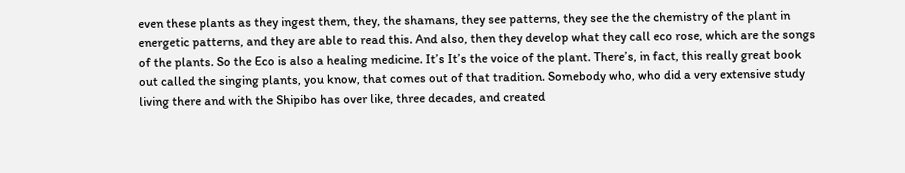even these plants as they ingest them, they, the shamans, they see patterns, they see the the chemistry of the plant in energetic patterns, and they are able to read this. And also, then they develop what they call eco rose, which are the songs of the plants. So the Eco is also a healing medicine. It’s It’s the voice of the plant. There’s, in fact, this really great book out called the singing plants, you know, that comes out of that tradition. Somebody who, who did a very extensive study living there and with the Shipibo has over like, three decades, and created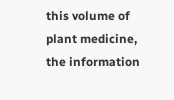this volume of plant medicine, the information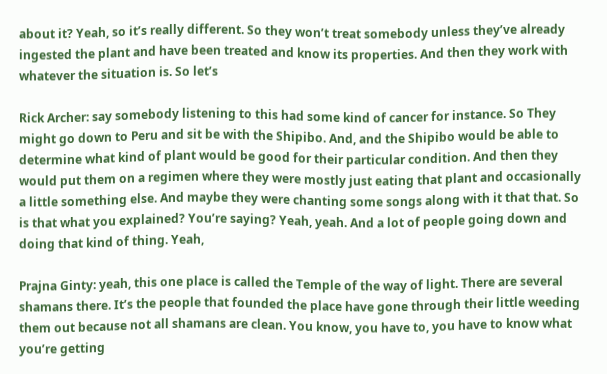about it? Yeah, so it’s really different. So they won’t treat somebody unless they’ve already ingested the plant and have been treated and know its properties. And then they work with whatever the situation is. So let’s

Rick Archer: say somebody listening to this had some kind of cancer for instance. So They might go down to Peru and sit be with the Shipibo. And, and the Shipibo would be able to determine what kind of plant would be good for their particular condition. And then they would put them on a regimen where they were mostly just eating that plant and occasionally a little something else. And maybe they were chanting some songs along with it that that. So is that what you explained? You’re saying? Yeah, yeah. And a lot of people going down and doing that kind of thing. Yeah,

Prajna Ginty: yeah, this one place is called the Temple of the way of light. There are several shamans there. It’s the people that founded the place have gone through their little weeding them out because not all shamans are clean. You know, you have to, you have to know what you’re getting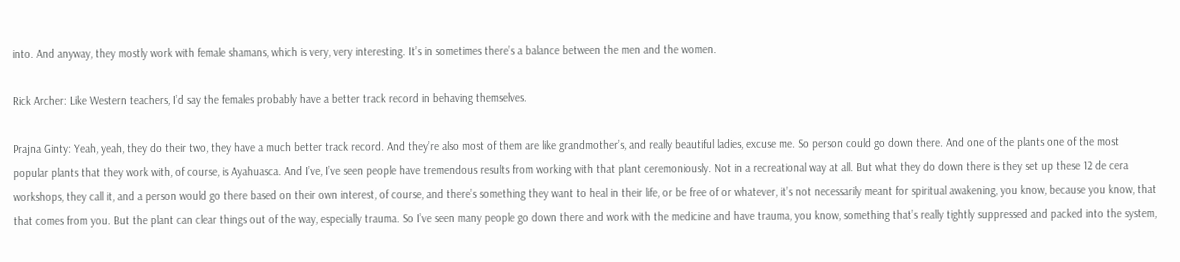into. And anyway, they mostly work with female shamans, which is very, very interesting. It’s in sometimes there’s a balance between the men and the women.

Rick Archer: Like Western teachers, I’d say the females probably have a better track record in behaving themselves.

Prajna Ginty: Yeah, yeah, they do their two, they have a much better track record. And they’re also most of them are like grandmother’s, and really beautiful ladies, excuse me. So person could go down there. And one of the plants one of the most popular plants that they work with, of course, is Ayahuasca. And I’ve, I’ve seen people have tremendous results from working with that plant ceremoniously. Not in a recreational way at all. But what they do down there is they set up these 12 de cera workshops, they call it, and a person would go there based on their own interest, of course, and there’s something they want to heal in their life, or be free of or whatever, it’s not necessarily meant for spiritual awakening, you know, because you know, that that comes from you. But the plant can clear things out of the way, especially trauma. So I’ve seen many people go down there and work with the medicine and have trauma, you know, something that’s really tightly suppressed and packed into the system,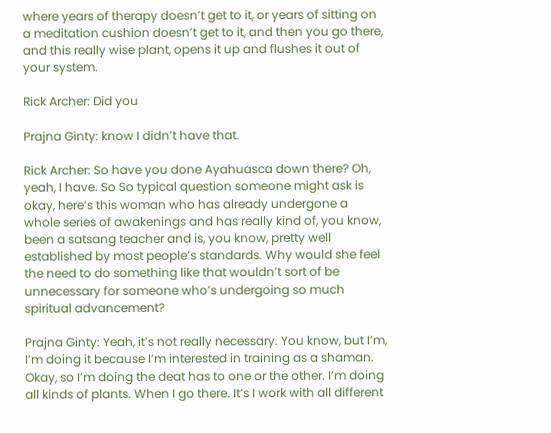where years of therapy doesn’t get to it, or years of sitting on a meditation cushion doesn’t get to it, and then you go there, and this really wise plant, opens it up and flushes it out of your system.

Rick Archer: Did you

Prajna Ginty: know I didn’t have that.

Rick Archer: So have you done Ayahuasca down there? Oh, yeah, I have. So So typical question someone might ask is okay, here’s this woman who has already undergone a whole series of awakenings and has really kind of, you know, been a satsang teacher and is, you know, pretty well established by most people’s standards. Why would she feel the need to do something like that wouldn’t sort of be unnecessary for someone who’s undergoing so much spiritual advancement?

Prajna Ginty: Yeah, it’s not really necessary. You know, but I’m, I’m doing it because I’m interested in training as a shaman. Okay, so I’m doing the deat has to one or the other. I’m doing all kinds of plants. When I go there. It’s I work with all different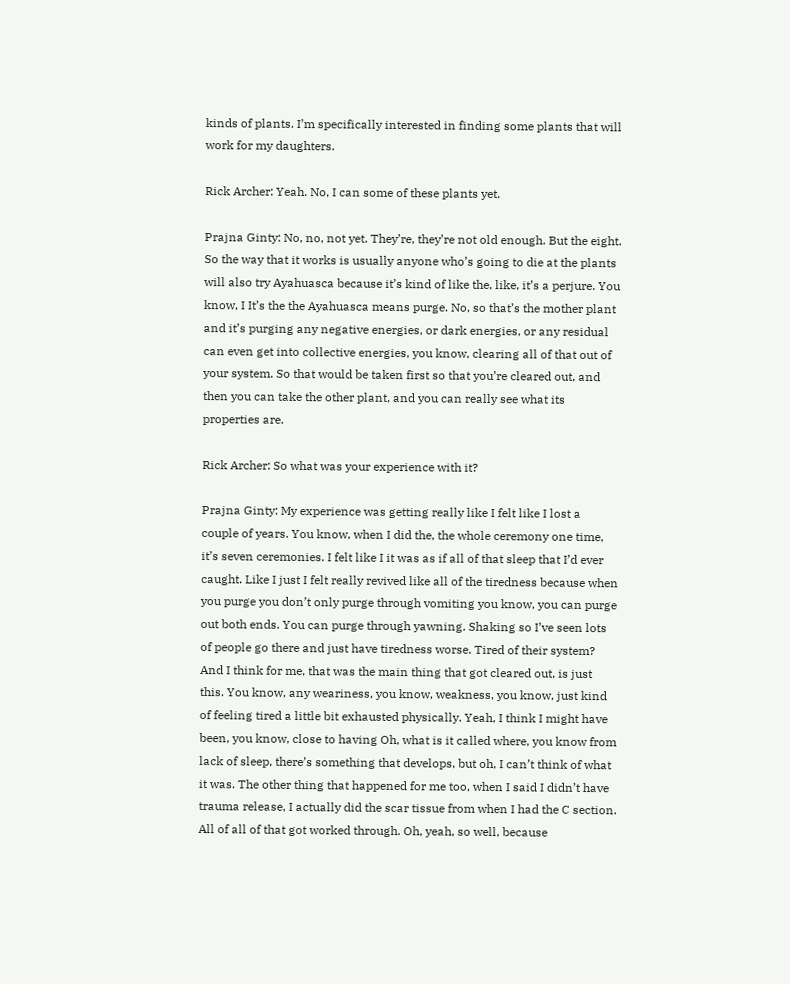kinds of plants. I’m specifically interested in finding some plants that will work for my daughters.

Rick Archer: Yeah. No, I can some of these plants yet.

Prajna Ginty: No, no, not yet. They’re, they’re not old enough. But the eight. So the way that it works is usually anyone who’s going to die at the plants will also try Ayahuasca because it’s kind of like the, like, it’s a perjure. You know, I It’s the the Ayahuasca means purge. No, so that’s the mother plant and it’s purging any negative energies, or dark energies, or any residual can even get into collective energies, you know, clearing all of that out of your system. So that would be taken first so that you’re cleared out, and then you can take the other plant, and you can really see what its properties are.

Rick Archer: So what was your experience with it?

Prajna Ginty: My experience was getting really like I felt like I lost a couple of years. You know, when I did the, the whole ceremony one time, it’s seven ceremonies. I felt like I it was as if all of that sleep that I’d ever caught. Like I just I felt really revived like all of the tiredness because when you purge you don’t only purge through vomiting you know, you can purge out both ends. You can purge through yawning. Shaking so I’ve seen lots of people go there and just have tiredness worse. Tired of their system? And I think for me, that was the main thing that got cleared out, is just this. You know, any weariness, you know, weakness, you know, just kind of feeling tired a little bit exhausted physically. Yeah, I think I might have been, you know, close to having Oh, what is it called where, you know from lack of sleep, there’s something that develops, but oh, I can’t think of what it was. The other thing that happened for me too, when I said I didn’t have trauma release, I actually did the scar tissue from when I had the C section. All of all of that got worked through. Oh, yeah, so well, because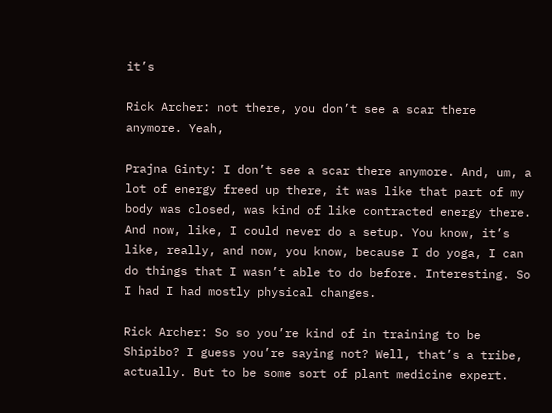it’s

Rick Archer: not there, you don’t see a scar there anymore. Yeah,

Prajna Ginty: I don’t see a scar there anymore. And, um, a lot of energy freed up there, it was like that part of my body was closed, was kind of like contracted energy there. And now, like, I could never do a setup. You know, it’s like, really, and now, you know, because I do yoga, I can do things that I wasn’t able to do before. Interesting. So I had I had mostly physical changes.

Rick Archer: So so you’re kind of in training to be Shipibo? I guess you’re saying not? Well, that’s a tribe, actually. But to be some sort of plant medicine expert.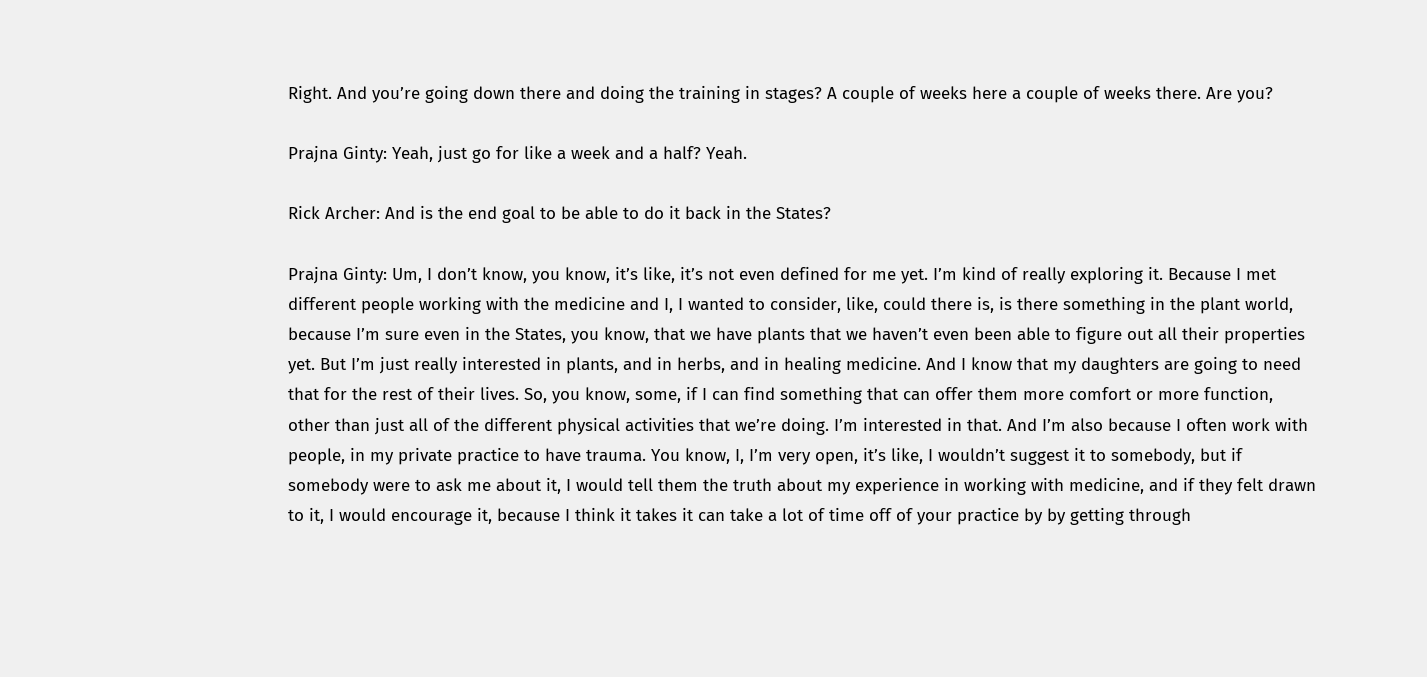Right. And you’re going down there and doing the training in stages? A couple of weeks here a couple of weeks there. Are you?

Prajna Ginty: Yeah, just go for like a week and a half? Yeah.

Rick Archer: And is the end goal to be able to do it back in the States?

Prajna Ginty: Um, I don’t know, you know, it’s like, it’s not even defined for me yet. I’m kind of really exploring it. Because I met different people working with the medicine and I, I wanted to consider, like, could there is, is there something in the plant world, because I’m sure even in the States, you know, that we have plants that we haven’t even been able to figure out all their properties yet. But I’m just really interested in plants, and in herbs, and in healing medicine. And I know that my daughters are going to need that for the rest of their lives. So, you know, some, if I can find something that can offer them more comfort or more function, other than just all of the different physical activities that we’re doing. I’m interested in that. And I’m also because I often work with people, in my private practice to have trauma. You know, I, I’m very open, it’s like, I wouldn’t suggest it to somebody, but if somebody were to ask me about it, I would tell them the truth about my experience in working with medicine, and if they felt drawn to it, I would encourage it, because I think it takes it can take a lot of time off of your practice by by getting through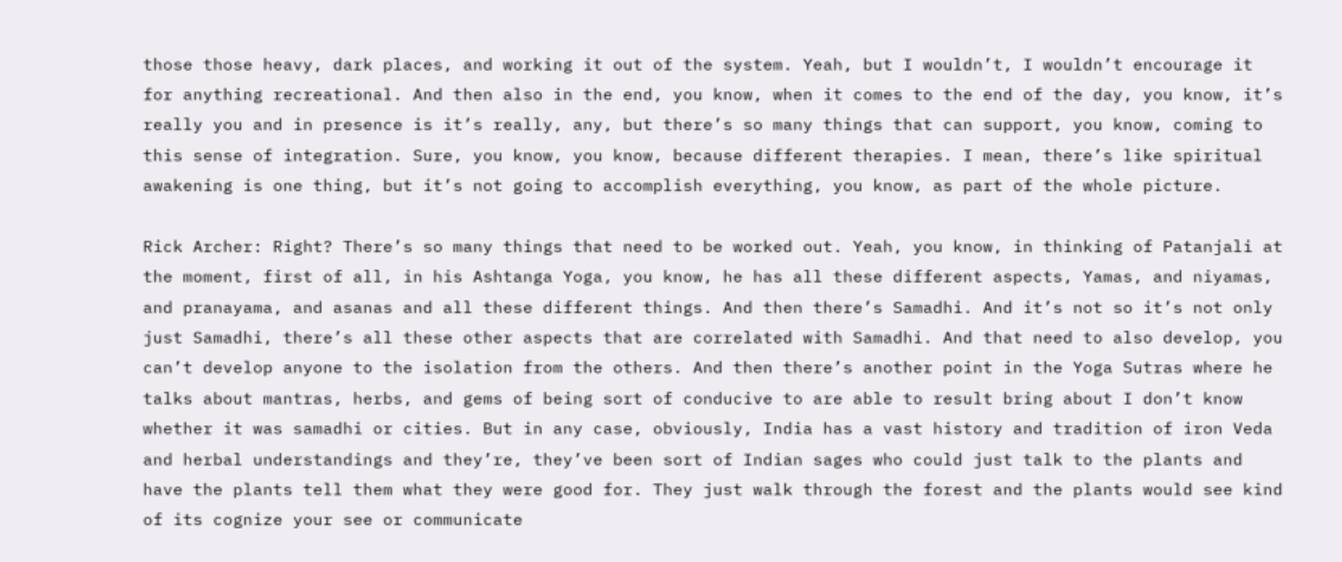those those heavy, dark places, and working it out of the system. Yeah, but I wouldn’t, I wouldn’t encourage it for anything recreational. And then also in the end, you know, when it comes to the end of the day, you know, it’s really you and in presence is it’s really, any, but there’s so many things that can support, you know, coming to this sense of integration. Sure, you know, you know, because different therapies. I mean, there’s like spiritual awakening is one thing, but it’s not going to accomplish everything, you know, as part of the whole picture.

Rick Archer: Right? There’s so many things that need to be worked out. Yeah, you know, in thinking of Patanjali at the moment, first of all, in his Ashtanga Yoga, you know, he has all these different aspects, Yamas, and niyamas, and pranayama, and asanas and all these different things. And then there’s Samadhi. And it’s not so it’s not only just Samadhi, there’s all these other aspects that are correlated with Samadhi. And that need to also develop, you can’t develop anyone to the isolation from the others. And then there’s another point in the Yoga Sutras where he talks about mantras, herbs, and gems of being sort of conducive to are able to result bring about I don’t know whether it was samadhi or cities. But in any case, obviously, India has a vast history and tradition of iron Veda and herbal understandings and they’re, they’ve been sort of Indian sages who could just talk to the plants and have the plants tell them what they were good for. They just walk through the forest and the plants would see kind of its cognize your see or communicate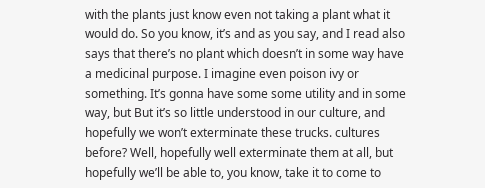with the plants just know even not taking a plant what it would do. So you know, it’s and as you say, and I read also says that there’s no plant which doesn’t in some way have a medicinal purpose. I imagine even poison ivy or something. It’s gonna have some some utility and in some way, but But it’s so little understood in our culture, and hopefully we won’t exterminate these trucks. cultures before? Well, hopefully well exterminate them at all, but hopefully we’ll be able to, you know, take it to come to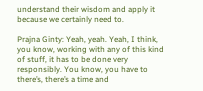understand their wisdom and apply it because we certainly need to.

Prajna Ginty: Yeah, yeah. Yeah, I think, you know, working with any of this kind of stuff, it has to be done very responsibly. You know, you have to there’s, there’s a time and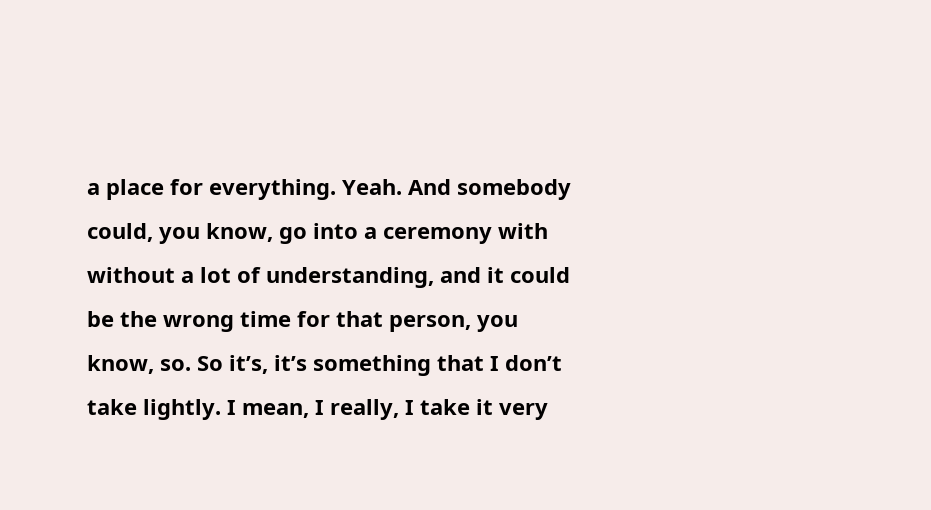a place for everything. Yeah. And somebody could, you know, go into a ceremony with without a lot of understanding, and it could be the wrong time for that person, you know, so. So it’s, it’s something that I don’t take lightly. I mean, I really, I take it very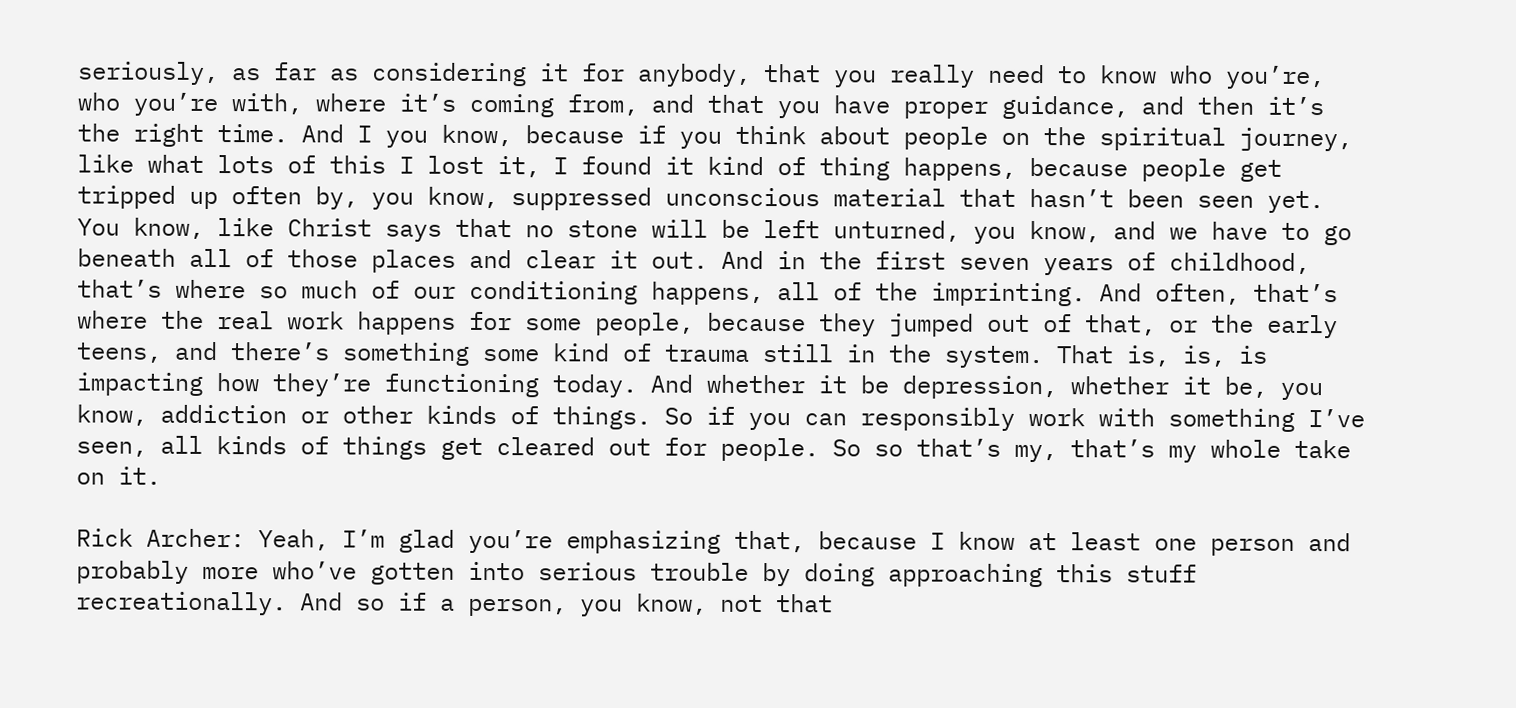seriously, as far as considering it for anybody, that you really need to know who you’re, who you’re with, where it’s coming from, and that you have proper guidance, and then it’s the right time. And I you know, because if you think about people on the spiritual journey, like what lots of this I lost it, I found it kind of thing happens, because people get tripped up often by, you know, suppressed unconscious material that hasn’t been seen yet. You know, like Christ says that no stone will be left unturned, you know, and we have to go beneath all of those places and clear it out. And in the first seven years of childhood, that’s where so much of our conditioning happens, all of the imprinting. And often, that’s where the real work happens for some people, because they jumped out of that, or the early teens, and there’s something some kind of trauma still in the system. That is, is, is impacting how they’re functioning today. And whether it be depression, whether it be, you know, addiction or other kinds of things. So if you can responsibly work with something I’ve seen, all kinds of things get cleared out for people. So so that’s my, that’s my whole take on it.

Rick Archer: Yeah, I’m glad you’re emphasizing that, because I know at least one person and probably more who’ve gotten into serious trouble by doing approaching this stuff recreationally. And so if a person, you know, not that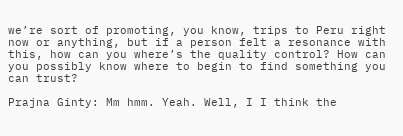we’re sort of promoting, you know, trips to Peru right now or anything, but if a person felt a resonance with this, how can you where’s the quality control? How can you possibly know where to begin to find something you can trust?

Prajna Ginty: Mm hmm. Yeah. Well, I I think the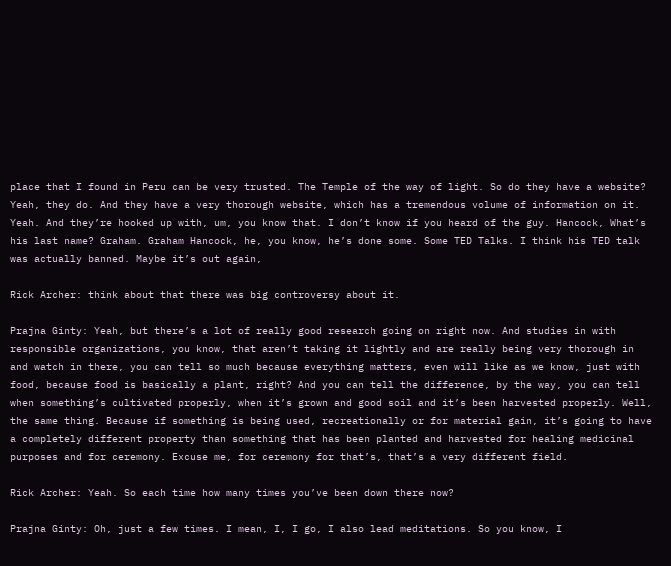place that I found in Peru can be very trusted. The Temple of the way of light. So do they have a website? Yeah, they do. And they have a very thorough website, which has a tremendous volume of information on it. Yeah. And they’re hooked up with, um, you know that. I don’t know if you heard of the guy. Hancock, What’s his last name? Graham. Graham Hancock, he, you know, he’s done some. Some TED Talks. I think his TED talk was actually banned. Maybe it’s out again,

Rick Archer: think about that there was big controversy about it.

Prajna Ginty: Yeah, but there’s a lot of really good research going on right now. And studies in with responsible organizations, you know, that aren’t taking it lightly and are really being very thorough in and watch in there, you can tell so much because everything matters, even will like as we know, just with food, because food is basically a plant, right? And you can tell the difference, by the way, you can tell when something’s cultivated properly, when it’s grown and good soil and it’s been harvested properly. Well, the same thing. Because if something is being used, recreationally or for material gain, it’s going to have a completely different property than something that has been planted and harvested for healing medicinal purposes and for ceremony. Excuse me, for ceremony for that’s, that’s a very different field.

Rick Archer: Yeah. So each time how many times you’ve been down there now?

Prajna Ginty: Oh, just a few times. I mean, I, I go, I also lead meditations. So you know, I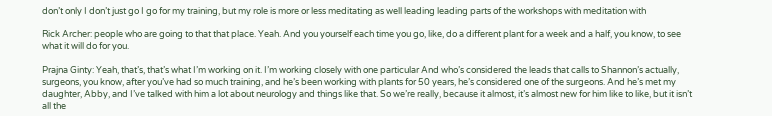don’t only I don’t just go I go for my training, but my role is more or less meditating as well leading leading parts of the workshops with meditation with

Rick Archer: people who are going to that that place. Yeah. And you yourself each time you go, like, do a different plant for a week and a half, you know, to see what it will do for you.

Prajna Ginty: Yeah, that’s, that’s what I’m working on it. I’m working closely with one particular And who’s considered the leads that calls to Shannon’s actually, surgeons, you know, after you’ve had so much training, and he’s been working with plants for 50 years, he’s considered one of the surgeons. And he’s met my daughter, Abby, and I’ve talked with him a lot about neurology and things like that. So we’re really, because it almost, it’s almost new for him like to like, but it isn’t all the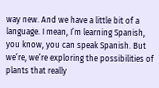way new. And we have a little bit of a language. I mean, I’m learning Spanish, you know, you can speak Spanish. But we’re, we’re exploring the possibilities of plants that really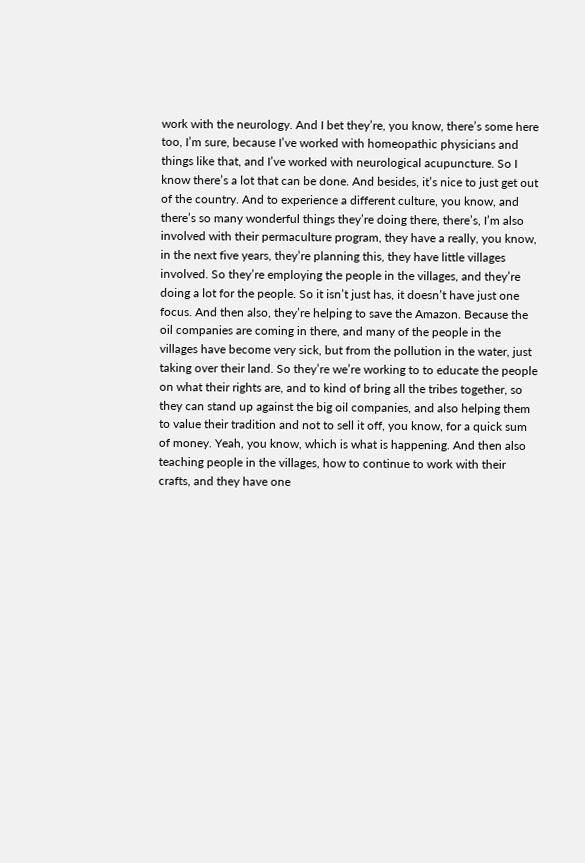work with the neurology. And I bet they’re, you know, there’s some here too, I’m sure, because I’ve worked with homeopathic physicians and things like that, and I’ve worked with neurological acupuncture. So I know there’s a lot that can be done. And besides, it’s nice to just get out of the country. And to experience a different culture, you know, and there’s so many wonderful things they’re doing there, there’s, I’m also involved with their permaculture program, they have a really, you know, in the next five years, they’re planning this, they have little villages involved. So they’re employing the people in the villages, and they’re doing a lot for the people. So it isn’t just has, it doesn’t have just one focus. And then also, they’re helping to save the Amazon. Because the oil companies are coming in there, and many of the people in the villages have become very sick, but from the pollution in the water, just taking over their land. So they’re we’re working to to educate the people on what their rights are, and to kind of bring all the tribes together, so they can stand up against the big oil companies, and also helping them to value their tradition and not to sell it off, you know, for a quick sum of money. Yeah, you know, which is what is happening. And then also teaching people in the villages, how to continue to work with their crafts, and they have one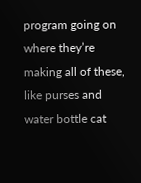program going on where they’re making all of these, like purses and water bottle cat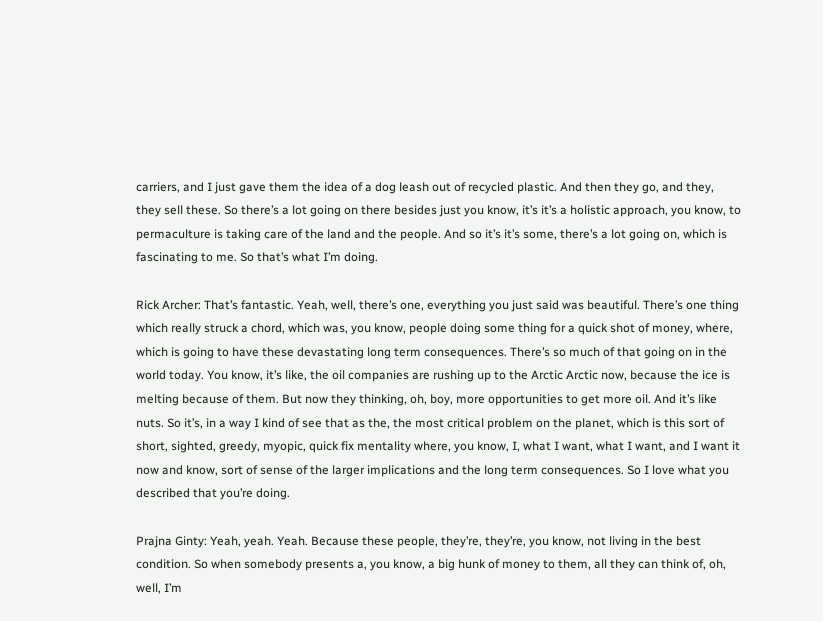carriers, and I just gave them the idea of a dog leash out of recycled plastic. And then they go, and they, they sell these. So there’s a lot going on there besides just you know, it’s it’s a holistic approach, you know, to permaculture is taking care of the land and the people. And so it’s it’s some, there’s a lot going on, which is fascinating to me. So that’s what I’m doing.

Rick Archer: That’s fantastic. Yeah, well, there’s one, everything you just said was beautiful. There’s one thing which really struck a chord, which was, you know, people doing some thing for a quick shot of money, where, which is going to have these devastating long term consequences. There’s so much of that going on in the world today. You know, it’s like, the oil companies are rushing up to the Arctic Arctic now, because the ice is melting because of them. But now they thinking, oh, boy, more opportunities to get more oil. And it’s like nuts. So it’s, in a way I kind of see that as the, the most critical problem on the planet, which is this sort of short, sighted, greedy, myopic, quick fix mentality where, you know, I, what I want, what I want, and I want it now and know, sort of sense of the larger implications and the long term consequences. So I love what you described that you’re doing.

Prajna Ginty: Yeah, yeah. Yeah. Because these people, they’re, they’re, you know, not living in the best condition. So when somebody presents a, you know, a big hunk of money to them, all they can think of, oh, well, I’m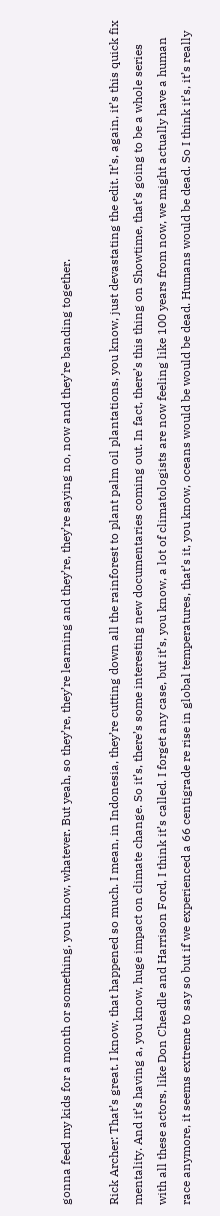gonna feed my kids for a month or something, you know, whatever. But yeah, so they’re, they’re learning and they’re, they’re saying no, now and they’re banding together.

Rick Archer: That’s great. I know, that happened so much. I mean, in Indonesia, they’re cutting down all the rainforest to plant palm oil plantations, you know, just devastating the edit. It’s, again, it’s this quick fix mentality. And it’s having a, you know, huge impact on climate change. So it’s, there’s some interesting new documentaries coming out. In fact, there’s this thing on Showtime, that’s going to be a whole series with all these actors, like Don Cheadle and Harrison Ford, I think it’s called. I forget any case, but it’s, you know, a lot of climatologists are now feeling like 100 years from now, we might actually have a human race anymore, it seems extreme to say so but if we experienced a 66 centigrade re rise in global temperatures, that’s it, you know, oceans would be would be dead. Humans would be dead. So I think it’s, it’s really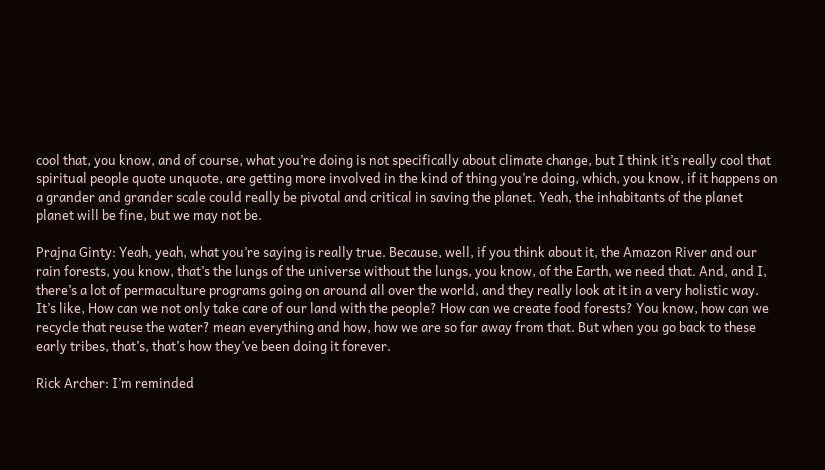cool that, you know, and of course, what you’re doing is not specifically about climate change, but I think it’s really cool that spiritual people quote unquote, are getting more involved in the kind of thing you’re doing, which, you know, if it happens on a grander and grander scale could really be pivotal and critical in saving the planet. Yeah, the inhabitants of the planet planet will be fine, but we may not be.

Prajna Ginty: Yeah, yeah, what you’re saying is really true. Because, well, if you think about it, the Amazon River and our rain forests, you know, that’s the lungs of the universe without the lungs, you know, of the Earth, we need that. And, and I, there’s a lot of permaculture programs going on around all over the world, and they really look at it in a very holistic way. It’s like, How can we not only take care of our land with the people? How can we create food forests? You know, how can we recycle that reuse the water? mean everything and how, how we are so far away from that. But when you go back to these early tribes, that’s, that’s how they’ve been doing it forever.

Rick Archer: I’m reminded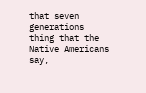that seven generations thing that the Native Americans say,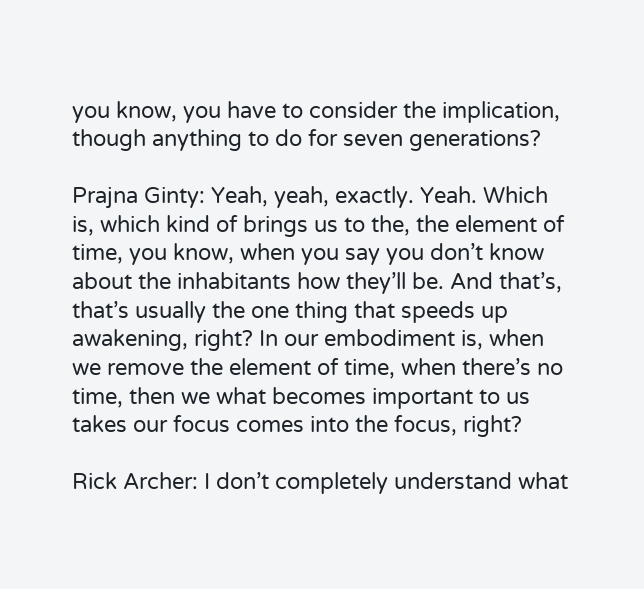you know, you have to consider the implication, though anything to do for seven generations?

Prajna Ginty: Yeah, yeah, exactly. Yeah. Which is, which kind of brings us to the, the element of time, you know, when you say you don’t know about the inhabitants how they’ll be. And that’s, that’s usually the one thing that speeds up awakening, right? In our embodiment is, when we remove the element of time, when there’s no time, then we what becomes important to us takes our focus comes into the focus, right?

Rick Archer: I don’t completely understand what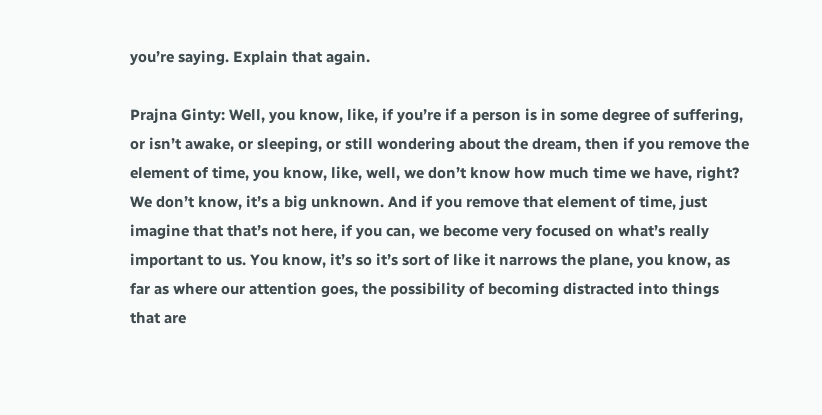you’re saying. Explain that again.

Prajna Ginty: Well, you know, like, if you’re if a person is in some degree of suffering, or isn’t awake, or sleeping, or still wondering about the dream, then if you remove the element of time, you know, like, well, we don’t know how much time we have, right? We don’t know, it’s a big unknown. And if you remove that element of time, just imagine that that’s not here, if you can, we become very focused on what’s really important to us. You know, it’s so it’s sort of like it narrows the plane, you know, as far as where our attention goes, the possibility of becoming distracted into things that are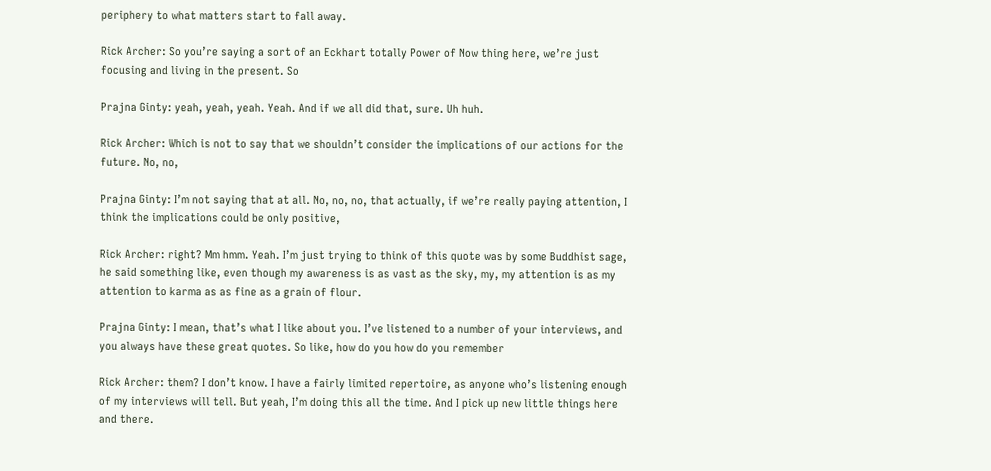periphery to what matters start to fall away.

Rick Archer: So you’re saying a sort of an Eckhart totally Power of Now thing here, we’re just focusing and living in the present. So

Prajna Ginty: yeah, yeah, yeah. Yeah. And if we all did that, sure. Uh huh.

Rick Archer: Which is not to say that we shouldn’t consider the implications of our actions for the future. No, no,

Prajna Ginty: I’m not saying that at all. No, no, no, that actually, if we’re really paying attention, I think the implications could be only positive,

Rick Archer: right? Mm hmm. Yeah. I’m just trying to think of this quote was by some Buddhist sage, he said something like, even though my awareness is as vast as the sky, my, my attention is as my attention to karma as as fine as a grain of flour.

Prajna Ginty: I mean, that’s what I like about you. I’ve listened to a number of your interviews, and you always have these great quotes. So like, how do you how do you remember

Rick Archer: them? I don’t know. I have a fairly limited repertoire, as anyone who’s listening enough of my interviews will tell. But yeah, I’m doing this all the time. And I pick up new little things here and there.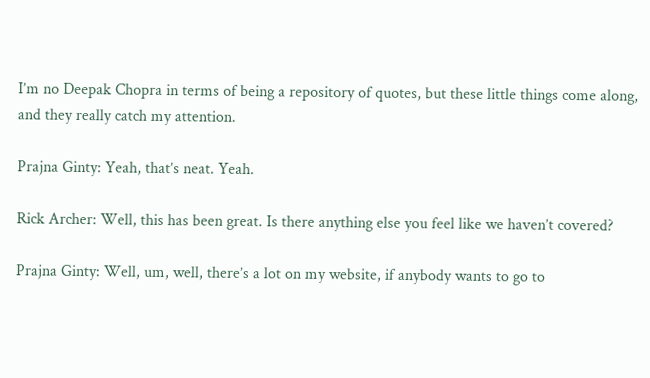I’m no Deepak Chopra in terms of being a repository of quotes, but these little things come along, and they really catch my attention.

Prajna Ginty: Yeah, that’s neat. Yeah.

Rick Archer: Well, this has been great. Is there anything else you feel like we haven’t covered?

Prajna Ginty: Well, um, well, there’s a lot on my website, if anybody wants to go to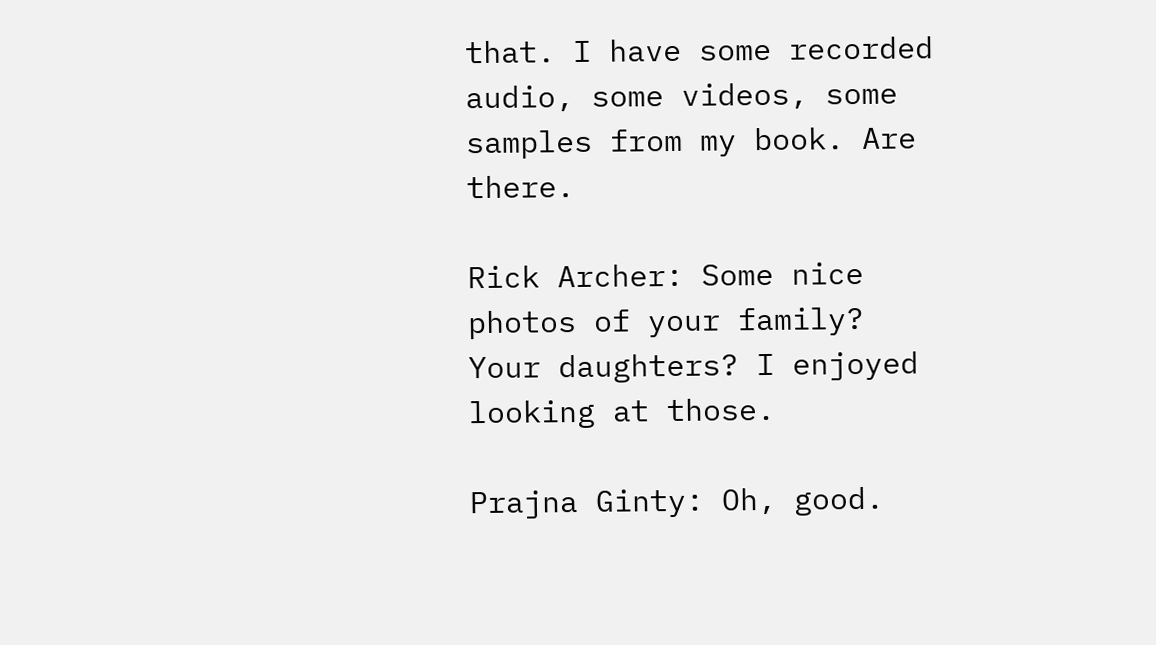that. I have some recorded audio, some videos, some samples from my book. Are there.

Rick Archer: Some nice photos of your family? Your daughters? I enjoyed looking at those.

Prajna Ginty: Oh, good.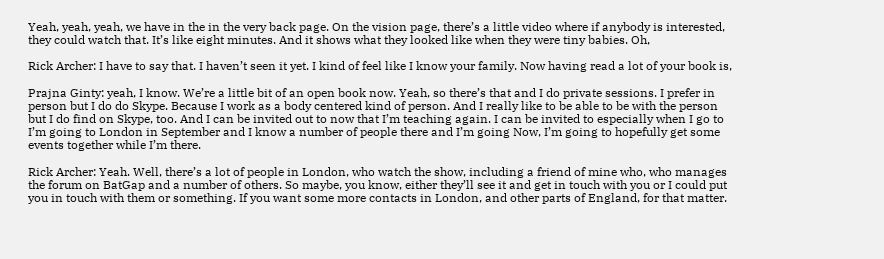Yeah, yeah, yeah, we have in the in the very back page. On the vision page, there’s a little video where if anybody is interested, they could watch that. It’s like eight minutes. And it shows what they looked like when they were tiny babies. Oh,

Rick Archer: I have to say that. I haven’t seen it yet. I kind of feel like I know your family. Now having read a lot of your book is,

Prajna Ginty: yeah, I know. We’re a little bit of an open book now. Yeah, so there’s that and I do private sessions. I prefer in person but I do do Skype. Because I work as a body centered kind of person. And I really like to be able to be with the person but I do find on Skype, too. And I can be invited out to now that I’m teaching again. I can be invited to especially when I go to I’m going to London in September and I know a number of people there and I’m going Now, I’m going to hopefully get some events together while I’m there.

Rick Archer: Yeah. Well, there’s a lot of people in London, who watch the show, including a friend of mine who, who manages the forum on BatGap and a number of others. So maybe, you know, either they’ll see it and get in touch with you or I could put you in touch with them or something. If you want some more contacts in London, and other parts of England, for that matter.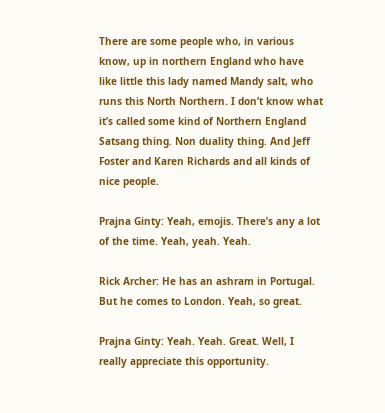There are some people who, in various know, up in northern England who have like little this lady named Mandy salt, who runs this North Northern. I don’t know what it’s called some kind of Northern England Satsang thing. Non duality thing. And Jeff Foster and Karen Richards and all kinds of nice people.

Prajna Ginty: Yeah, emojis. There’s any a lot of the time. Yeah, yeah. Yeah.

Rick Archer: He has an ashram in Portugal. But he comes to London. Yeah, so great.

Prajna Ginty: Yeah. Yeah. Great. Well, I really appreciate this opportunity.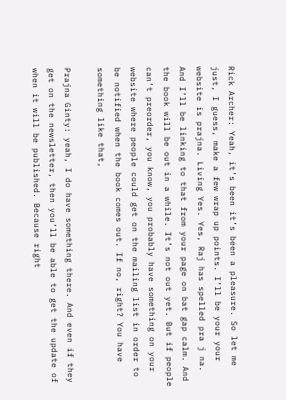Rick Archer: Yeah, it’s been it’s been a pleasure. So let me just, I guess, make a few wrap up points. I’ll be your your website is prajna. Living Yes. Yes, Raj has spelled pra j na. And I’ll be linking to that from your page on bat gap calm. And the book will be out in a while. It’s not out yet. But if people can’t preorder, you know, you probably have something on your website where people could get on the mailing list in order to be notified when the book comes out. If no, right? You have something like that,

Prajna Ginty: yeah, I do have something there. And even if they get on the newsletter, then you’ll be able to get the update of when it will be published. Because right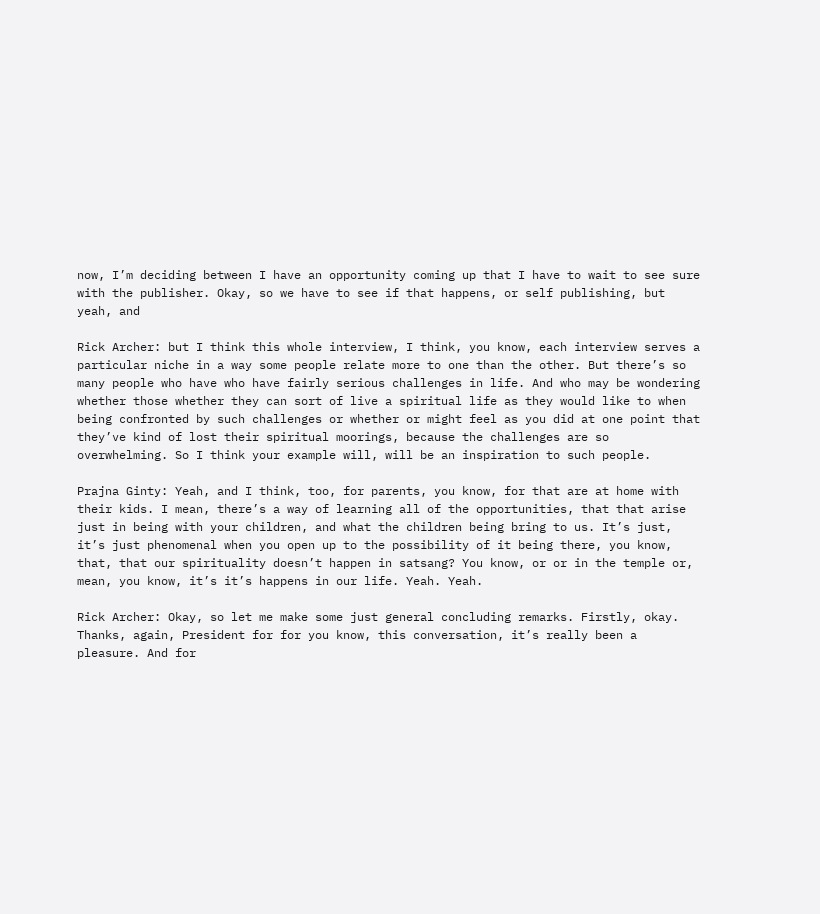now, I’m deciding between I have an opportunity coming up that I have to wait to see sure with the publisher. Okay, so we have to see if that happens, or self publishing, but yeah, and

Rick Archer: but I think this whole interview, I think, you know, each interview serves a particular niche in a way some people relate more to one than the other. But there’s so many people who have who have fairly serious challenges in life. And who may be wondering whether those whether they can sort of live a spiritual life as they would like to when being confronted by such challenges or whether or might feel as you did at one point that they’ve kind of lost their spiritual moorings, because the challenges are so overwhelming. So I think your example will, will be an inspiration to such people.

Prajna Ginty: Yeah, and I think, too, for parents, you know, for that are at home with their kids. I mean, there’s a way of learning all of the opportunities, that that arise just in being with your children, and what the children being bring to us. It’s just, it’s just phenomenal when you open up to the possibility of it being there, you know, that, that our spirituality doesn’t happen in satsang? You know, or or in the temple or, mean, you know, it’s it’s happens in our life. Yeah. Yeah.

Rick Archer: Okay, so let me make some just general concluding remarks. Firstly, okay. Thanks, again, President for for you know, this conversation, it’s really been a pleasure. And for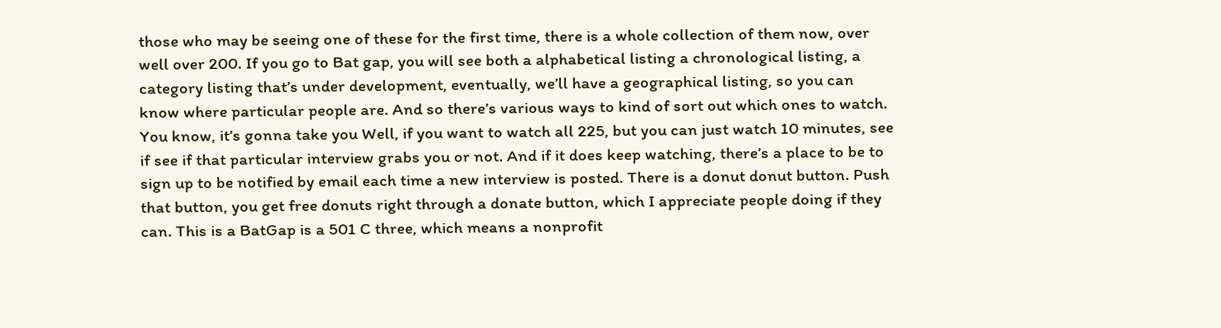those who may be seeing one of these for the first time, there is a whole collection of them now, over well over 200. If you go to Bat gap, you will see both a alphabetical listing a chronological listing, a category listing that’s under development, eventually, we’ll have a geographical listing, so you can know where particular people are. And so there’s various ways to kind of sort out which ones to watch. You know, it’s gonna take you Well, if you want to watch all 225, but you can just watch 10 minutes, see if see if that particular interview grabs you or not. And if it does keep watching, there’s a place to be to sign up to be notified by email each time a new interview is posted. There is a donut donut button. Push that button, you get free donuts right through a donate button, which I appreciate people doing if they can. This is a BatGap is a 501 C three, which means a nonprofit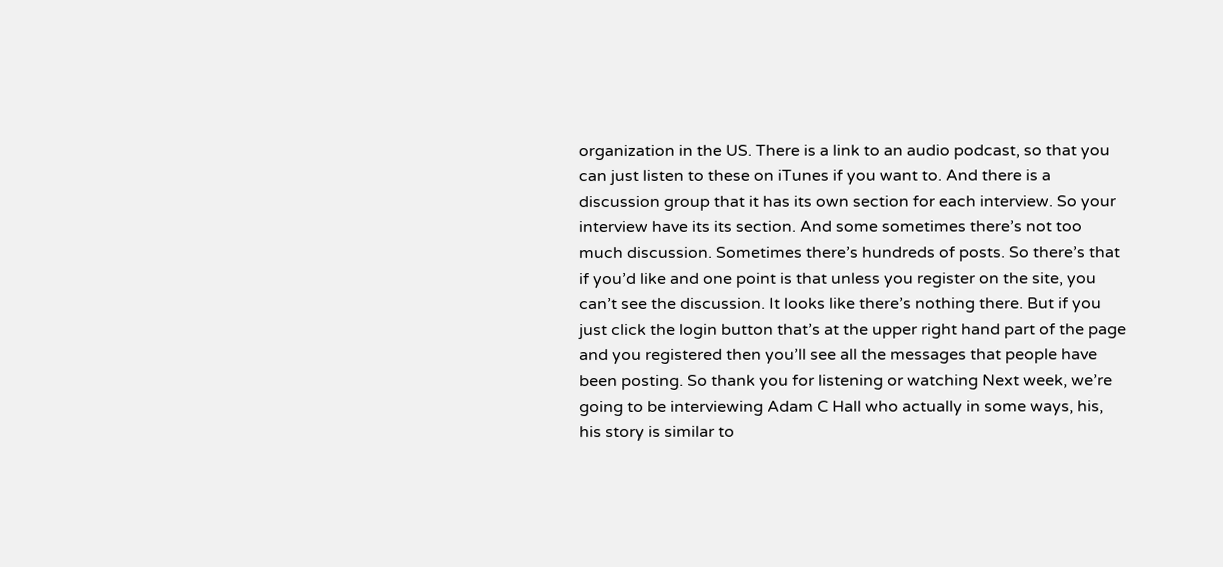organization in the US. There is a link to an audio podcast, so that you can just listen to these on iTunes if you want to. And there is a discussion group that it has its own section for each interview. So your interview have its its section. And some sometimes there’s not too much discussion. Sometimes there’s hundreds of posts. So there’s that if you’d like and one point is that unless you register on the site, you can’t see the discussion. It looks like there’s nothing there. But if you just click the login button that’s at the upper right hand part of the page and you registered then you’ll see all the messages that people have been posting. So thank you for listening or watching Next week, we’re going to be interviewing Adam C Hall who actually in some ways, his, his story is similar to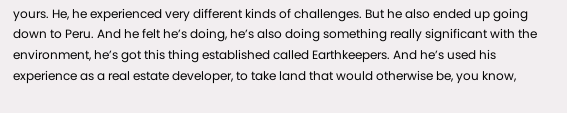yours. He, he experienced very different kinds of challenges. But he also ended up going down to Peru. And he felt he’s doing, he’s also doing something really significant with the environment, he’s got this thing established called Earthkeepers. And he’s used his experience as a real estate developer, to take land that would otherwise be, you know,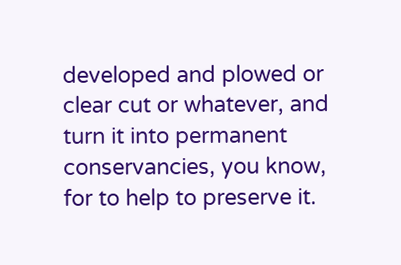developed and plowed or clear cut or whatever, and turn it into permanent conservancies, you know, for to help to preserve it.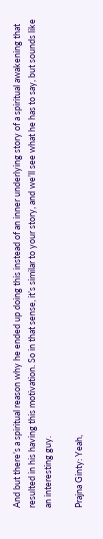And but there’s a spiritual reason why he ended up doing this instead of an inner underlying story of a spiritual awakening that resulted in his having this motivation. So in that sense, it’s similar to your story, and we’ll see what he has to say, but sounds like an interesting guy.

Prajna Ginty: Yeah,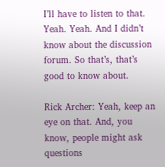I’ll have to listen to that. Yeah. Yeah. And I didn’t know about the discussion forum. So that’s, that’s good to know about.

Rick Archer: Yeah, keep an eye on that. And, you know, people might ask questions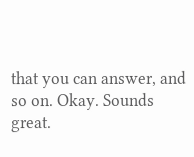that you can answer, and so on. Okay. Sounds great.